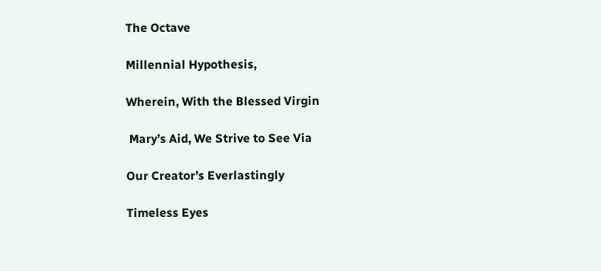The Octave

Millennial Hypothesis,

Wherein, With the Blessed Virgin

 Mary’s Aid, We Strive to See Via

Our Creator’s Everlastingly

Timeless Eyes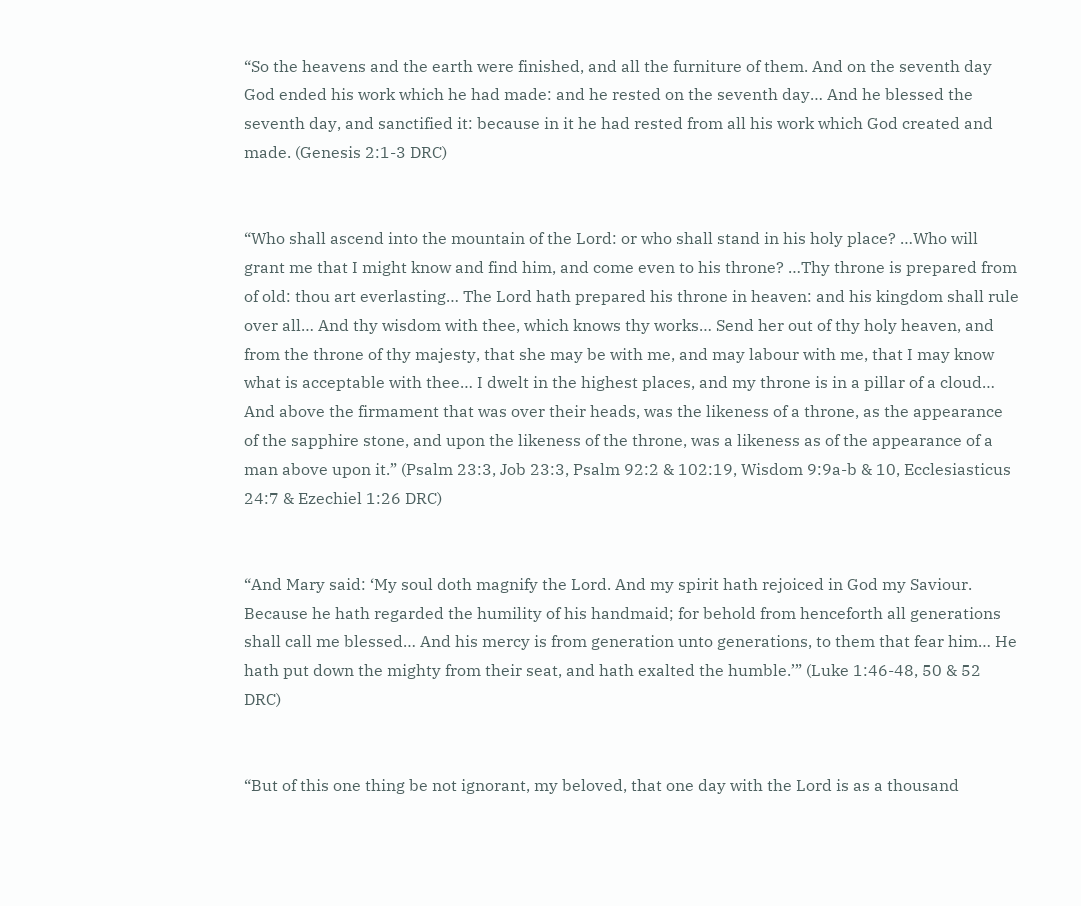“So the heavens and the earth were finished, and all the furniture of them. And on the seventh day God ended his work which he had made: and he rested on the seventh day… And he blessed the seventh day, and sanctified it: because in it he had rested from all his work which God created and made. (Genesis 2:1-3 DRC)


“Who shall ascend into the mountain of the Lord: or who shall stand in his holy place? …Who will grant me that I might know and find him, and come even to his throne? …Thy throne is prepared from of old: thou art everlasting… The Lord hath prepared his throne in heaven: and his kingdom shall rule over all… And thy wisdom with thee, which knows thy works… Send her out of thy holy heaven, and from the throne of thy majesty, that she may be with me, and may labour with me, that I may know what is acceptable with thee… I dwelt in the highest places, and my throne is in a pillar of a cloud… And above the firmament that was over their heads, was the likeness of a throne, as the appearance of the sapphire stone, and upon the likeness of the throne, was a likeness as of the appearance of a man above upon it.” (Psalm 23:3, Job 23:3, Psalm 92:2 & 102:19, Wisdom 9:9a-b & 10, Ecclesiasticus 24:7 & Ezechiel 1:26 DRC)


“And Mary said: ‘My soul doth magnify the Lord. And my spirit hath rejoiced in God my Saviour. Because he hath regarded the humility of his handmaid; for behold from henceforth all generations shall call me blessed… And his mercy is from generation unto generations, to them that fear him… He hath put down the mighty from their seat, and hath exalted the humble.’” (Luke 1:46-48, 50 & 52 DRC)


“But of this one thing be not ignorant, my beloved, that one day with the Lord is as a thousand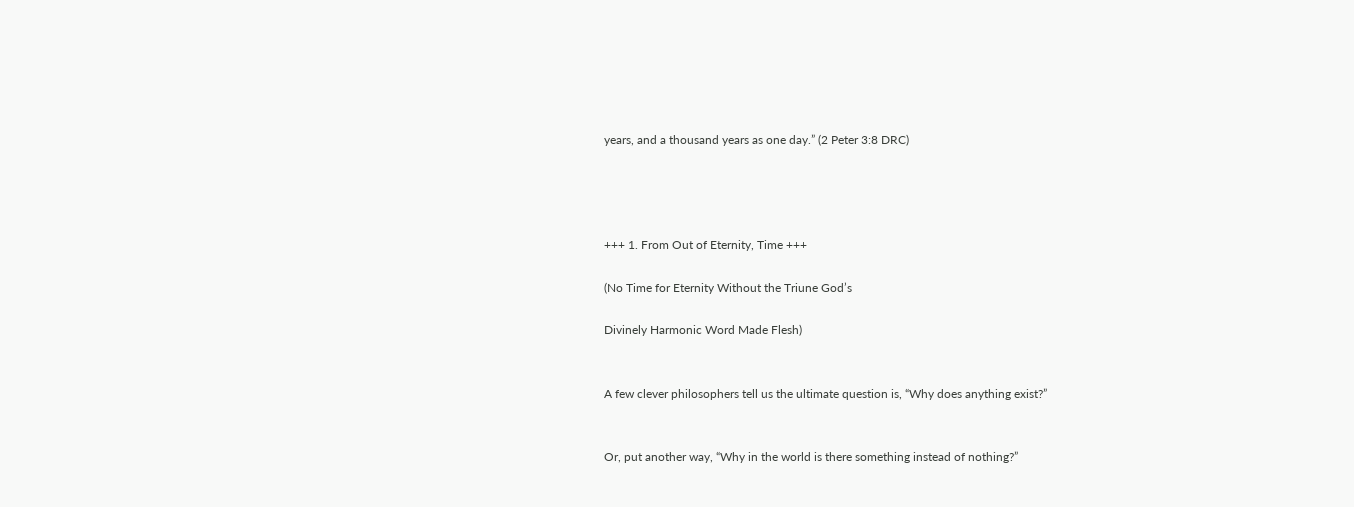years, and a thousand years as one day.” (2 Peter 3:8 DRC)




+++ 1. From Out of Eternity, Time +++

(No Time for Eternity Without the Triune God’s

Divinely Harmonic Word Made Flesh)


A few clever philosophers tell us the ultimate question is, “Why does anything exist?”


Or, put another way, “Why in the world is there something instead of nothing?”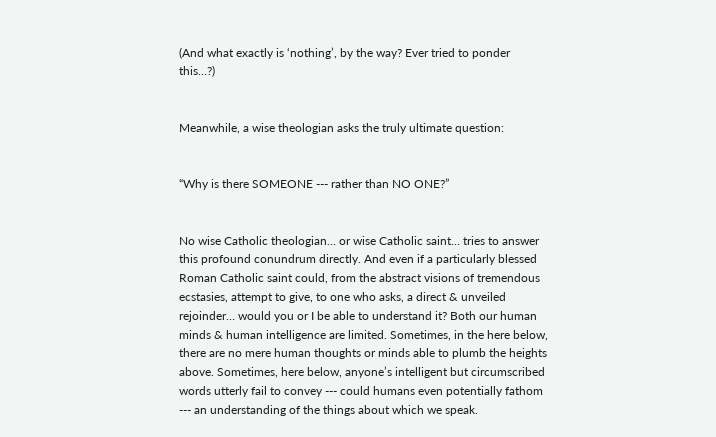(And what exactly is ‘nothing’, by the way? Ever tried to ponder this…?)


Meanwhile, a wise theologian asks the truly ultimate question:


“Why is there SOMEONE --- rather than NO ONE?”


No wise Catholic theologian… or wise Catholic saint… tries to answer this profound conundrum directly. And even if a particularly blessed Roman Catholic saint could, from the abstract visions of tremendous ecstasies, attempt to give, to one who asks, a direct & unveiled  rejoinder… would you or I be able to understand it? Both our human minds & human intelligence are limited. Sometimes, in the here below, there are no mere human thoughts or minds able to plumb the heights above. Sometimes, here below, anyone’s intelligent but circumscribed words utterly fail to convey --- could humans even potentially fathom --- an understanding of the things about which we speak.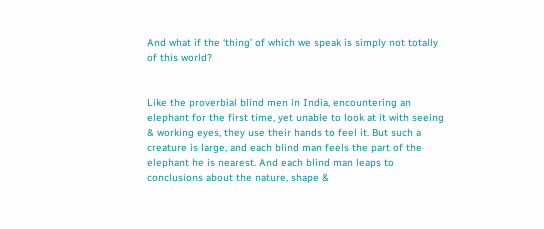And what if the ‘thing’ of which we speak is simply not totally of this world?


Like the proverbial blind men in India, encountering an elephant for the first time, yet unable to look at it with seeing & working eyes, they use their hands to feel it. But such a creature is large, and each blind man feels the part of the elephant he is nearest. And each blind man leaps to conclusions about the nature, shape &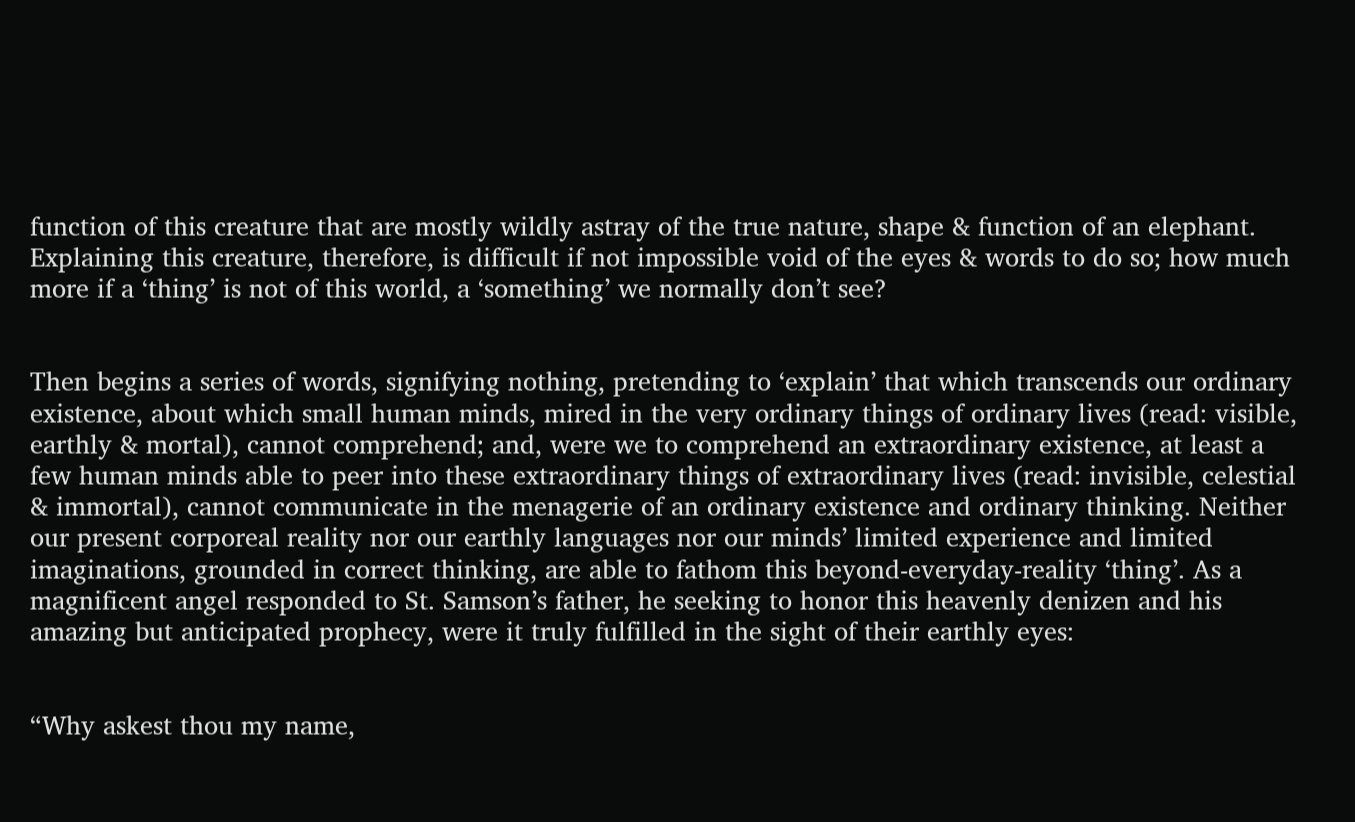function of this creature that are mostly wildly astray of the true nature, shape & function of an elephant. Explaining this creature, therefore, is difficult if not impossible void of the eyes & words to do so; how much more if a ‘thing’ is not of this world, a ‘something’ we normally don’t see?


Then begins a series of words, signifying nothing, pretending to ‘explain’ that which transcends our ordinary existence, about which small human minds, mired in the very ordinary things of ordinary lives (read: visible, earthly & mortal), cannot comprehend; and, were we to comprehend an extraordinary existence, at least a few human minds able to peer into these extraordinary things of extraordinary lives (read: invisible, celestial & immortal), cannot communicate in the menagerie of an ordinary existence and ordinary thinking. Neither our present corporeal reality nor our earthly languages nor our minds’ limited experience and limited imaginations, grounded in correct thinking, are able to fathom this beyond-everyday-reality ‘thing’. As a magnificent angel responded to St. Samson’s father, he seeking to honor this heavenly denizen and his amazing but anticipated prophecy, were it truly fulfilled in the sight of their earthly eyes:


“Why askest thou my name,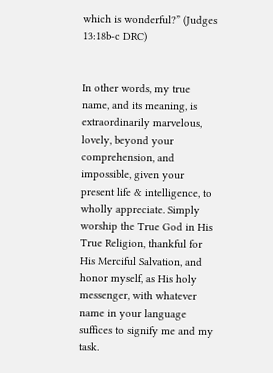which is wonderful?” (Judges 13:18b-c DRC)


In other words, my true name, and its meaning, is extraordinarily marvelous, lovely, beyond your comprehension, and impossible, given your present life & intelligence, to wholly appreciate. Simply worship the True God in His True Religion, thankful for His Merciful Salvation, and honor myself, as His holy messenger, with whatever name in your language suffices to signify me and my task.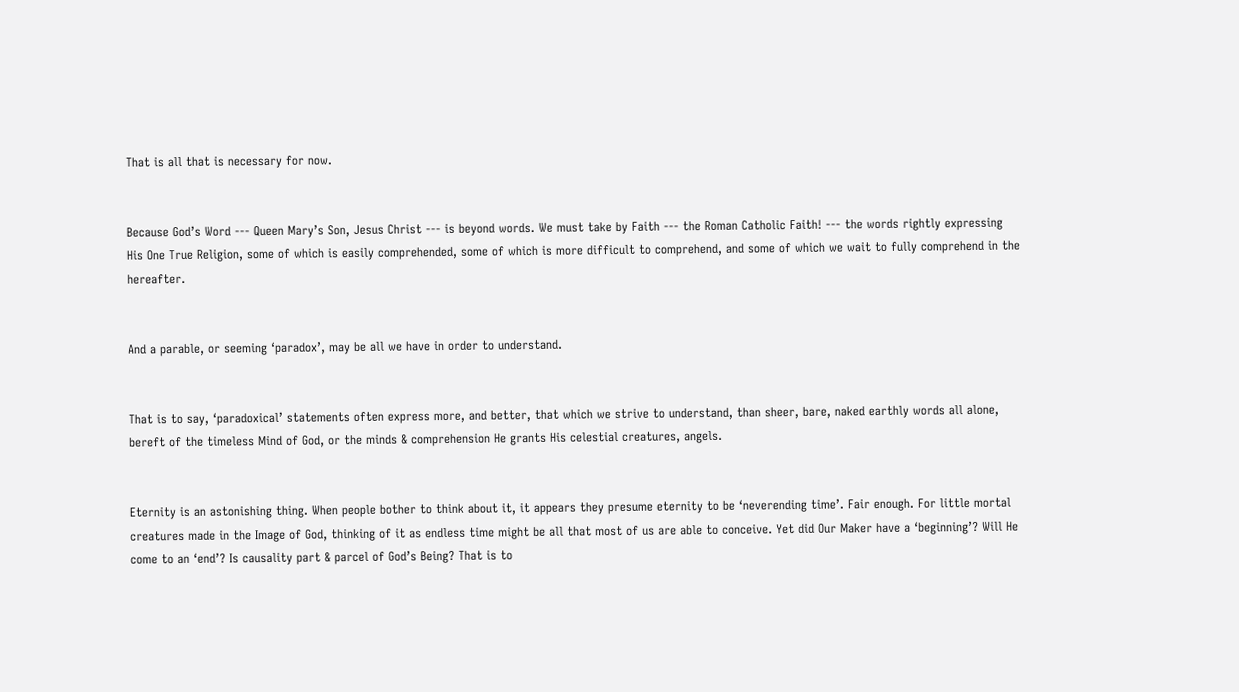That is all that is necessary for now.


Because God’s Word --- Queen Mary’s Son, Jesus Christ --- is beyond words. We must take by Faith --- the Roman Catholic Faith! --- the words rightly expressing His One True Religion, some of which is easily comprehended, some of which is more difficult to comprehend, and some of which we wait to fully comprehend in the hereafter.


And a parable, or seeming ‘paradox’, may be all we have in order to understand.


That is to say, ‘paradoxical’ statements often express more, and better, that which we strive to understand, than sheer, bare, naked earthly words all alone, bereft of the timeless Mind of God, or the minds & comprehension He grants His celestial creatures, angels.


Eternity is an astonishing thing. When people bother to think about it, it appears they presume eternity to be ‘neverending time’. Fair enough. For little mortal creatures made in the Image of God, thinking of it as endless time might be all that most of us are able to conceive. Yet did Our Maker have a ‘beginning’? Will He come to an ‘end’? Is causality part & parcel of God’s Being? That is to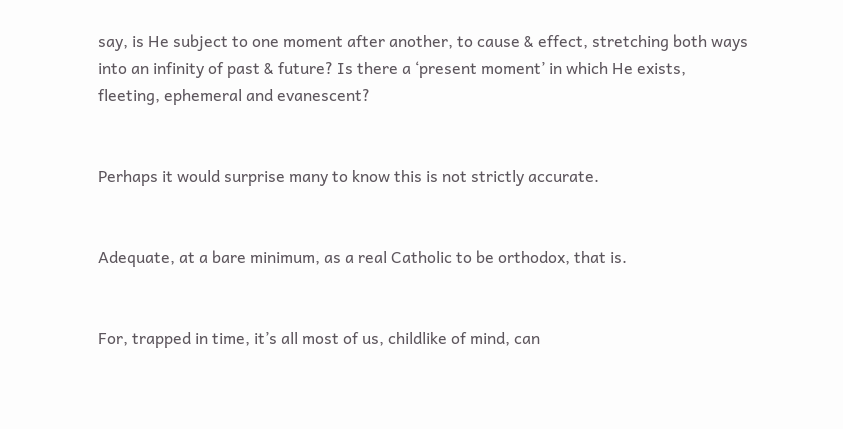say, is He subject to one moment after another, to cause & effect, stretching both ways into an infinity of past & future? Is there a ‘present moment’ in which He exists, fleeting, ephemeral and evanescent?


Perhaps it would surprise many to know this is not strictly accurate.


Adequate, at a bare minimum, as a real Catholic to be orthodox, that is.


For, trapped in time, it’s all most of us, childlike of mind, can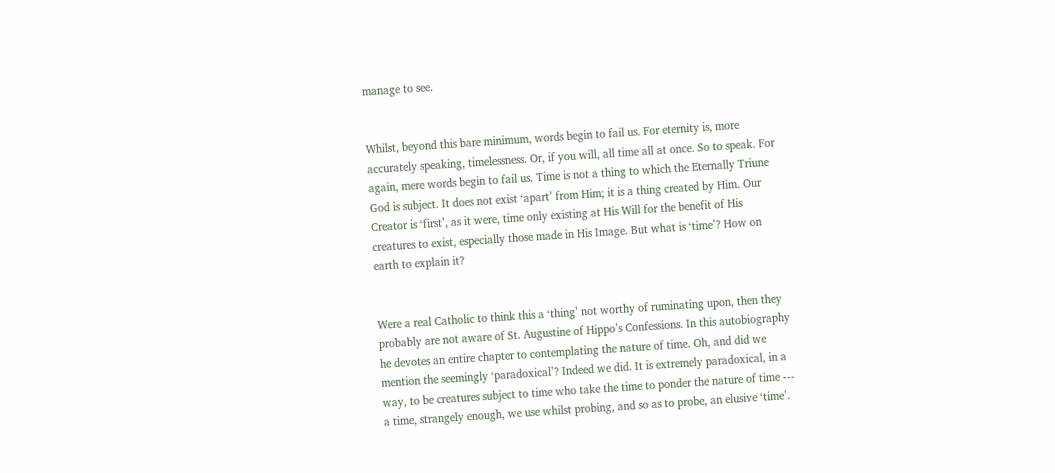manage to see.


Whilst, beyond this bare minimum, words begin to fail us. For eternity is, more accurately speaking, timelessness. Or, if you will, all time all at once. So to speak. For again, mere words begin to fail us. Time is not a thing to which the Eternally Triune God is subject. It does not exist ‘apart’ from Him; it is a thing created by Him. Our Creator is ‘first’, as it were, time only existing at His Will for the benefit of His creatures to exist, especially those made in His Image. But what is ‘time’? How on earth to explain it?


Were a real Catholic to think this a ‘thing’ not worthy of ruminating upon, then they probably are not aware of St. Augustine of Hippo’s Confessions. In this autobiography he devotes an entire chapter to contemplating the nature of time. Oh, and did we mention the seemingly ‘paradoxical’? Indeed we did. It is extremely paradoxical, in a way, to be creatures subject to time who take the time to ponder the nature of time --- a time, strangely enough, we use whilst probing, and so as to probe, an elusive ‘time’.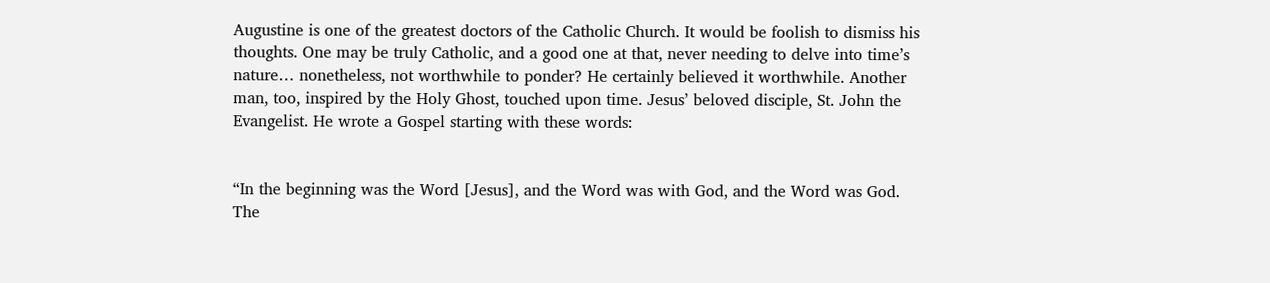Augustine is one of the greatest doctors of the Catholic Church. It would be foolish to dismiss his thoughts. One may be truly Catholic, and a good one at that, never needing to delve into time’s nature… nonetheless, not worthwhile to ponder? He certainly believed it worthwhile. Another man, too, inspired by the Holy Ghost, touched upon time. Jesus’ beloved disciple, St. John the Evangelist. He wrote a Gospel starting with these words:


“In the beginning was the Word [Jesus], and the Word was with God, and the Word was God. The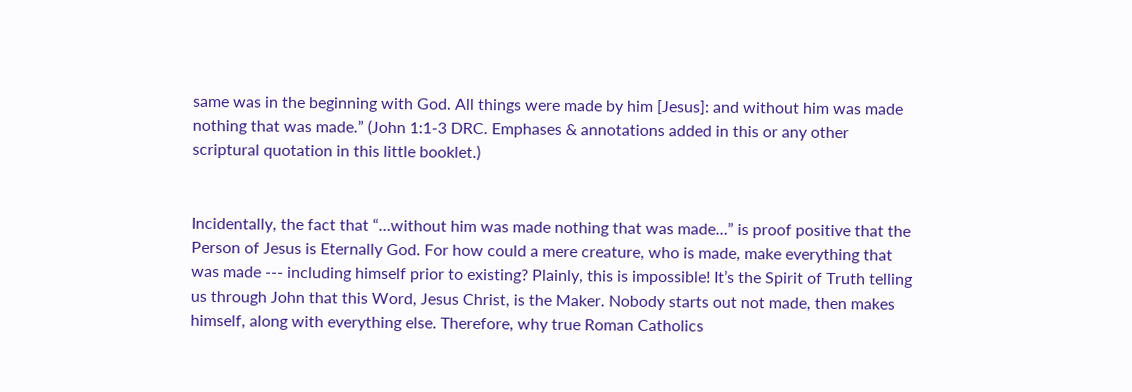same was in the beginning with God. All things were made by him [Jesus]: and without him was made nothing that was made.” (John 1:1-3 DRC. Emphases & annotations added in this or any other scriptural quotation in this little booklet.)


Incidentally, the fact that “…without him was made nothing that was made…” is proof positive that the Person of Jesus is Eternally God. For how could a mere creature, who is made, make everything that was made --- including himself prior to existing? Plainly, this is impossible! It’s the Spirit of Truth telling us through John that this Word, Jesus Christ, is the Maker. Nobody starts out not made, then makes himself, along with everything else. Therefore, why true Roman Catholics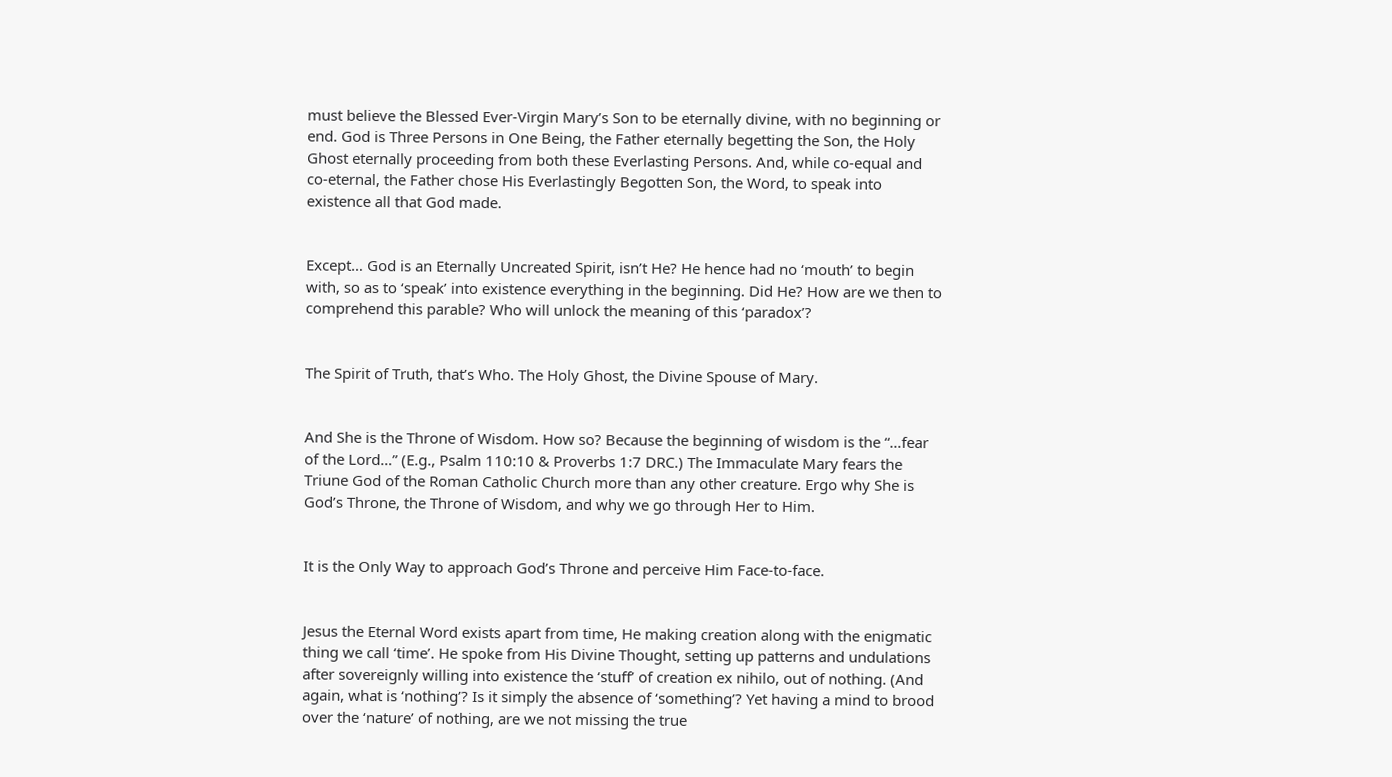must believe the Blessed Ever-Virgin Mary’s Son to be eternally divine, with no beginning or end. God is Three Persons in One Being, the Father eternally begetting the Son, the Holy Ghost eternally proceeding from both these Everlasting Persons. And, while co-equal and co-eternal, the Father chose His Everlastingly Begotten Son, the Word, to speak into existence all that God made.


Except… God is an Eternally Uncreated Spirit, isn’t He? He hence had no ‘mouth’ to begin with, so as to ‘speak’ into existence everything in the beginning. Did He? How are we then to comprehend this parable? Who will unlock the meaning of this ‘paradox’?


The Spirit of Truth, that’s Who. The Holy Ghost, the Divine Spouse of Mary.


And She is the Throne of Wisdom. How so? Because the beginning of wisdom is the “…fear of the Lord…” (E.g., Psalm 110:10 & Proverbs 1:7 DRC.) The Immaculate Mary fears the Triune God of the Roman Catholic Church more than any other creature. Ergo why She is God’s Throne, the Throne of Wisdom, and why we go through Her to Him.


It is the Only Way to approach God’s Throne and perceive Him Face-to-face.


Jesus the Eternal Word exists apart from time, He making creation along with the enigmatic thing we call ‘time’. He spoke from His Divine Thought, setting up patterns and undulations after sovereignly willing into existence the ‘stuff’ of creation ex nihilo, out of nothing. (And again, what is ‘nothing’? Is it simply the absence of ‘something’? Yet having a mind to brood over the ‘nature’ of nothing, are we not missing the true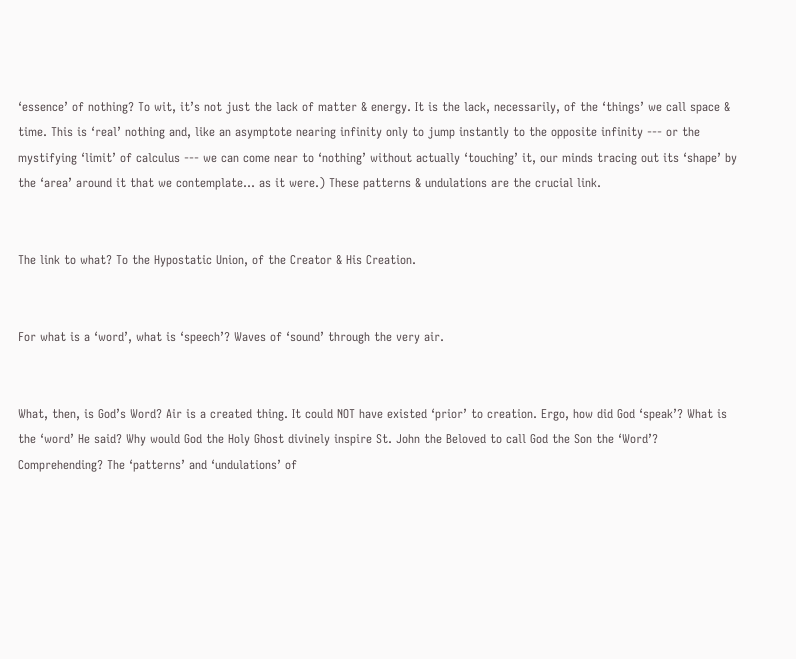‘essence’ of nothing? To wit, it’s not just the lack of matter & energy. It is the lack, necessarily, of the ‘things’ we call space & time. This is ‘real’ nothing and, like an asymptote nearing infinity only to jump instantly to the opposite infinity --- or the mystifying ‘limit’ of calculus --- we can come near to ‘nothing’ without actually ‘touching’ it, our minds tracing out its ‘shape’ by the ‘area’ around it that we contemplate… as it were.) These patterns & undulations are the crucial link.


The link to what? To the Hypostatic Union, of the Creator & His Creation.


For what is a ‘word’, what is ‘speech’? Waves of ‘sound’ through the very air.


What, then, is God’s Word? Air is a created thing. It could NOT have existed ‘prior’ to creation. Ergo, how did God ‘speak’? What is the ‘word’ He said? Why would God the Holy Ghost divinely inspire St. John the Beloved to call God the Son the ‘Word’? Comprehending? The ‘patterns’ and ‘undulations’ of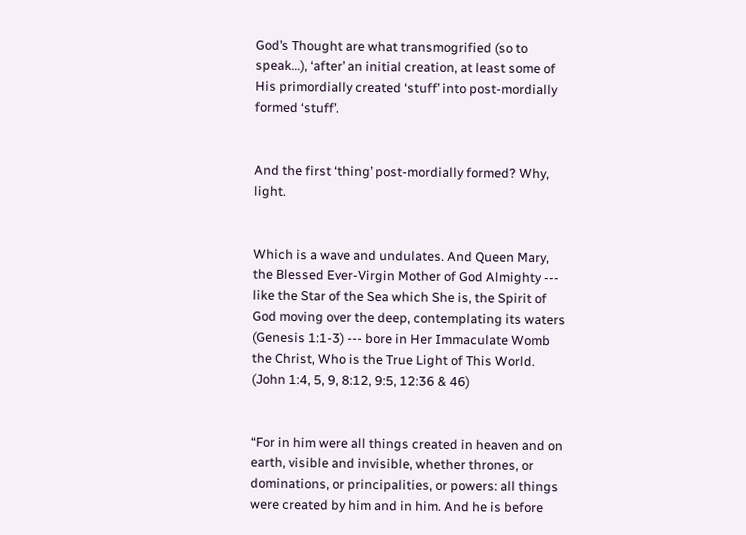God’s Thought are what transmogrified (so to speak…), ‘after’ an initial creation, at least some of His primordially created ‘stuff’ into post-mordially formed ‘stuff’.


And the first ‘thing’ post-mordially formed? Why, light.


Which is a wave and undulates. And Queen Mary, the Blessed Ever-Virgin Mother of God Almighty --- like the Star of the Sea which She is, the Spirit of God moving over the deep, contemplating its waters (Genesis 1:1-3) --- bore in Her Immaculate Womb the Christ, Who is the True Light of This World. (John 1:4, 5, 9, 8:12, 9:5, 12:36 & 46)


“For in him were all things created in heaven and on earth, visible and invisible, whether thrones, or dominations, or principalities, or powers: all things were created by him and in him. And he is before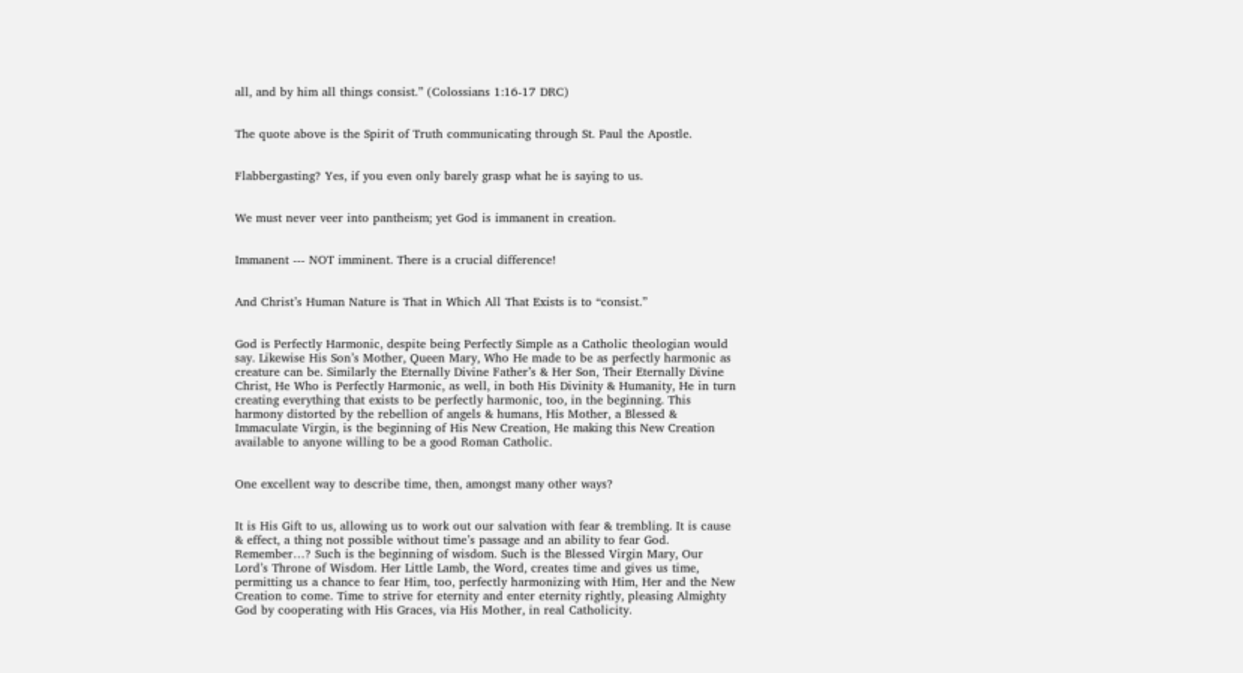all, and by him all things consist.” (Colossians 1:16-17 DRC)


The quote above is the Spirit of Truth communicating through St. Paul the Apostle.


Flabbergasting? Yes, if you even only barely grasp what he is saying to us.


We must never veer into pantheism; yet God is immanent in creation.


Immanent --- NOT imminent. There is a crucial difference!


And Christ’s Human Nature is That in Which All That Exists is to “consist.”


God is Perfectly Harmonic, despite being Perfectly Simple as a Catholic theologian would say. Likewise His Son’s Mother, Queen Mary, Who He made to be as perfectly harmonic as creature can be. Similarly the Eternally Divine Father’s & Her Son, Their Eternally Divine Christ, He Who is Perfectly Harmonic, as well, in both His Divinity & Humanity, He in turn creating everything that exists to be perfectly harmonic, too, in the beginning. This harmony distorted by the rebellion of angels & humans, His Mother, a Blessed & Immaculate Virgin, is the beginning of His New Creation, He making this New Creation available to anyone willing to be a good Roman Catholic.


One excellent way to describe time, then, amongst many other ways?


It is His Gift to us, allowing us to work out our salvation with fear & trembling. It is cause & effect, a thing not possible without time’s passage and an ability to fear God. Remember…? Such is the beginning of wisdom. Such is the Blessed Virgin Mary, Our Lord’s Throne of Wisdom. Her Little Lamb, the Word, creates time and gives us time, permitting us a chance to fear Him, too, perfectly harmonizing with Him, Her and the New Creation to come. Time to strive for eternity and enter eternity rightly, pleasing Almighty God by cooperating with His Graces, via His Mother, in real Catholicity.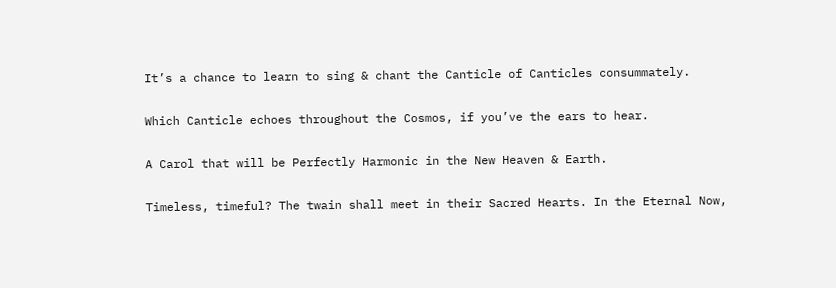It’s a chance to learn to sing & chant the Canticle of Canticles consummately.


Which Canticle echoes throughout the Cosmos, if you’ve the ears to hear.


A Carol that will be Perfectly Harmonic in the New Heaven & Earth.


Timeless, timeful? The twain shall meet in their Sacred Hearts. In the Eternal Now,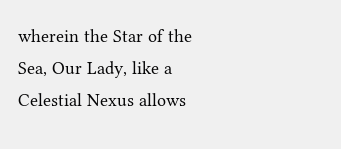wherein the Star of the Sea, Our Lady, like a Celestial Nexus allows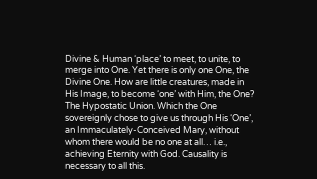Divine & Human ‘place’ to meet, to unite, to merge into One. Yet there is only one One, the Divine One. How are little creatures, made in His Image, to become ‘one’ with Him, the One? The Hypostatic Union. Which the One sovereignly chose to give us through His ‘One’, an Immaculately-Conceived Mary, without whom there would be no one at all… i.e., achieving Eternity with God. Causality is necessary to all this.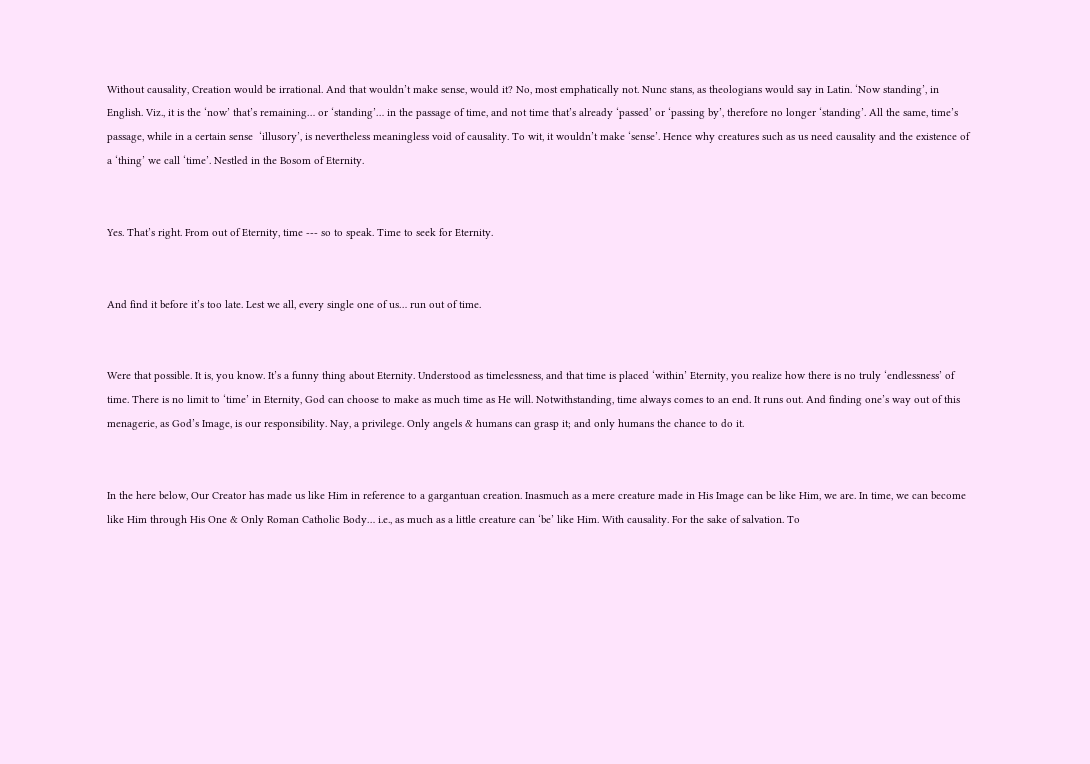Without causality, Creation would be irrational. And that wouldn’t make sense, would it? No, most emphatically not. Nunc stans, as theologians would say in Latin. ‘Now standing’, in English. Viz., it is the ‘now’ that’s remaining… or ‘standing’… in the passage of time, and not time that’s already ‘passed’ or ‘passing by’, therefore no longer ‘standing’. All the same, time’s passage, while in a certain sense  ‘illusory’, is nevertheless meaningless void of causality. To wit, it wouldn’t make ‘sense’. Hence why creatures such as us need causality and the existence of a ‘thing’ we call ‘time’. Nestled in the Bosom of Eternity.


Yes. That’s right. From out of Eternity, time --- so to speak. Time to seek for Eternity.


And find it before it’s too late. Lest we all, every single one of us… run out of time.


Were that possible. It is, you know. It’s a funny thing about Eternity. Understood as timelessness, and that time is placed ‘within’ Eternity, you realize how there is no truly ‘endlessness’ of time. There is no limit to ‘time’ in Eternity, God can choose to make as much time as He will. Notwithstanding, time always comes to an end. It runs out. And finding one’s way out of this menagerie, as God’s Image, is our responsibility. Nay, a privilege. Only angels & humans can grasp it; and only humans the chance to do it.


In the here below, Our Creator has made us like Him in reference to a gargantuan creation. Inasmuch as a mere creature made in His Image can be like Him, we are. In time, we can become like Him through His One & Only Roman Catholic Body… i.e., as much as a little creature can ‘be’ like Him. With causality. For the sake of salvation. To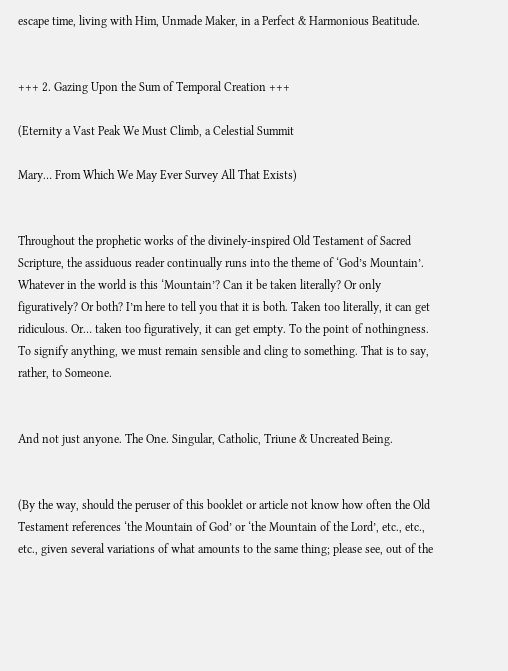escape time, living with Him, Unmade Maker, in a Perfect & Harmonious Beatitude.


+++ 2. Gazing Upon the Sum of Temporal Creation +++

(Eternity a Vast Peak We Must Climb, a Celestial Summit

Mary… From Which We May Ever Survey All That Exists)


Throughout the prophetic works of the divinely-inspired Old Testament of Sacred Scripture, the assiduous reader continually runs into the theme of ‘God’s Mountain’. Whatever in the world is this ‘Mountain’? Can it be taken literally? Or only figuratively? Or both? I’m here to tell you that it is both. Taken too literally, it can get ridiculous. Or… taken too figuratively, it can get empty. To the point of nothingness. To signify anything, we must remain sensible and cling to something. That is to say, rather, to Someone.


And not just anyone. The One. Singular, Catholic, Triune & Uncreated Being.


(By the way, should the peruser of this booklet or article not know how often the Old Testament references ‘the Mountain of God’ or ‘the Mountain of the Lord’, etc., etc., etc., given several variations of what amounts to the same thing; please see, out of the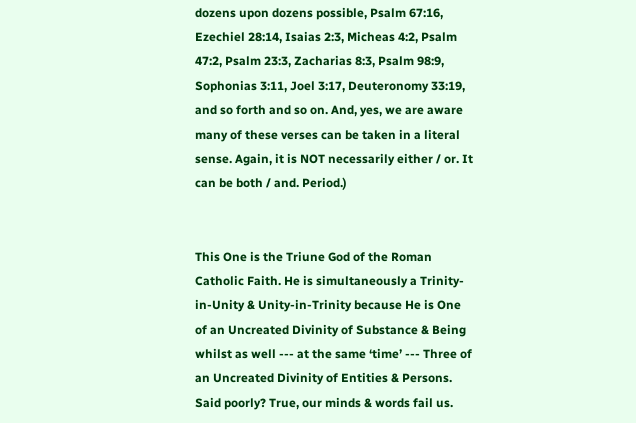dozens upon dozens possible, Psalm 67:16, Ezechiel 28:14, Isaias 2:3, Micheas 4:2, Psalm 47:2, Psalm 23:3, Zacharias 8:3, Psalm 98:9, Sophonias 3:11, Joel 3:17, Deuteronomy 33:19, and so forth and so on. And, yes, we are aware many of these verses can be taken in a literal sense. Again, it is NOT necessarily either / or. It can be both / and. Period.)


This One is the Triune God of the Roman Catholic Faith. He is simultaneously a Trinity-in-Unity & Unity-in-Trinity because He is One of an Uncreated Divinity of Substance & Being whilst as well --- at the same ‘time’ --- Three of an Uncreated Divinity of Entities & Persons. Said poorly? True, our minds & words fail us.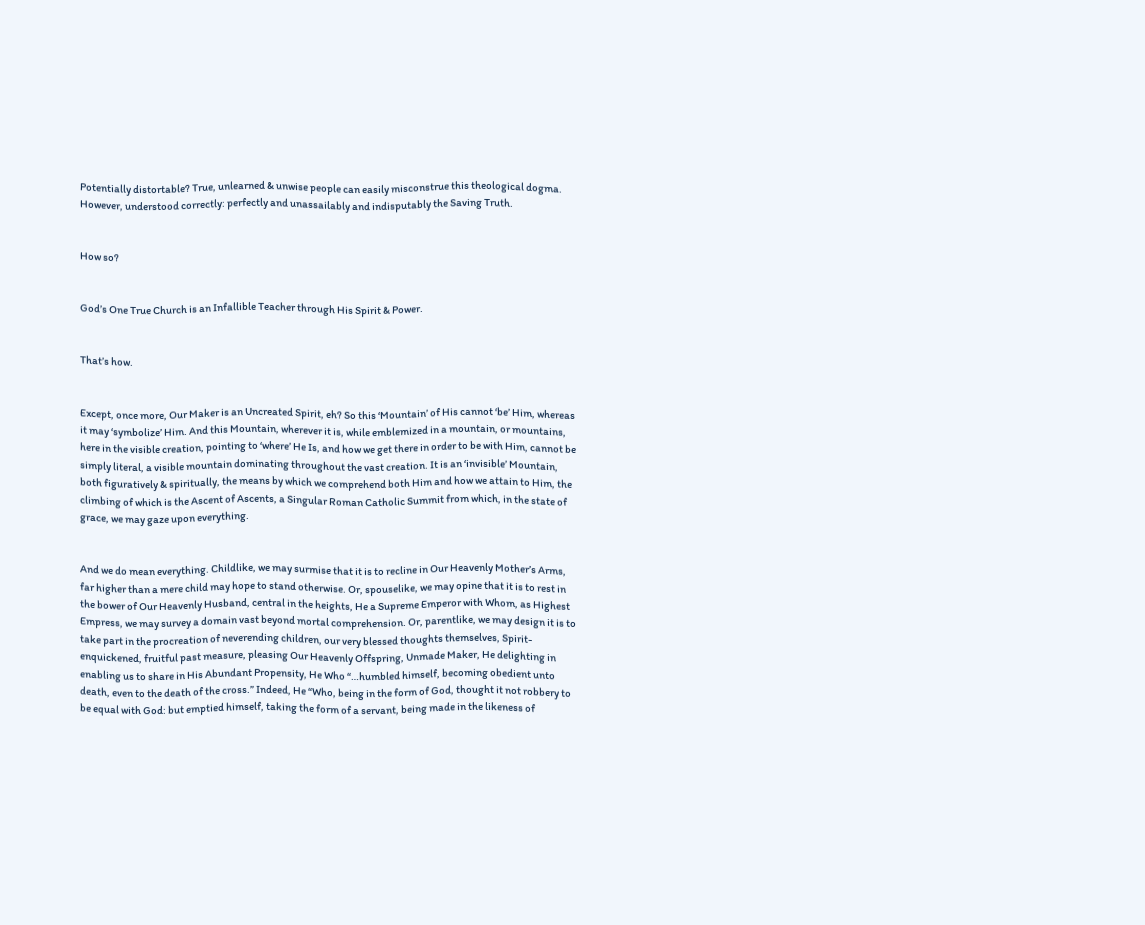Potentially distortable? True, unlearned & unwise people can easily misconstrue this theological dogma. However, understood correctly: perfectly and unassailably and indisputably the Saving Truth.


How so?


God’s One True Church is an Infallible Teacher through His Spirit & Power.


That’s how.


Except, once more, Our Maker is an Uncreated Spirit, eh? So this ‘Mountain’ of His cannot ‘be’ Him, whereas it may ‘symbolize’ Him. And this Mountain, wherever it is, while emblemized in a mountain, or mountains, here in the visible creation, pointing to ‘where’ He Is, and how we get there in order to be with Him, cannot be simply literal, a visible mountain dominating throughout the vast creation. It is an ‘invisible’ Mountain, both figuratively & spiritually, the means by which we comprehend both Him and how we attain to Him, the climbing of which is the Ascent of Ascents, a Singular Roman Catholic Summit from which, in the state of grace, we may gaze upon everything.


And we do mean everything. Childlike, we may surmise that it is to recline in Our Heavenly Mother’s Arms, far higher than a mere child may hope to stand otherwise. Or, spouselike, we may opine that it is to rest in the bower of Our Heavenly Husband, central in the heights, He a Supreme Emperor with Whom, as Highest Empress, we may survey a domain vast beyond mortal comprehension. Or, parentlike, we may design it is to take part in the procreation of neverending children, our very blessed thoughts themselves, Spirit-enquickened, fruitful past measure, pleasing Our Heavenly Offspring, Unmade Maker, He delighting in enabling us to share in His Abundant Propensity, He Who “…humbled himself, becoming obedient unto death, even to the death of the cross.” Indeed, He “Who, being in the form of God, thought it not robbery to be equal with God: but emptied himself, taking the form of a servant, being made in the likeness of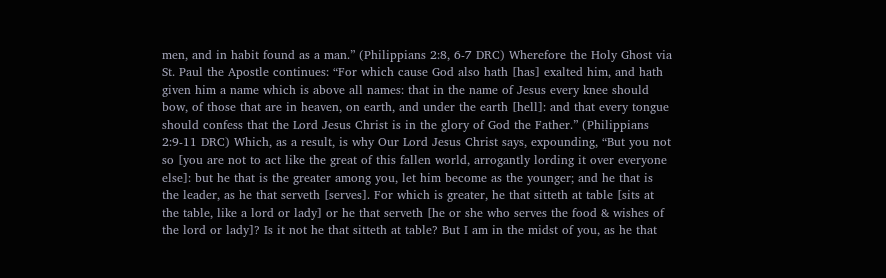men, and in habit found as a man.” (Philippians 2:8, 6-7 DRC) Wherefore the Holy Ghost via St. Paul the Apostle continues: “For which cause God also hath [has] exalted him, and hath given him a name which is above all names: that in the name of Jesus every knee should bow, of those that are in heaven, on earth, and under the earth [hell]: and that every tongue should confess that the Lord Jesus Christ is in the glory of God the Father.” (Philippians 2:9-11 DRC) Which, as a result, is why Our Lord Jesus Christ says, expounding, “But you not so [you are not to act like the great of this fallen world, arrogantly lording it over everyone else]: but he that is the greater among you, let him become as the younger; and he that is the leader, as he that serveth [serves]. For which is greater, he that sitteth at table [sits at the table, like a lord or lady] or he that serveth [he or she who serves the food & wishes of the lord or lady]? Is it not he that sitteth at table? But I am in the midst of you, as he that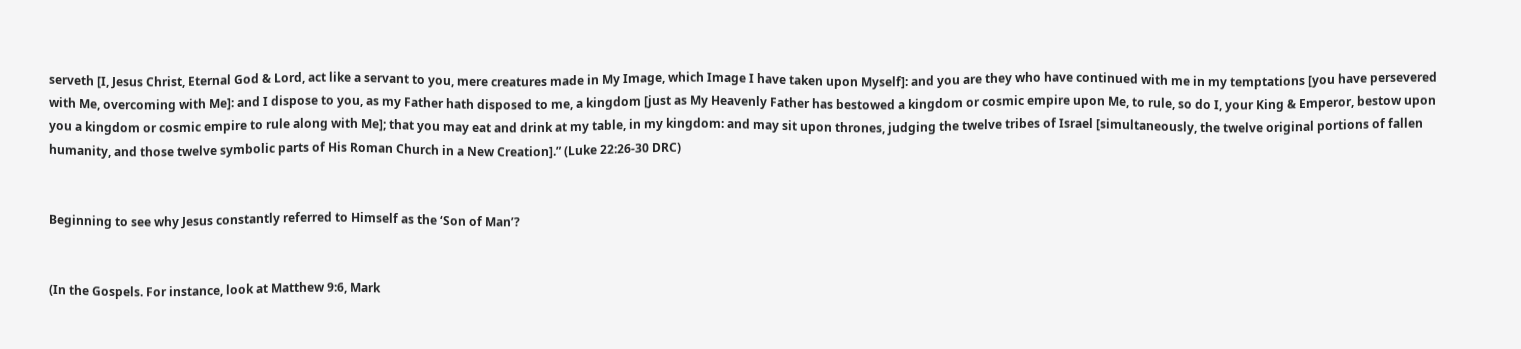serveth [I, Jesus Christ, Eternal God & Lord, act like a servant to you, mere creatures made in My Image, which Image I have taken upon Myself]: and you are they who have continued with me in my temptations [you have persevered with Me, overcoming with Me]: and I dispose to you, as my Father hath disposed to me, a kingdom [just as My Heavenly Father has bestowed a kingdom or cosmic empire upon Me, to rule, so do I, your King & Emperor, bestow upon you a kingdom or cosmic empire to rule along with Me]; that you may eat and drink at my table, in my kingdom: and may sit upon thrones, judging the twelve tribes of Israel [simultaneously, the twelve original portions of fallen humanity, and those twelve symbolic parts of His Roman Church in a New Creation].” (Luke 22:26-30 DRC)


Beginning to see why Jesus constantly referred to Himself as the ‘Son of Man’?


(In the Gospels. For instance, look at Matthew 9:6, Mark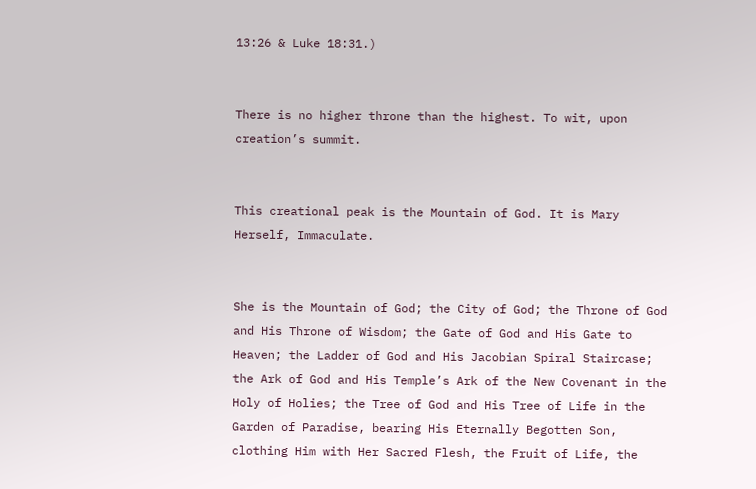13:26 & Luke 18:31.)


There is no higher throne than the highest. To wit, upon creation’s summit.


This creational peak is the Mountain of God. It is Mary Herself, Immaculate.


She is the Mountain of God; the City of God; the Throne of God and His Throne of Wisdom; the Gate of God and His Gate to Heaven; the Ladder of God and His Jacobian Spiral Staircase; the Ark of God and His Temple’s Ark of the New Covenant in the Holy of Holies; the Tree of God and His Tree of Life in the Garden of Paradise, bearing His Eternally Begotten Son, clothing Him with Her Sacred Flesh, the Fruit of Life, the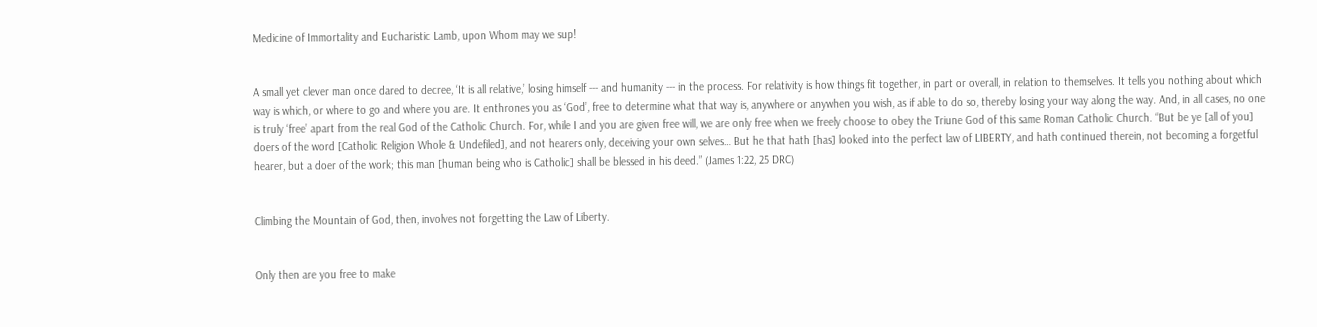Medicine of Immortality and Eucharistic Lamb, upon Whom may we sup!


A small yet clever man once dared to decree, ‘It is all relative,’ losing himself --- and humanity --- in the process. For relativity is how things fit together, in part or overall, in relation to themselves. It tells you nothing about which way is which, or where to go and where you are. It enthrones you as ‘God’, free to determine what that way is, anywhere or anywhen you wish, as if able to do so, thereby losing your way along the way. And, in all cases, no one is truly ‘free’ apart from the real God of the Catholic Church. For, while I and you are given free will, we are only free when we freely choose to obey the Triune God of this same Roman Catholic Church. “But be ye [all of you] doers of the word [Catholic Religion Whole & Undefiled], and not hearers only, deceiving your own selves… But he that hath [has] looked into the perfect law of LIBERTY, and hath continued therein, not becoming a forgetful hearer, but a doer of the work; this man [human being who is Catholic] shall be blessed in his deed.” (James 1:22, 25 DRC)


Climbing the Mountain of God, then, involves not forgetting the Law of Liberty.


Only then are you free to make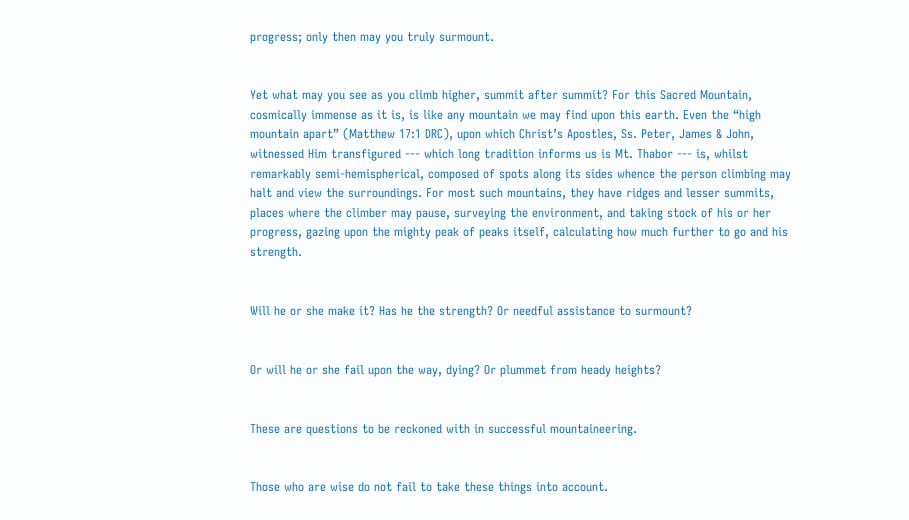progress; only then may you truly surmount.


Yet what may you see as you climb higher, summit after summit? For this Sacred Mountain, cosmically immense as it is, is like any mountain we may find upon this earth. Even the “high mountain apart” (Matthew 17:1 DRC), upon which Christ’s Apostles, Ss. Peter, James & John, witnessed Him transfigured --- which long tradition informs us is Mt. Thabor --- is, whilst remarkably semi-hemispherical, composed of spots along its sides whence the person climbing may halt and view the surroundings. For most such mountains, they have ridges and lesser summits, places where the climber may pause, surveying the environment, and taking stock of his or her progress, gazing upon the mighty peak of peaks itself, calculating how much further to go and his strength.


Will he or she make it? Has he the strength? Or needful assistance to surmount?


Or will he or she fail upon the way, dying? Or plummet from heady heights?


These are questions to be reckoned with in successful mountaineering.


Those who are wise do not fail to take these things into account.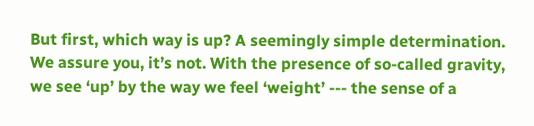But first, which way is up? A seemingly simple determination. We assure you, it’s not. With the presence of so-called gravity, we see ‘up’ by the way we feel ‘weight’ --- the sense of a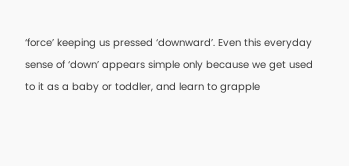‘force’ keeping us pressed ‘downward’. Even this everyday sense of ‘down’ appears simple only because we get used to it as a baby or toddler, and learn to grapple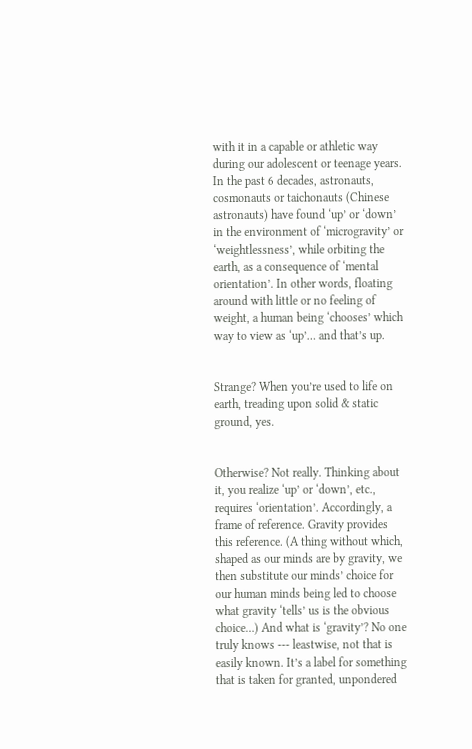with it in a capable or athletic way during our adolescent or teenage years. In the past 6 decades, astronauts, cosmonauts or taichonauts (Chinese astronauts) have found ‘up’ or ‘down’ in the environment of ‘microgravity’ or ‘weightlessness’, while orbiting the earth, as a consequence of ‘mental orientation’. In other words, floating around with little or no feeling of weight, a human being ‘chooses’ which way to view as ‘up’… and that’s up.


Strange? When you’re used to life on earth, treading upon solid & static ground, yes.


Otherwise? Not really. Thinking about it, you realize ‘up’ or ‘down’, etc., requires ‘orientation’. Accordingly, a frame of reference. Gravity provides this reference. (A thing without which, shaped as our minds are by gravity, we then substitute our minds’ choice for our human minds being led to choose what gravity ‘tells’ us is the obvious choice…) And what is ‘gravity’? No one truly knows --- leastwise, not that is easily known. It’s a label for something that is taken for granted, unpondered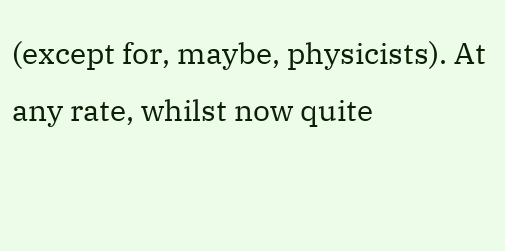(except for, maybe, physicists). At any rate, whilst now quite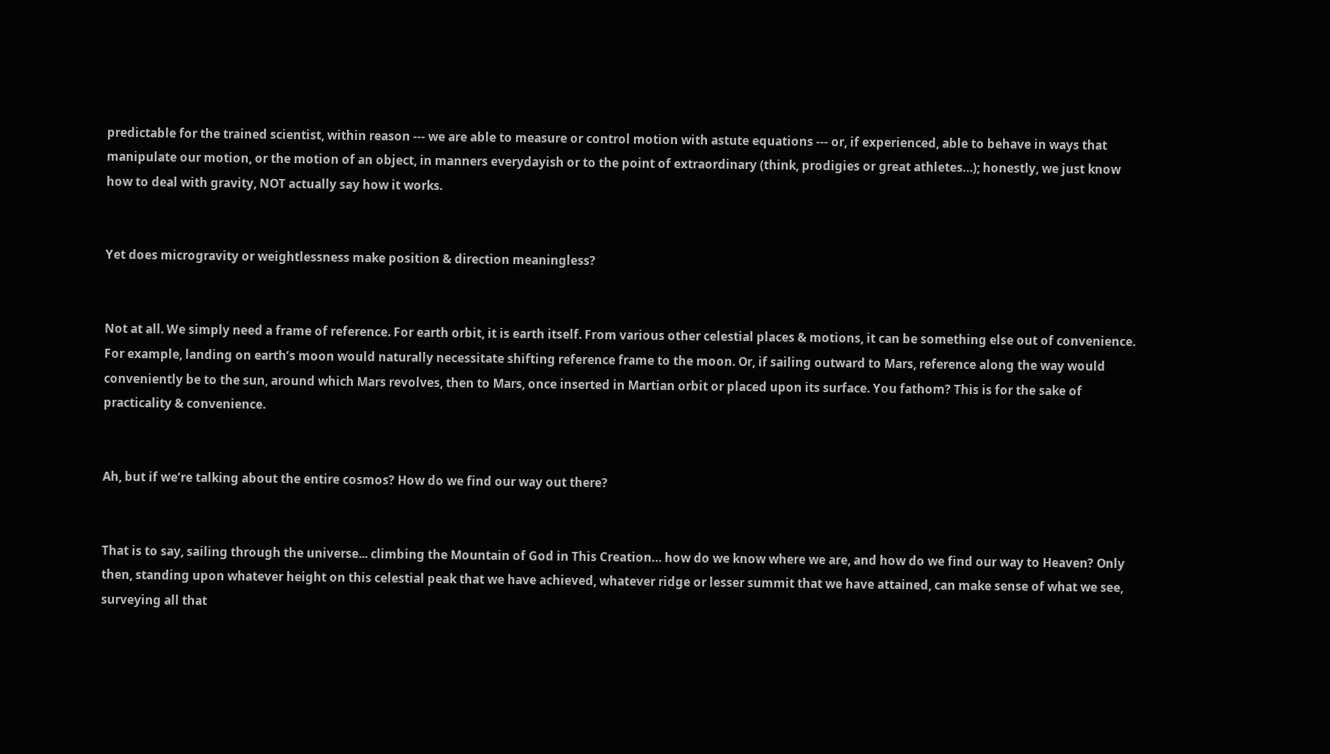predictable for the trained scientist, within reason --- we are able to measure or control motion with astute equations --- or, if experienced, able to behave in ways that manipulate our motion, or the motion of an object, in manners everydayish or to the point of extraordinary (think, prodigies or great athletes…); honestly, we just know how to deal with gravity, NOT actually say how it works.


Yet does microgravity or weightlessness make position & direction meaningless?


Not at all. We simply need a frame of reference. For earth orbit, it is earth itself. From various other celestial places & motions, it can be something else out of convenience. For example, landing on earth’s moon would naturally necessitate shifting reference frame to the moon. Or, if sailing outward to Mars, reference along the way would conveniently be to the sun, around which Mars revolves, then to Mars, once inserted in Martian orbit or placed upon its surface. You fathom? This is for the sake of practicality & convenience.


Ah, but if we’re talking about the entire cosmos? How do we find our way out there?


That is to say, sailing through the universe... climbing the Mountain of God in This Creation… how do we know where we are, and how do we find our way to Heaven? Only then, standing upon whatever height on this celestial peak that we have achieved, whatever ridge or lesser summit that we have attained, can make sense of what we see, surveying all that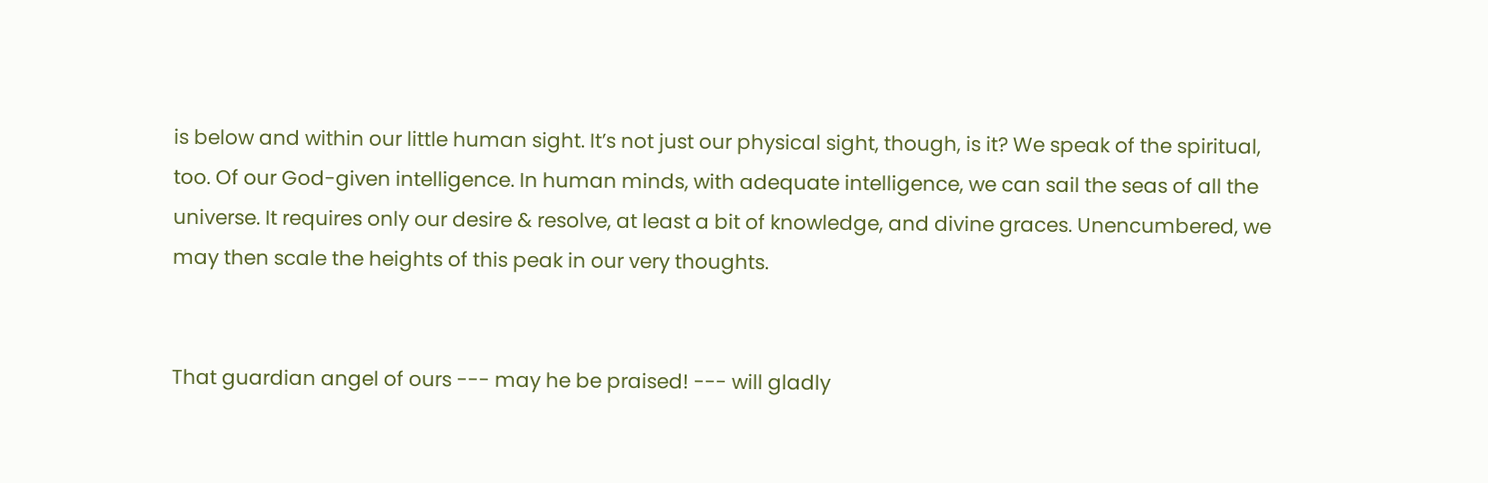is below and within our little human sight. It’s not just our physical sight, though, is it? We speak of the spiritual, too. Of our God-given intelligence. In human minds, with adequate intelligence, we can sail the seas of all the universe. It requires only our desire & resolve, at least a bit of knowledge, and divine graces. Unencumbered, we may then scale the heights of this peak in our very thoughts.


That guardian angel of ours --- may he be praised! --- will gladly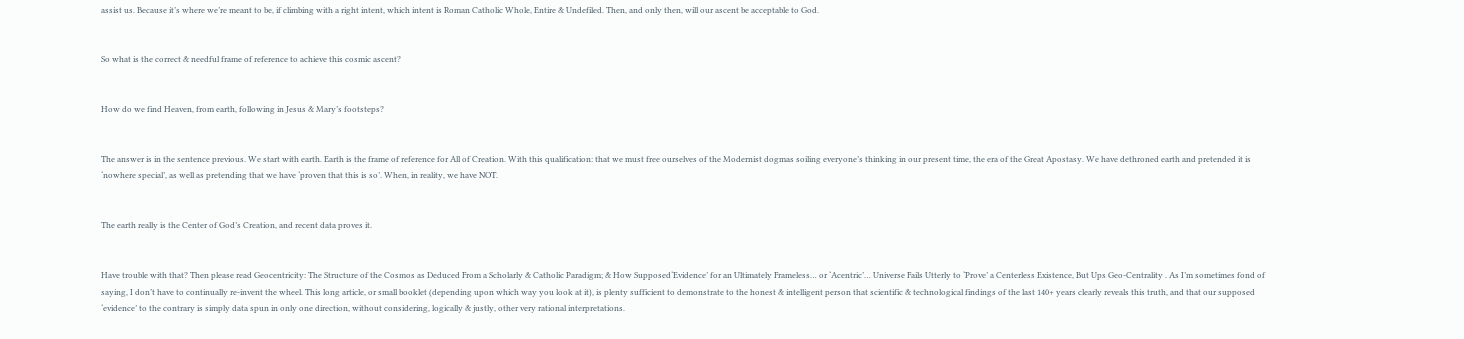assist us. Because it’s where we’re meant to be, if climbing with a right intent, which intent is Roman Catholic Whole, Entire & Undefiled. Then, and only then, will our ascent be acceptable to God.


So what is the correct & needful frame of reference to achieve this cosmic ascent?


How do we find Heaven, from earth, following in Jesus & Mary’s footsteps?


The answer is in the sentence previous. We start with earth. Earth is the frame of reference for All of Creation. With this qualification: that we must free ourselves of the Modernist dogmas soiling everyone’s thinking in our present time, the era of the Great Apostasy. We have dethroned earth and pretended it is ‘nowhere special’, as well as pretending that we have ‘proven that this is so’. When, in reality, we have NOT.


The earth really is the Center of God’s Creation, and recent data proves it.


Have trouble with that? Then please read Geocentricity: The Structure of the Cosmos as Deduced From a Scholarly & Catholic Paradigm; & How Supposed‘Evidence’ for an Ultimately Frameless… or ‘Acentric’… Universe Fails Utterly to ‘Prove’ a Centerless Existence, But Ups Geo-Centrality . As I’m sometimes fond of saying, I don’t have to continually re-invent the wheel. This long article, or small booklet (depending upon which way you look at it), is plenty sufficient to demonstrate to the honest & intelligent person that scientific & technological findings of the last 140+ years clearly reveals this truth, and that our supposed ‘evidence’ to the contrary is simply data spun in only one direction, without considering, logically & justly, other very rational interpretations.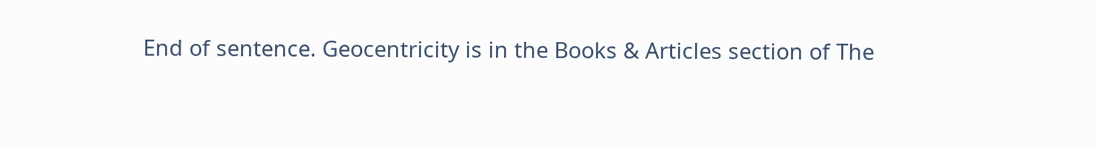End of sentence. Geocentricity is in the Books & Articles section of The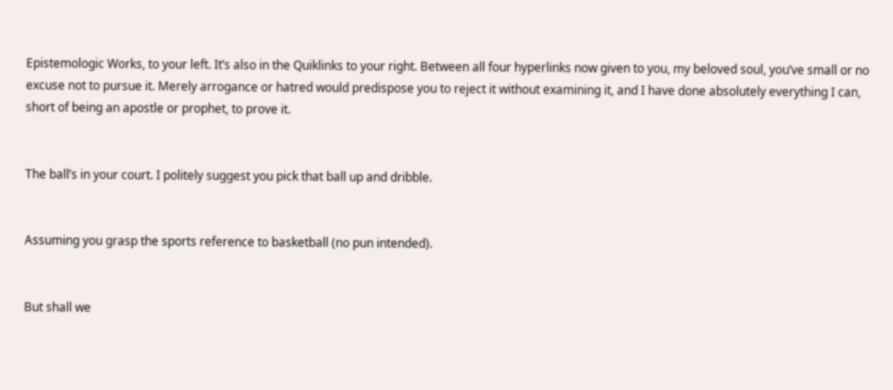Epistemologic Works, to your left. It’s also in the Quiklinks to your right. Between all four hyperlinks now given to you, my beloved soul, you’ve small or no excuse not to pursue it. Merely arrogance or hatred would predispose you to reject it without examining it, and I have done absolutely everything I can, short of being an apostle or prophet, to prove it.


The ball’s in your court. I politely suggest you pick that ball up and dribble.


Assuming you grasp the sports reference to basketball (no pun intended).


But shall we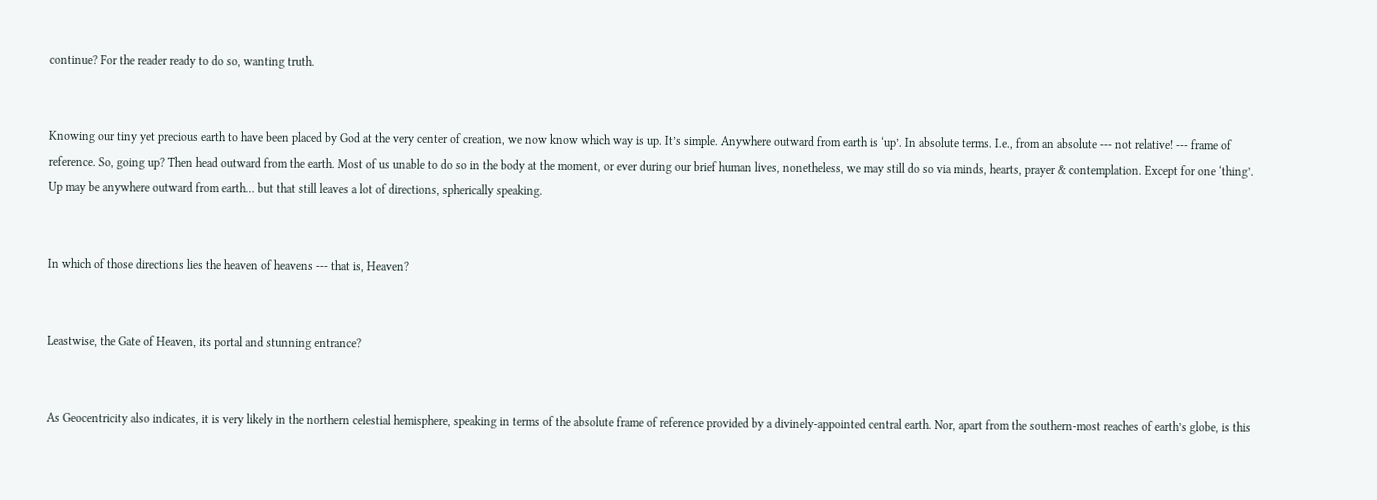continue? For the reader ready to do so, wanting truth.


Knowing our tiny yet precious earth to have been placed by God at the very center of creation, we now know which way is up. It’s simple. Anywhere outward from earth is ‘up’. In absolute terms. I.e., from an absolute --- not relative! --- frame of reference. So, going up? Then head outward from the earth. Most of us unable to do so in the body at the moment, or ever during our brief human lives, nonetheless, we may still do so via minds, hearts, prayer & contemplation. Except for one ‘thing’. Up may be anywhere outward from earth… but that still leaves a lot of directions, spherically speaking.


In which of those directions lies the heaven of heavens --- that is, Heaven?


Leastwise, the Gate of Heaven, its portal and stunning entrance?


As Geocentricity also indicates, it is very likely in the northern celestial hemisphere, speaking in terms of the absolute frame of reference provided by a divinely-appointed central earth. Nor, apart from the southern-most reaches of earth’s globe, is this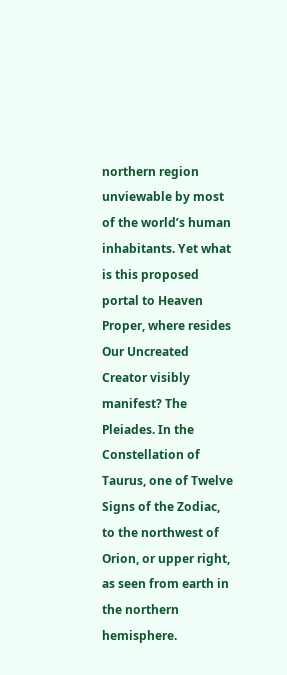northern region unviewable by most of the world’s human inhabitants. Yet what is this proposed portal to Heaven Proper, where resides Our Uncreated Creator visibly manifest? The Pleiades. In the Constellation of Taurus, one of Twelve Signs of the Zodiac, to the northwest of Orion, or upper right, as seen from earth in the northern hemisphere.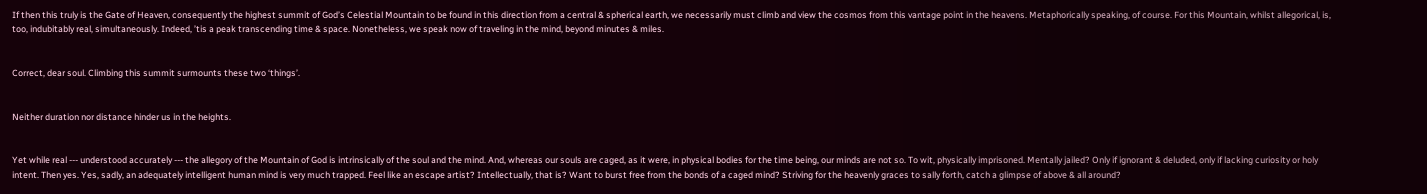If then this truly is the Gate of Heaven, consequently the highest summit of God’s Celestial Mountain to be found in this direction from a central & spherical earth, we necessarily must climb and view the cosmos from this vantage point in the heavens. Metaphorically speaking, of course. For this Mountain, whilst allegorical, is, too, indubitably real, simultaneously. Indeed, ’tis a peak transcending time & space. Nonetheless, we speak now of traveling in the mind, beyond minutes & miles.


Correct, dear soul. Climbing this summit surmounts these two ‘things’.


Neither duration nor distance hinder us in the heights.


Yet while real --- understood accurately --- the allegory of the Mountain of God is intrinsically of the soul and the mind. And, whereas our souls are caged, as it were, in physical bodies for the time being, our minds are not so. To wit, physically imprisoned. Mentally jailed? Only if ignorant & deluded, only if lacking curiosity or holy intent. Then yes. Yes, sadly, an adequately intelligent human mind is very much trapped. Feel like an escape artist? Intellectually, that is? Want to burst free from the bonds of a caged mind? Striving for the heavenly graces to sally forth, catch a glimpse of above & all around?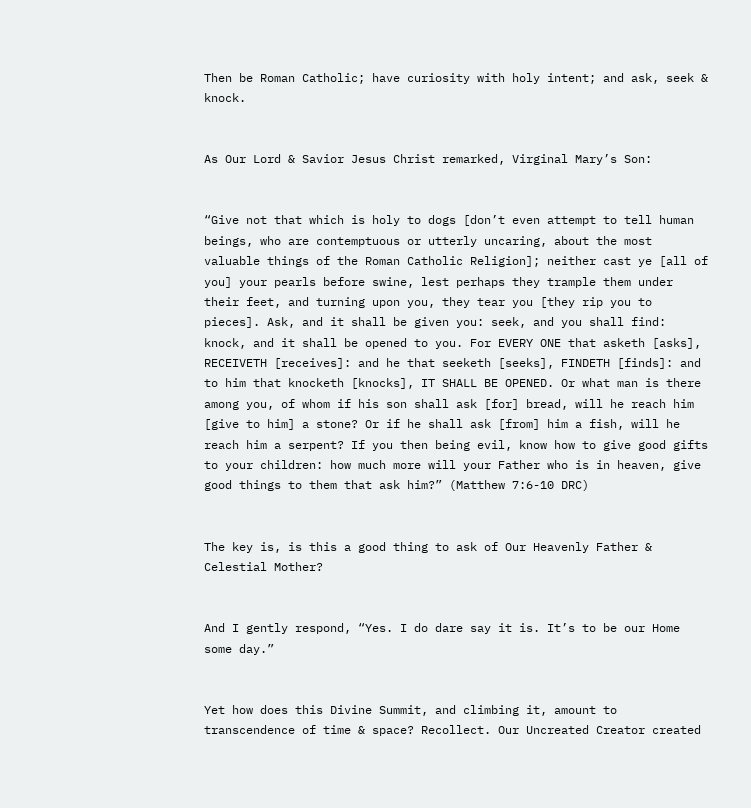Then be Roman Catholic; have curiosity with holy intent; and ask, seek & knock.


As Our Lord & Savior Jesus Christ remarked, Virginal Mary’s Son:


“Give not that which is holy to dogs [don’t even attempt to tell human beings, who are contemptuous or utterly uncaring, about the most valuable things of the Roman Catholic Religion]; neither cast ye [all of you] your pearls before swine, lest perhaps they trample them under their feet, and turning upon you, they tear you [they rip you to pieces]. Ask, and it shall be given you: seek, and you shall find: knock, and it shall be opened to you. For EVERY ONE that asketh [asks], RECEIVETH [receives]: and he that seeketh [seeks], FINDETH [finds]: and to him that knocketh [knocks], IT SHALL BE OPENED. Or what man is there among you, of whom if his son shall ask [for] bread, will he reach him [give to him] a stone? Or if he shall ask [from] him a fish, will he reach him a serpent? If you then being evil, know how to give good gifts to your children: how much more will your Father who is in heaven, give good things to them that ask him?” (Matthew 7:6-10 DRC)


The key is, is this a good thing to ask of Our Heavenly Father & Celestial Mother?


And I gently respond, “Yes. I do dare say it is. It’s to be our Home some day.”


Yet how does this Divine Summit, and climbing it, amount to transcendence of time & space? Recollect. Our Uncreated Creator created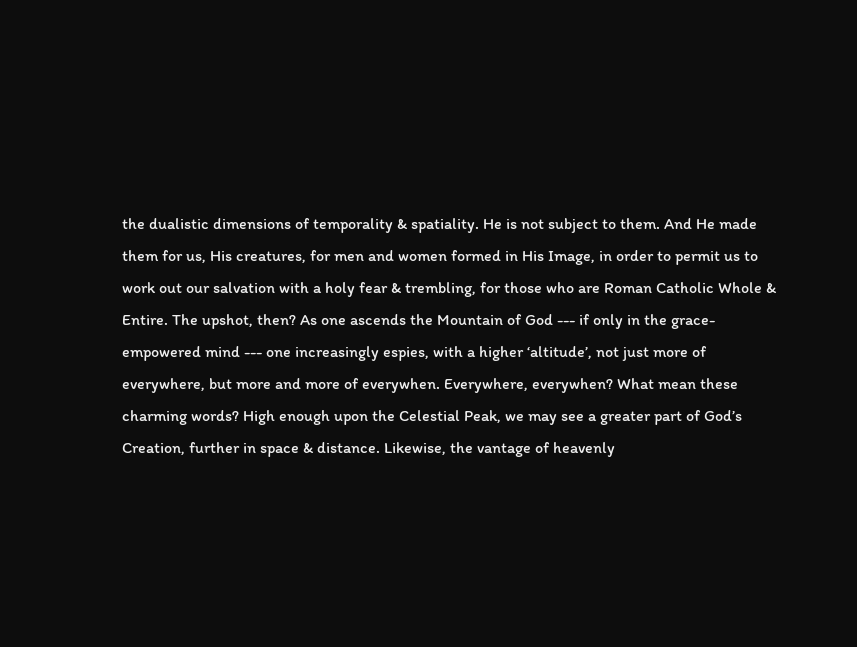the dualistic dimensions of temporality & spatiality. He is not subject to them. And He made them for us, His creatures, for men and women formed in His Image, in order to permit us to work out our salvation with a holy fear & trembling, for those who are Roman Catholic Whole & Entire. The upshot, then? As one ascends the Mountain of God --- if only in the grace-empowered mind --- one increasingly espies, with a higher ‘altitude’, not just more of everywhere, but more and more of everywhen. Everywhere, everywhen? What mean these charming words? High enough upon the Celestial Peak, we may see a greater part of God’s Creation, further in space & distance. Likewise, the vantage of heavenly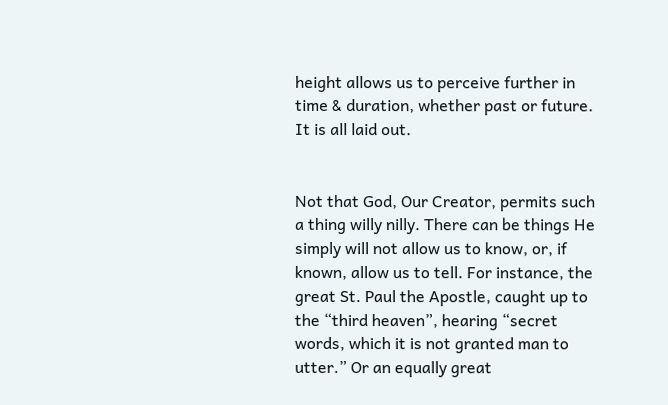height allows us to perceive further in time & duration, whether past or future. It is all laid out.


Not that God, Our Creator, permits such a thing willy nilly. There can be things He simply will not allow us to know, or, if known, allow us to tell. For instance, the great St. Paul the Apostle, caught up to the “third heaven”, hearing “secret words, which it is not granted man to utter.” Or an equally great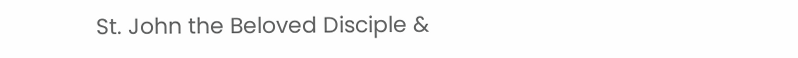St. John the Beloved Disciple &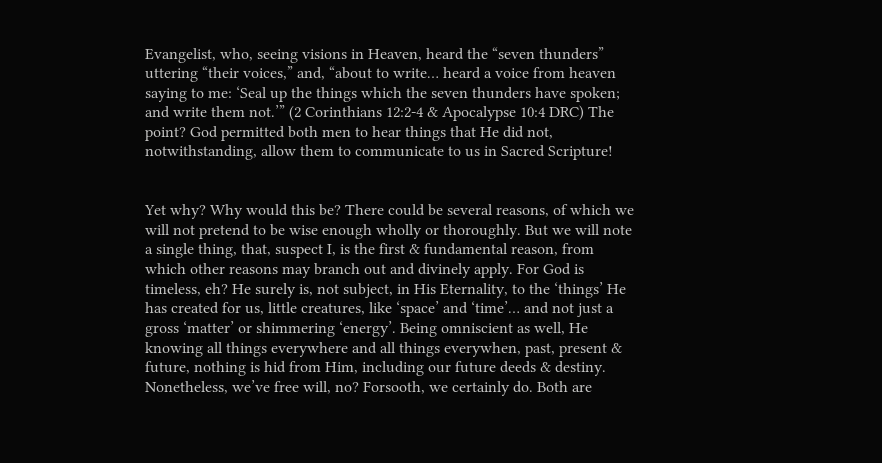Evangelist, who, seeing visions in Heaven, heard the “seven thunders” uttering “their voices,” and, “about to write… heard a voice from heaven saying to me: ‘Seal up the things which the seven thunders have spoken; and write them not.’” (2 Corinthians 12:2-4 & Apocalypse 10:4 DRC) The point? God permitted both men to hear things that He did not, notwithstanding, allow them to communicate to us in Sacred Scripture!


Yet why? Why would this be? There could be several reasons, of which we will not pretend to be wise enough wholly or thoroughly. But we will note a single thing, that, suspect I, is the first & fundamental reason, from which other reasons may branch out and divinely apply. For God is timeless, eh? He surely is, not subject, in His Eternality, to the ‘things’ He has created for us, little creatures, like ‘space’ and ‘time’… and not just a gross ‘matter’ or shimmering ‘energy’. Being omniscient as well, He knowing all things everywhere and all things everywhen, past, present & future, nothing is hid from Him, including our future deeds & destiny. Nonetheless, we’ve free will, no? Forsooth, we certainly do. Both are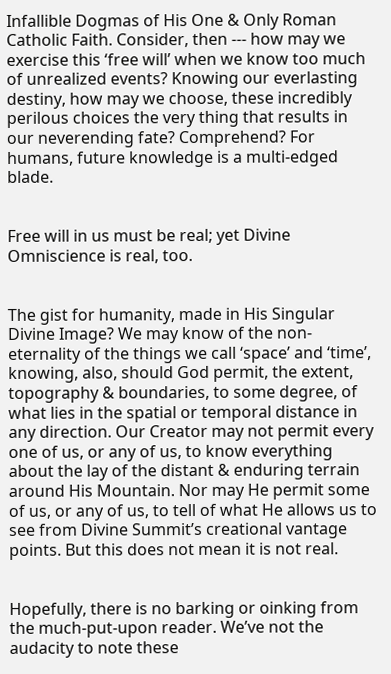Infallible Dogmas of His One & Only Roman Catholic Faith. Consider, then --- how may we exercise this ‘free will’ when we know too much of unrealized events? Knowing our everlasting destiny, how may we choose, these incredibly perilous choices the very thing that results in our neverending fate? Comprehend? For humans, future knowledge is a multi-edged blade.


Free will in us must be real; yet Divine Omniscience is real, too.


The gist for humanity, made in His Singular Divine Image? We may know of the non-eternality of the things we call ‘space’ and ‘time’, knowing, also, should God permit, the extent, topography & boundaries, to some degree, of what lies in the spatial or temporal distance in any direction. Our Creator may not permit every one of us, or any of us, to know everything about the lay of the distant & enduring terrain around His Mountain. Nor may He permit some of us, or any of us, to tell of what He allows us to see from Divine Summit’s creational vantage points. But this does not mean it is not real.


Hopefully, there is no barking or oinking from the much-put-upon reader. We’ve not the audacity to note these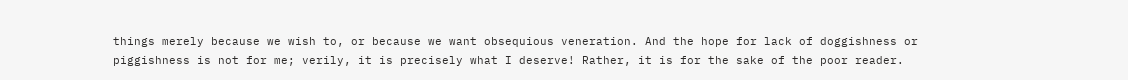things merely because we wish to, or because we want obsequious veneration. And the hope for lack of doggishness or piggishness is not for me; verily, it is precisely what I deserve! Rather, it is for the sake of the poor reader.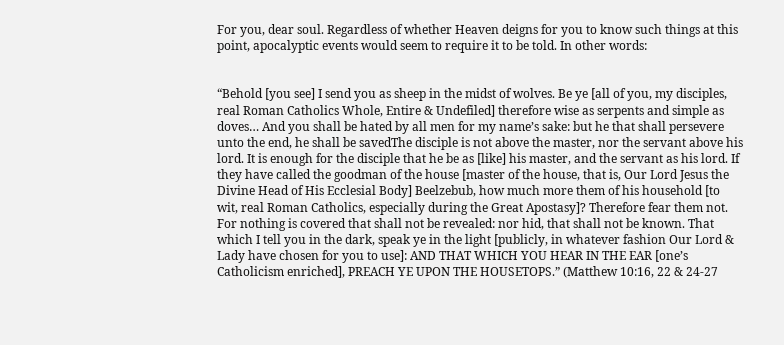For you, dear soul. Regardless of whether Heaven deigns for you to know such things at this point, apocalyptic events would seem to require it to be told. In other words:


“Behold [you see] I send you as sheep in the midst of wolves. Be ye [all of you, my disciples, real Roman Catholics Whole, Entire & Undefiled] therefore wise as serpents and simple as doves… And you shall be hated by all men for my name’s sake: but he that shall persevere unto the end, he shall be savedThe disciple is not above the master, nor the servant above his lord. It is enough for the disciple that he be as [like] his master, and the servant as his lord. If they have called the goodman of the house [master of the house, that is, Our Lord Jesus the Divine Head of His Ecclesial Body] Beelzebub, how much more them of his household [to wit, real Roman Catholics, especially during the Great Apostasy]? Therefore fear them not. For nothing is covered that shall not be revealed: nor hid, that shall not be known. That which I tell you in the dark, speak ye in the light [publicly, in whatever fashion Our Lord & Lady have chosen for you to use]: AND THAT WHICH YOU HEAR IN THE EAR [one’s Catholicism enriched], PREACH YE UPON THE HOUSETOPS.” (Matthew 10:16, 22 & 24-27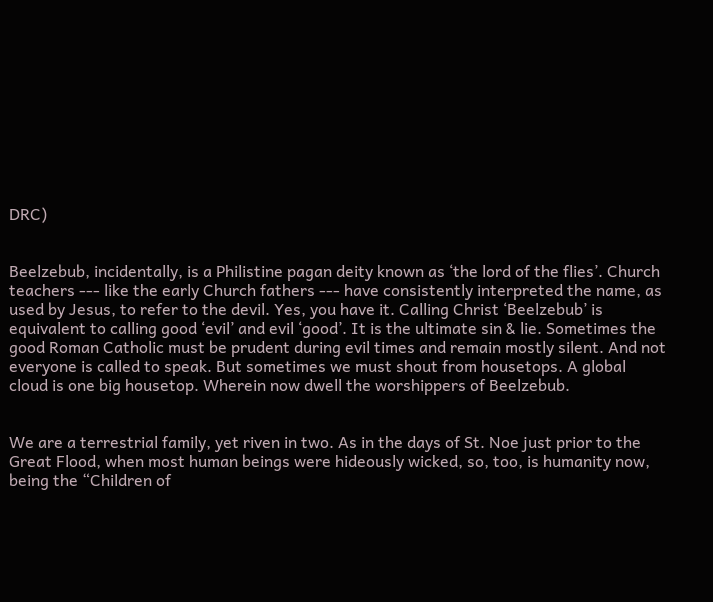DRC)


Beelzebub, incidentally, is a Philistine pagan deity known as ‘the lord of the flies’. Church teachers --- like the early Church fathers --- have consistently interpreted the name, as used by Jesus, to refer to the devil. Yes, you have it. Calling Christ ‘Beelzebub’ is equivalent to calling good ‘evil’ and evil ‘good’. It is the ultimate sin & lie. Sometimes the good Roman Catholic must be prudent during evil times and remain mostly silent. And not everyone is called to speak. But sometimes we must shout from housetops. A global cloud is one big housetop. Wherein now dwell the worshippers of Beelzebub.


We are a terrestrial family, yet riven in two. As in the days of St. Noe just prior to the Great Flood, when most human beings were hideously wicked, so, too, is humanity now, being the “Children of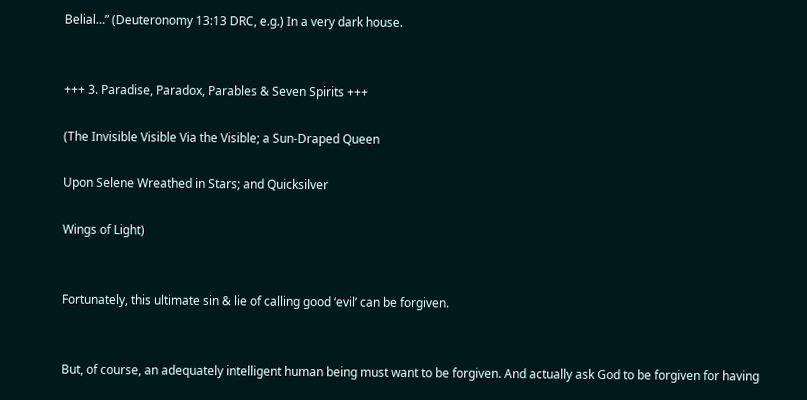Belial…” (Deuteronomy 13:13 DRC, e.g.) In a very dark house.


+++ 3. Paradise, Paradox, Parables & Seven Spirits +++

(The Invisible Visible Via the Visible; a Sun-Draped Queen

Upon Selene Wreathed in Stars; and Quicksilver

Wings of Light)


Fortunately, this ultimate sin & lie of calling good ‘evil’ can be forgiven.


But, of course, an adequately intelligent human being must want to be forgiven. And actually ask God to be forgiven for having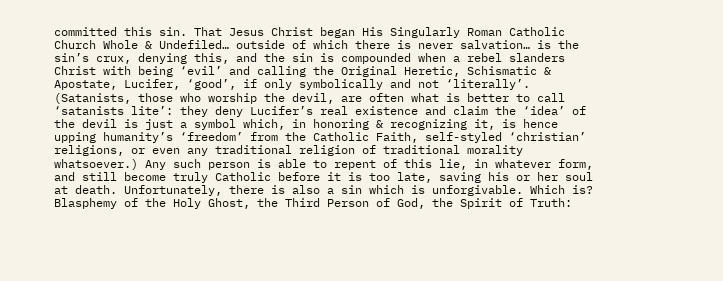committed this sin. That Jesus Christ began His Singularly Roman Catholic Church Whole & Undefiled… outside of which there is never salvation… is the sin’s crux, denying this, and the sin is compounded when a rebel slanders Christ with being ‘evil’ and calling the Original Heretic, Schismatic & Apostate, Lucifer, ‘good’, if only symbolically and not ‘literally’. (Satanists, those who worship the devil, are often what is better to call ‘satanists lite’: they deny Lucifer’s real existence and claim the ‘idea’ of the devil is just a symbol which, in honoring & recognizing it, is hence upping humanity’s ‘freedom’ from the Catholic Faith, self-styled ‘christian’ religions, or even any traditional religion of traditional morality whatsoever.) Any such person is able to repent of this lie, in whatever form, and still become truly Catholic before it is too late, saving his or her soul at death. Unfortunately, there is also a sin which is unforgivable. Which is? Blasphemy of the Holy Ghost, the Third Person of God, the Spirit of Truth: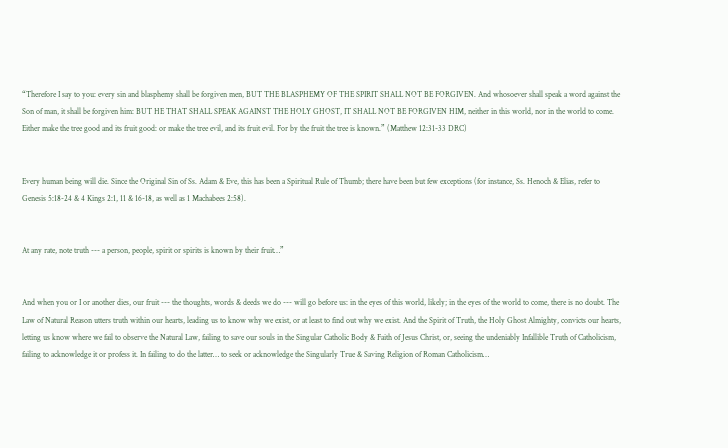“Therefore I say to you: every sin and blasphemy shall be forgiven men, BUT THE BLASPHEMY OF THE SPIRIT SHALL NOT BE FORGIVEN. And whosoever shall speak a word against the Son of man, it shall be forgiven him: BUT HE THAT SHALL SPEAK AGAINST THE HOLY GHOST, IT SHALL NOT BE FORGIVEN HIM, neither in this world, nor in the world to come. Either make the tree good and its fruit good: or make the tree evil, and its fruit evil. For by the fruit the tree is known.” (Matthew 12:31-33 DRC)


Every human being will die. Since the Original Sin of Ss. Adam & Eve, this has been a Spiritual Rule of Thumb; there have been but few exceptions (for instance, Ss. Henoch & Elias, refer to Genesis 5:18-24 & 4 Kings 2:1, 11 & 16-18, as well as 1 Machabees 2:58).


At any rate, note truth --- a person, people, spirit or spirits is known by their fruit…”


And when you or I or another dies, our fruit --- the thoughts, words & deeds we do --- will go before us: in the eyes of this world, likely; in the eyes of the world to come, there is no doubt. The Law of Natural Reason utters truth within our hearts, leading us to know why we exist, or at least to find out why we exist. And the Spirit of Truth, the Holy Ghost Almighty, convicts our hearts, letting us know where we fail to observe the Natural Law, failing to save our souls in the Singular Catholic Body & Faith of Jesus Christ, or, seeing the undeniably Infallible Truth of Catholicism, failing to acknowledge it or profess it. In failing to do the latter… to seek or acknowledge the Singularly True & Saving Religion of Roman Catholicism…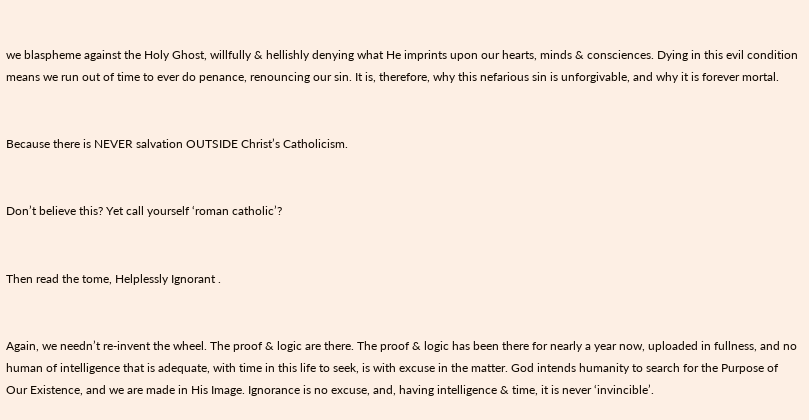we blaspheme against the Holy Ghost, willfully & hellishly denying what He imprints upon our hearts, minds & consciences. Dying in this evil condition means we run out of time to ever do penance, renouncing our sin. It is, therefore, why this nefarious sin is unforgivable, and why it is forever mortal.


Because there is NEVER salvation OUTSIDE Christ’s Catholicism.


Don’t believe this? Yet call yourself ‘roman catholic’?


Then read the tome, Helplessly Ignorant .


Again, we needn’t re-invent the wheel. The proof & logic are there. The proof & logic has been there for nearly a year now, uploaded in fullness, and no human of intelligence that is adequate, with time in this life to seek, is with excuse in the matter. God intends humanity to search for the Purpose of Our Existence, and we are made in His Image. Ignorance is no excuse, and, having intelligence & time, it is never ‘invincible’.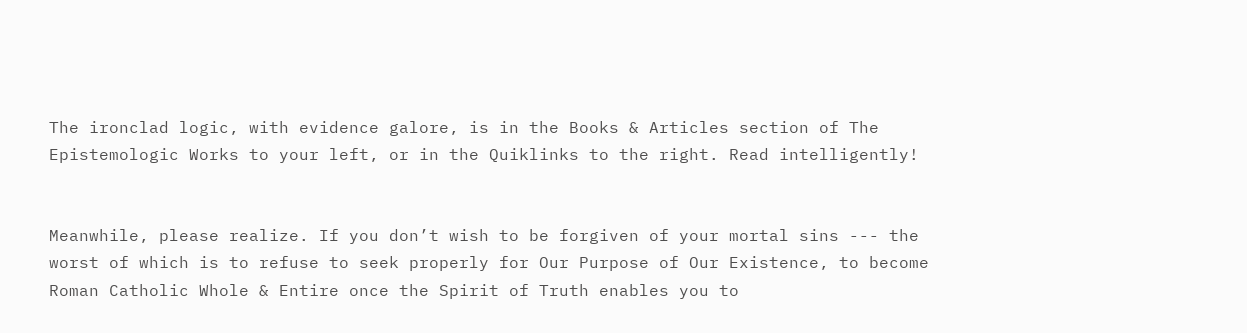The ironclad logic, with evidence galore, is in the Books & Articles section of The Epistemologic Works to your left, or in the Quiklinks to the right. Read intelligently!


Meanwhile, please realize. If you don’t wish to be forgiven of your mortal sins --- the worst of which is to refuse to seek properly for Our Purpose of Our Existence, to become Roman Catholic Whole & Entire once the Spirit of Truth enables you to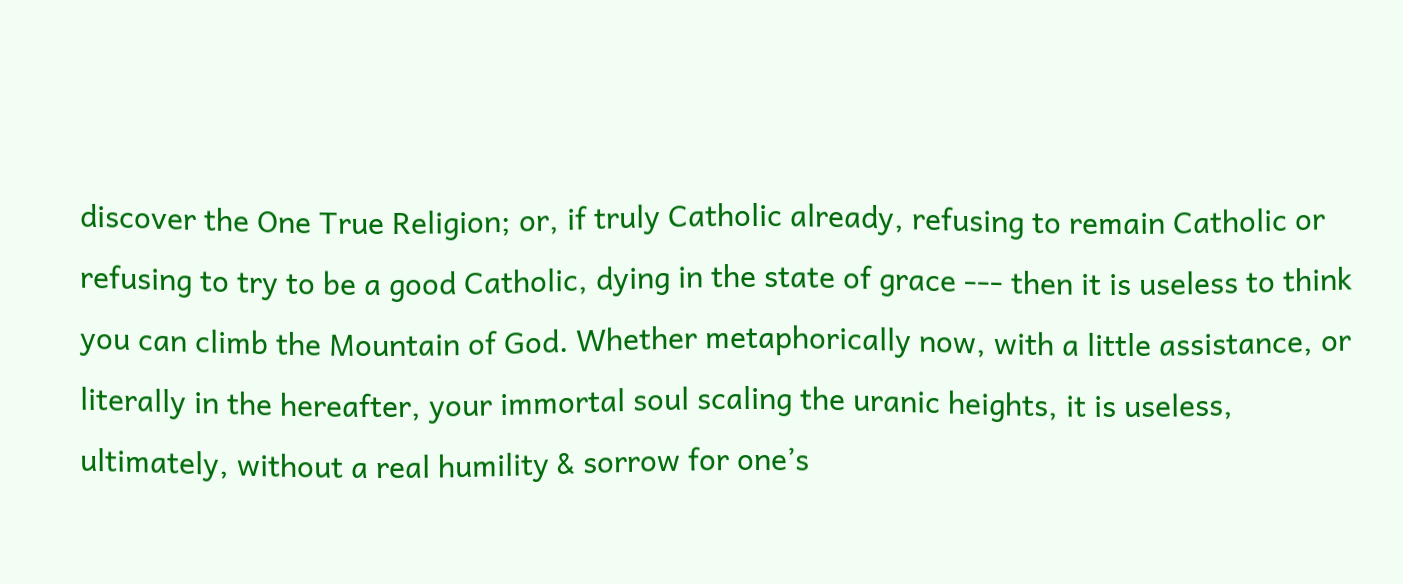discover the One True Religion; or, if truly Catholic already, refusing to remain Catholic or refusing to try to be a good Catholic, dying in the state of grace --- then it is useless to think you can climb the Mountain of God. Whether metaphorically now, with a little assistance, or literally in the hereafter, your immortal soul scaling the uranic heights, it is useless, ultimately, without a real humility & sorrow for one’s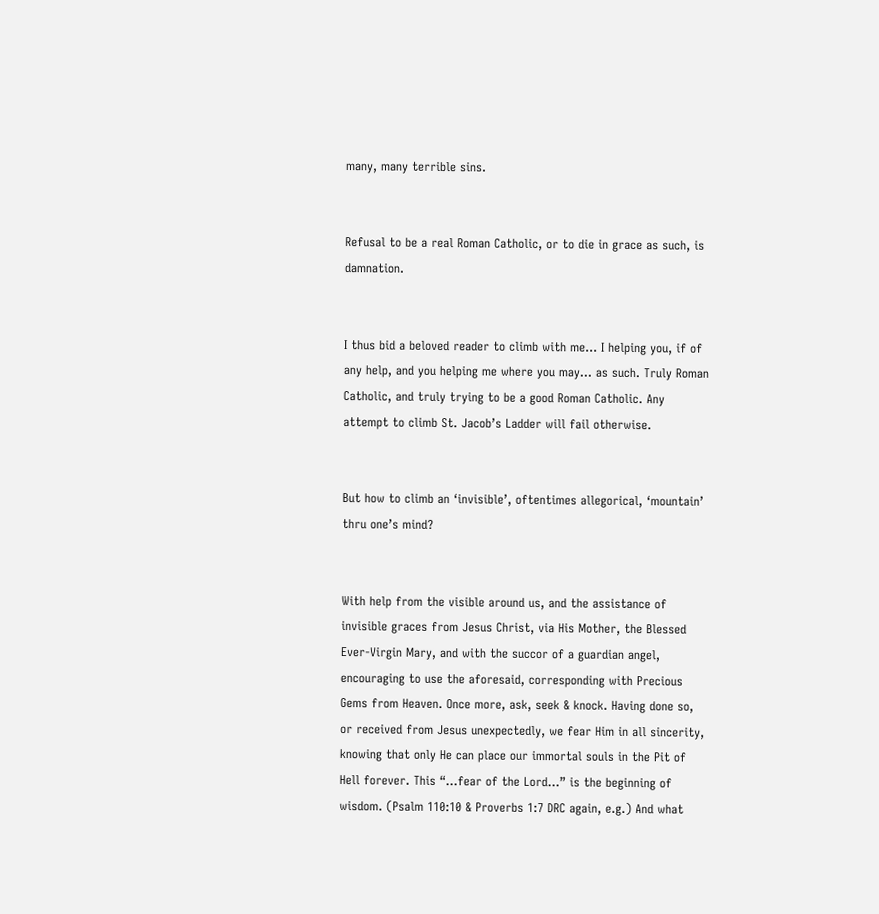many, many terrible sins.


Refusal to be a real Roman Catholic, or to die in grace as such, is damnation.


I thus bid a beloved reader to climb with me… I helping you, if of any help, and you helping me where you may… as such. Truly Roman Catholic, and truly trying to be a good Roman Catholic. Any attempt to climb St. Jacob’s Ladder will fail otherwise.


But how to climb an ‘invisible’, oftentimes allegorical, ‘mountain’ thru one’s mind?


With help from the visible around us, and the assistance of invisible graces from Jesus Christ, via His Mother, the Blessed Ever-Virgin Mary, and with the succor of a guardian angel, encouraging to use the aforesaid, corresponding with Precious Gems from Heaven. Once more, ask, seek & knock. Having done so, or received from Jesus unexpectedly, we fear Him in all sincerity, knowing that only He can place our immortal souls in the Pit of Hell forever. This “…fear of the Lord…” is the beginning of wisdom. (Psalm 110:10 & Proverbs 1:7 DRC again, e.g.) And what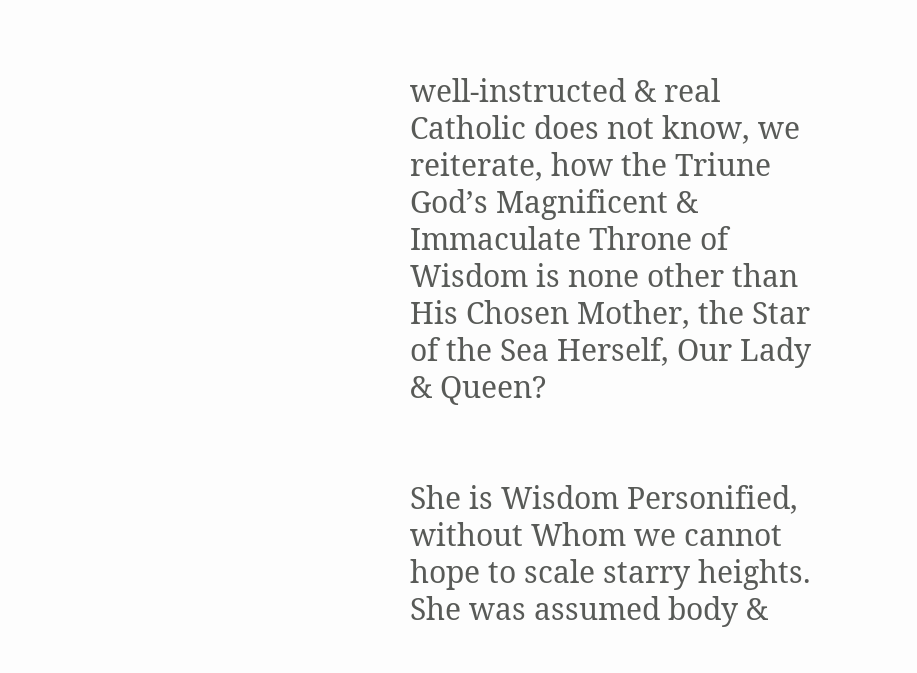well-instructed & real Catholic does not know, we reiterate, how the Triune God’s Magnificent & Immaculate Throne of Wisdom is none other than His Chosen Mother, the Star of the Sea Herself, Our Lady & Queen?


She is Wisdom Personified, without Whom we cannot hope to scale starry heights. She was assumed body &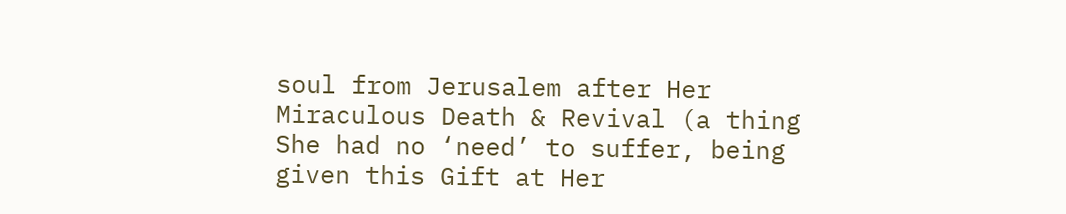soul from Jerusalem after Her Miraculous Death & Revival (a thing She had no ‘need’ to suffer, being given this Gift at Her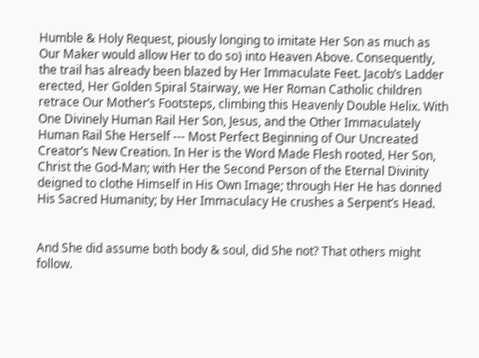Humble & Holy Request, piously longing to imitate Her Son as much as Our Maker would allow Her to do so) into Heaven Above. Consequently, the trail has already been blazed by Her Immaculate Feet. Jacob’s Ladder erected, Her Golden Spiral Stairway, we Her Roman Catholic children retrace Our Mother’s Footsteps, climbing this Heavenly Double Helix. With One Divinely Human Rail Her Son, Jesus, and the Other Immaculately Human Rail She Herself --- Most Perfect Beginning of Our Uncreated Creator’s New Creation. In Her is the Word Made Flesh rooted, Her Son, Christ the God-Man; with Her the Second Person of the Eternal Divinity deigned to clothe Himself in His Own Image; through Her He has donned His Sacred Humanity; by Her Immaculacy He crushes a Serpent’s Head.


And She did assume both body & soul, did She not? That others might follow.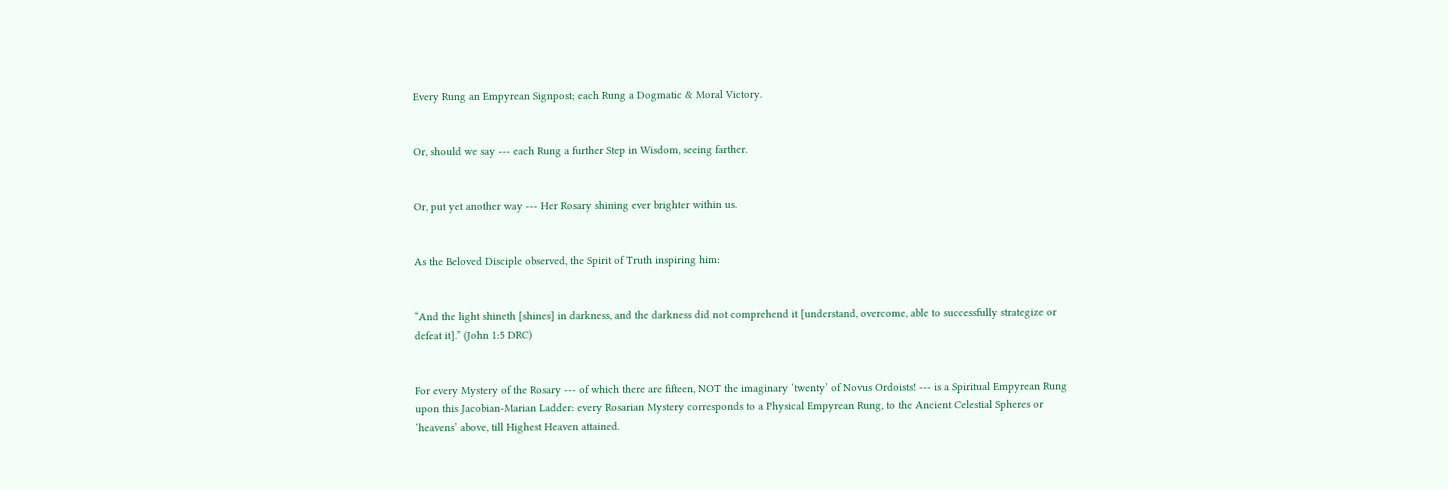Every Rung an Empyrean Signpost; each Rung a Dogmatic & Moral Victory.


Or, should we say --- each Rung a further Step in Wisdom, seeing farther.


Or, put yet another way --- Her Rosary shining ever brighter within us.


As the Beloved Disciple observed, the Spirit of Truth inspiring him:


“And the light shineth [shines] in darkness, and the darkness did not comprehend it [understand, overcome, able to successfully strategize or defeat it].” (John 1:5 DRC)


For every Mystery of the Rosary --- of which there are fifteen, NOT the imaginary ‘twenty’ of Novus Ordoists! --- is a Spiritual Empyrean Rung upon this Jacobian-Marian Ladder: every Rosarian Mystery corresponds to a Physical Empyrean Rung, to the Ancient Celestial Spheres or ‘heavens’ above, till Highest Heaven attained.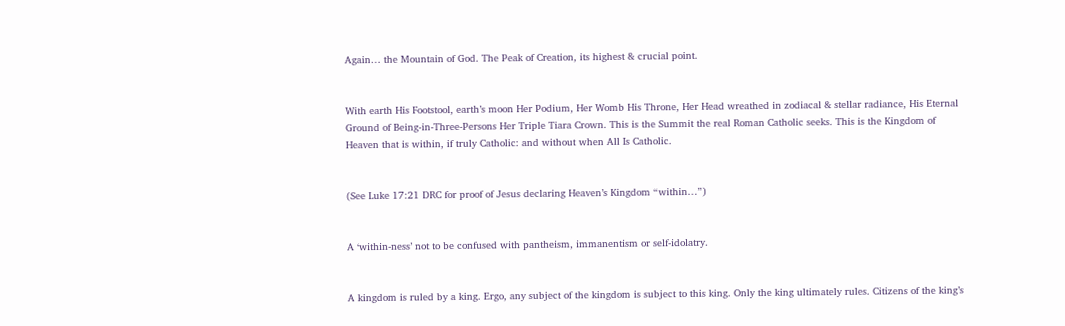Again… the Mountain of God. The Peak of Creation, its highest & crucial point.


With earth His Footstool, earth’s moon Her Podium, Her Womb His Throne, Her Head wreathed in zodiacal & stellar radiance, His Eternal Ground of Being-in-Three-Persons Her Triple Tiara Crown. This is the Summit the real Roman Catholic seeks. This is the Kingdom of Heaven that is within, if truly Catholic: and without when All Is Catholic.


(See Luke 17:21 DRC for proof of Jesus declaring Heaven’s Kingdom “within…”)


A ‘within-ness’ not to be confused with pantheism, immanentism or self-idolatry.


A kingdom is ruled by a king. Ergo, any subject of the kingdom is subject to this king. Only the king ultimately rules. Citizens of the king’s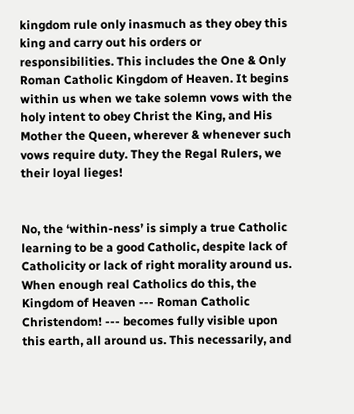kingdom rule only inasmuch as they obey this king and carry out his orders or responsibilities. This includes the One & Only Roman Catholic Kingdom of Heaven. It begins within us when we take solemn vows with the holy intent to obey Christ the King, and His Mother the Queen, wherever & whenever such vows require duty. They the Regal Rulers, we their loyal lieges!


No, the ‘within-ness’ is simply a true Catholic learning to be a good Catholic, despite lack of Catholicity or lack of right morality around us. When enough real Catholics do this, the Kingdom of Heaven --- Roman Catholic Christendom! --- becomes fully visible upon this earth, all around us. This necessarily, and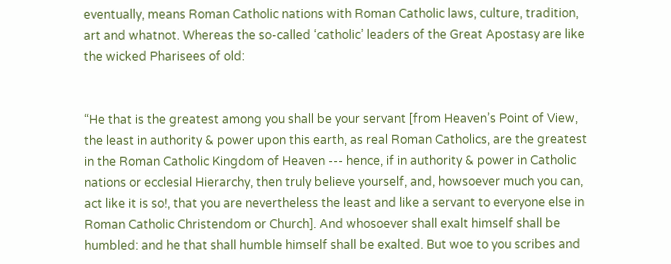eventually, means Roman Catholic nations with Roman Catholic laws, culture, tradition, art and whatnot. Whereas the so-called ‘catholic’ leaders of the Great Apostasy are like the wicked Pharisees of old:


“He that is the greatest among you shall be your servant [from Heaven’s Point of View, the least in authority & power upon this earth, as real Roman Catholics, are the greatest in the Roman Catholic Kingdom of Heaven --- hence, if in authority & power in Catholic nations or ecclesial Hierarchy, then truly believe yourself, and, howsoever much you can, act like it is so!, that you are nevertheless the least and like a servant to everyone else in Roman Catholic Christendom or Church]. And whosoever shall exalt himself shall be humbled: and he that shall humble himself shall be exalted. But woe to you scribes and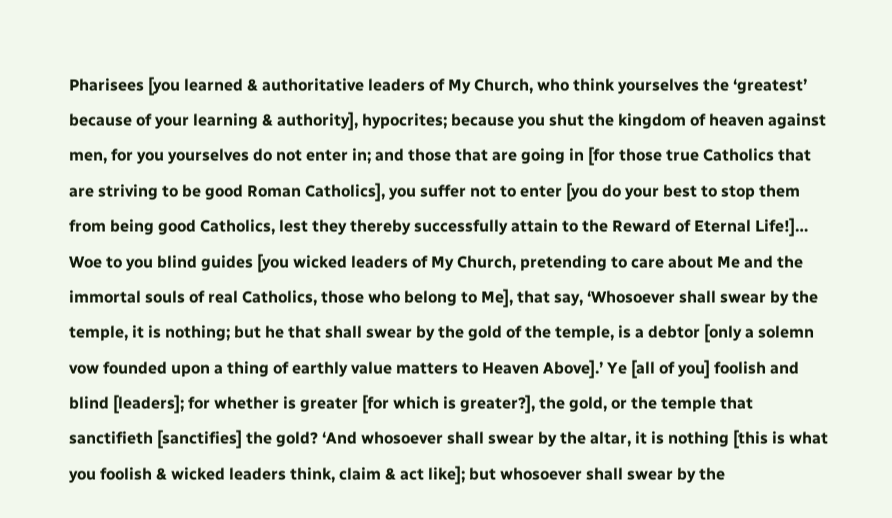Pharisees [you learned & authoritative leaders of My Church, who think yourselves the ‘greatest’ because of your learning & authority], hypocrites; because you shut the kingdom of heaven against men, for you yourselves do not enter in; and those that are going in [for those true Catholics that are striving to be good Roman Catholics], you suffer not to enter [you do your best to stop them from being good Catholics, lest they thereby successfully attain to the Reward of Eternal Life!]… Woe to you blind guides [you wicked leaders of My Church, pretending to care about Me and the immortal souls of real Catholics, those who belong to Me], that say, ‘Whosoever shall swear by the temple, it is nothing; but he that shall swear by the gold of the temple, is a debtor [only a solemn vow founded upon a thing of earthly value matters to Heaven Above].’ Ye [all of you] foolish and blind [leaders]; for whether is greater [for which is greater?], the gold, or the temple that sanctifieth [sanctifies] the gold? ‘And whosoever shall swear by the altar, it is nothing [this is what you foolish & wicked leaders think, claim & act like]; but whosoever shall swear by the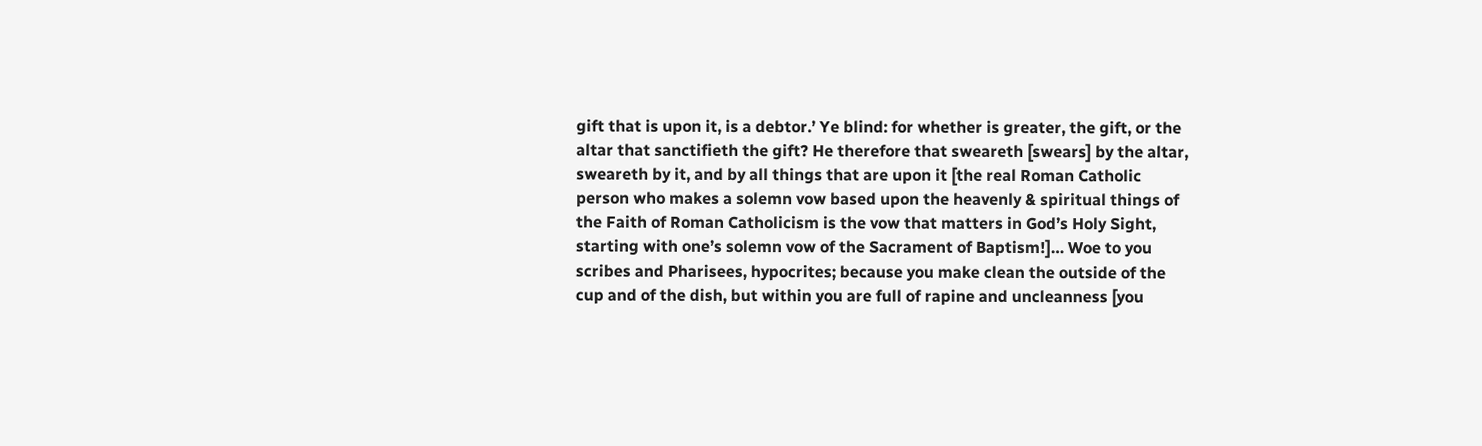gift that is upon it, is a debtor.’ Ye blind: for whether is greater, the gift, or the altar that sanctifieth the gift? He therefore that sweareth [swears] by the altar, sweareth by it, and by all things that are upon it [the real Roman Catholic person who makes a solemn vow based upon the heavenly & spiritual things of the Faith of Roman Catholicism is the vow that matters in God’s Holy Sight, starting with one’s solemn vow of the Sacrament of Baptism!]… Woe to you scribes and Pharisees, hypocrites; because you make clean the outside of the cup and of the dish, but within you are full of rapine and uncleanness [you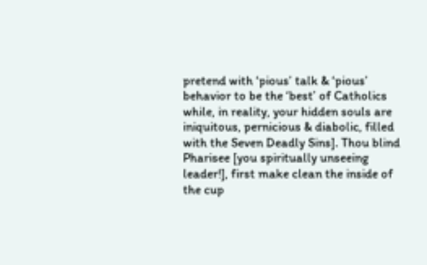pretend with ‘pious’ talk & ‘pious’ behavior to be the ‘best’ of Catholics while, in reality, your hidden souls are iniquitous, pernicious & diabolic, filled with the Seven Deadly Sins]. Thou blind Pharisee [you spiritually unseeing leader!], first make clean the inside of the cup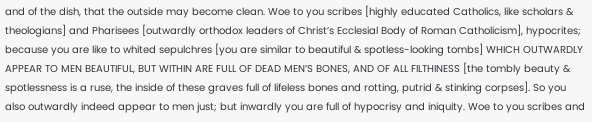and of the dish, that the outside may become clean. Woe to you scribes [highly educated Catholics, like scholars & theologians] and Pharisees [outwardly orthodox leaders of Christ’s Ecclesial Body of Roman Catholicism], hypocrites; because you are like to whited sepulchres [you are similar to beautiful & spotless-looking tombs] WHICH OUTWARDLY APPEAR TO MEN BEAUTIFUL, BUT WITHIN ARE FULL OF DEAD MEN’S BONES, AND OF ALL FILTHINESS [the tombly beauty & spotlessness is a ruse, the inside of these graves full of lifeless bones and rotting, putrid & stinking corpses]. So you also outwardly indeed appear to men just; but inwardly you are full of hypocrisy and iniquity. Woe to you scribes and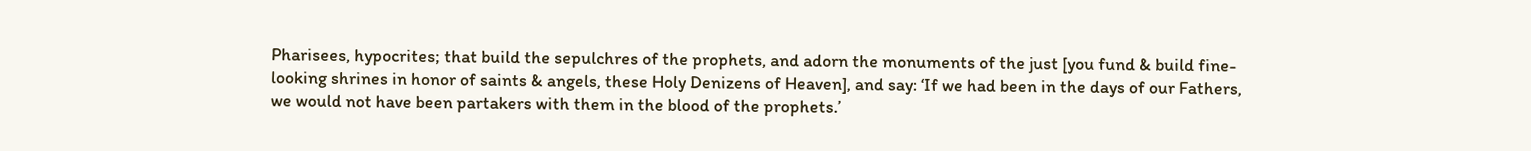Pharisees, hypocrites; that build the sepulchres of the prophets, and adorn the monuments of the just [you fund & build fine-looking shrines in honor of saints & angels, these Holy Denizens of Heaven], and say: ‘If we had been in the days of our Fathers, we would not have been partakers with them in the blood of the prophets.’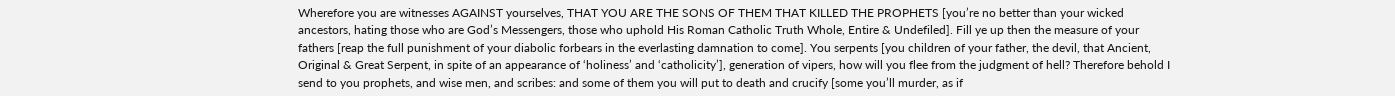Wherefore you are witnesses AGAINST yourselves, THAT YOU ARE THE SONS OF THEM THAT KILLED THE PROPHETS [you’re no better than your wicked ancestors, hating those who are God’s Messengers, those who uphold His Roman Catholic Truth Whole, Entire & Undefiled]. Fill ye up then the measure of your fathers [reap the full punishment of your diabolic forbears in the everlasting damnation to come]. You serpents [you children of your father, the devil, that Ancient, Original & Great Serpent, in spite of an appearance of ‘holiness’ and ‘catholicity’], generation of vipers, how will you flee from the judgment of hell? Therefore behold I send to you prophets, and wise men, and scribes: and some of them you will put to death and crucify [some you’ll murder, as if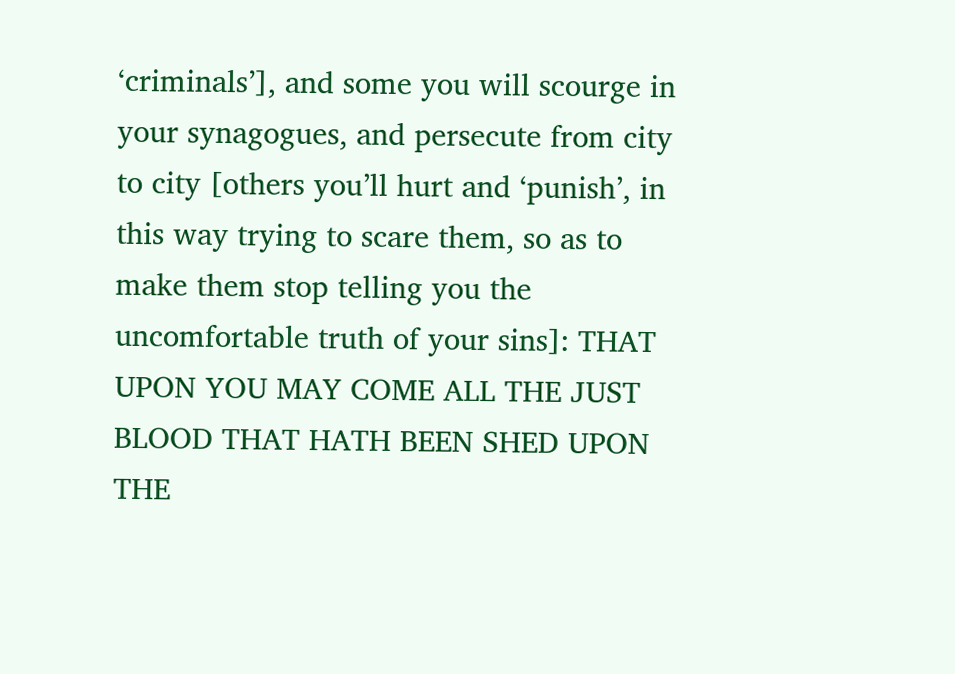‘criminals’], and some you will scourge in your synagogues, and persecute from city to city [others you’ll hurt and ‘punish’, in this way trying to scare them, so as to make them stop telling you the uncomfortable truth of your sins]: THAT UPON YOU MAY COME ALL THE JUST BLOOD THAT HATH BEEN SHED UPON THE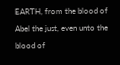EARTH, from the blood of Abel the just, even unto the blood of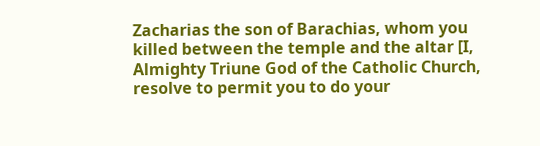Zacharias the son of Barachias, whom you killed between the temple and the altar [I, Almighty Triune God of the Catholic Church, resolve to permit you to do your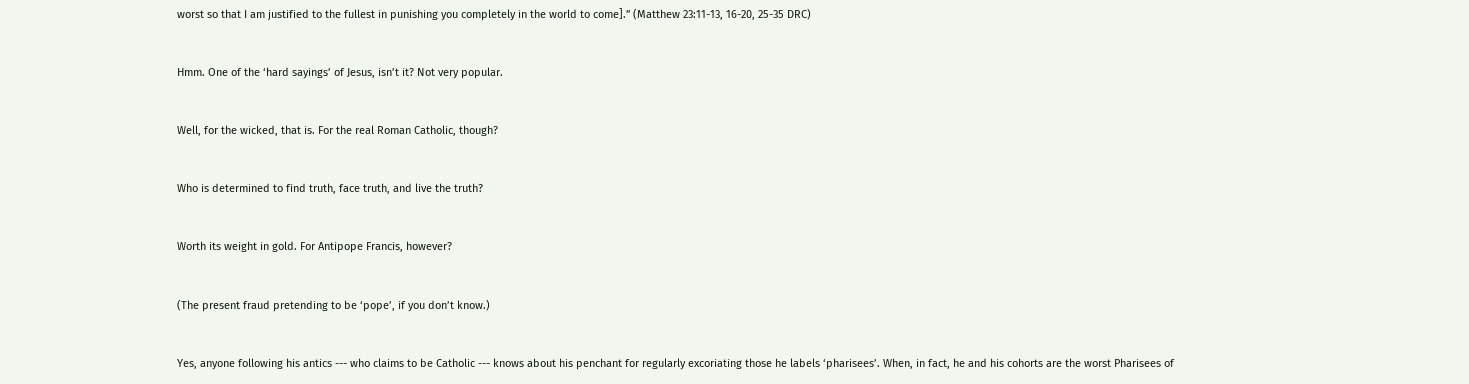worst so that I am justified to the fullest in punishing you completely in the world to come].” (Matthew 23:11-13, 16-20, 25-35 DRC)


Hmm. One of the ‘hard sayings’ of Jesus, isn’t it? Not very popular.


Well, for the wicked, that is. For the real Roman Catholic, though?


Who is determined to find truth, face truth, and live the truth?


Worth its weight in gold. For Antipope Francis, however?


(The present fraud pretending to be ‘pope’, if you don’t know.)


Yes, anyone following his antics --- who claims to be Catholic --- knows about his penchant for regularly excoriating those he labels ‘pharisees’. When, in fact, he and his cohorts are the worst Pharisees of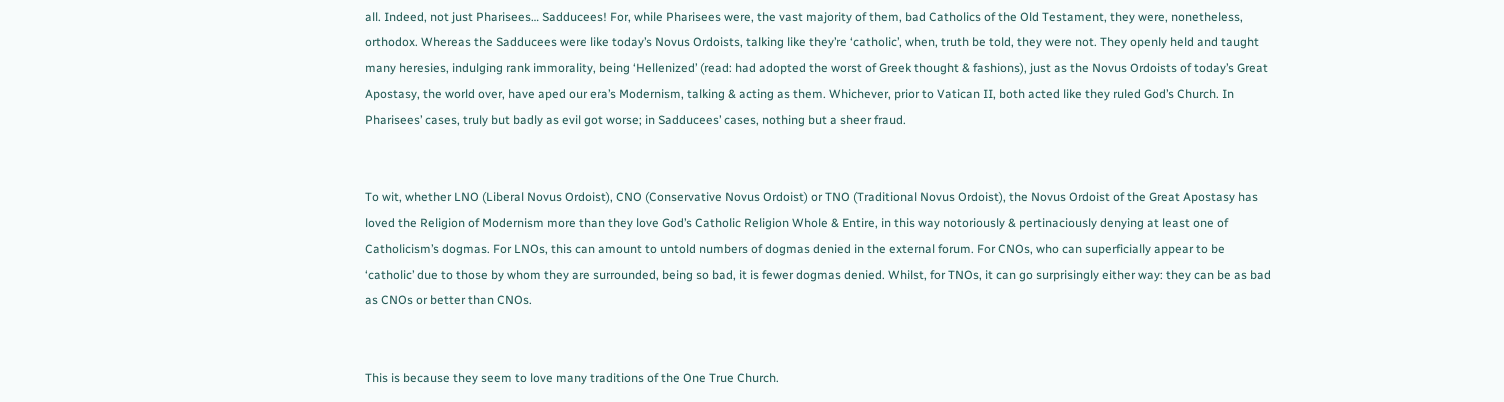all. Indeed, not just Pharisees… Sadducees! For, while Pharisees were, the vast majority of them, bad Catholics of the Old Testament, they were, nonetheless, orthodox. Whereas the Sadducees were like today’s Novus Ordoists, talking like they’re ‘catholic’, when, truth be told, they were not. They openly held and taught many heresies, indulging rank immorality, being ‘Hellenized’ (read: had adopted the worst of Greek thought & fashions), just as the Novus Ordoists of today’s Great Apostasy, the world over, have aped our era’s Modernism, talking & acting as them. Whichever, prior to Vatican II, both acted like they ruled God’s Church. In Pharisees’ cases, truly but badly as evil got worse; in Sadducees’ cases, nothing but a sheer fraud.


To wit, whether LNO (Liberal Novus Ordoist), CNO (Conservative Novus Ordoist) or TNO (Traditional Novus Ordoist), the Novus Ordoist of the Great Apostasy has loved the Religion of Modernism more than they love God’s Catholic Religion Whole & Entire, in this way notoriously & pertinaciously denying at least one of Catholicism’s dogmas. For LNOs, this can amount to untold numbers of dogmas denied in the external forum. For CNOs, who can superficially appear to be ‘catholic’ due to those by whom they are surrounded, being so bad, it is fewer dogmas denied. Whilst, for TNOs, it can go surprisingly either way: they can be as bad as CNOs or better than CNOs.


This is because they seem to love many traditions of the One True Church.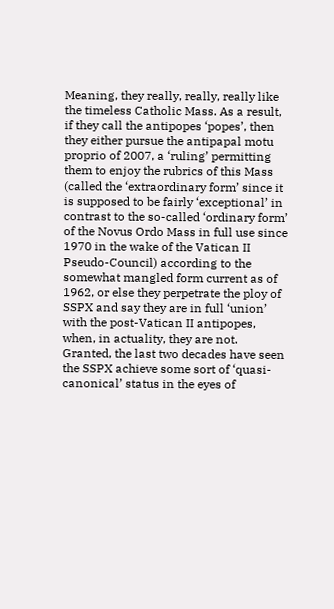Meaning, they really, really, really like the timeless Catholic Mass. As a result, if they call the antipopes ‘popes’, then they either pursue the antipapal motu proprio of 2007, a ‘ruling’ permitting them to enjoy the rubrics of this Mass (called the ‘extraordinary form’ since it is supposed to be fairly ‘exceptional’ in contrast to the so-called ‘ordinary form’ of the Novus Ordo Mass in full use since 1970 in the wake of the Vatican II Pseudo-Council) according to the somewhat mangled form current as of 1962, or else they perpetrate the ploy of SSPX and say they are in full ‘union’ with the post-Vatican II antipopes, when, in actuality, they are not. Granted, the last two decades have seen the SSPX achieve some sort of ‘quasi-canonical’ status in the eyes of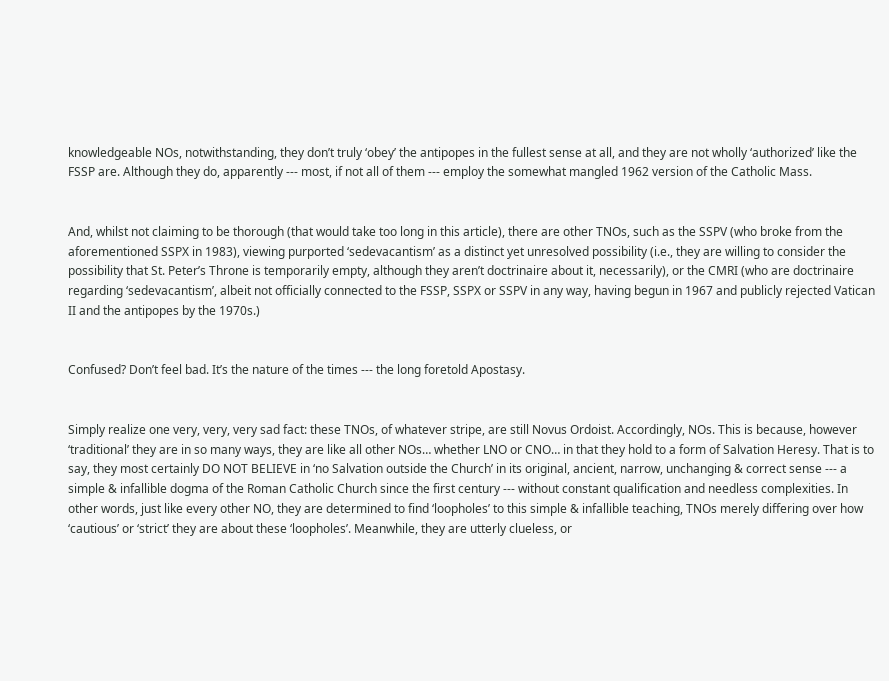knowledgeable NOs, notwithstanding, they don’t truly ‘obey’ the antipopes in the fullest sense at all, and they are not wholly ‘authorized’ like the FSSP are. Although they do, apparently --- most, if not all of them --- employ the somewhat mangled 1962 version of the Catholic Mass.


And, whilst not claiming to be thorough (that would take too long in this article), there are other TNOs, such as the SSPV (who broke from the aforementioned SSPX in 1983), viewing purported ‘sedevacantism’ as a distinct yet unresolved possibility (i.e., they are willing to consider the possibility that St. Peter’s Throne is temporarily empty, although they aren’t doctrinaire about it, necessarily), or the CMRI (who are doctrinaire regarding ‘sedevacantism’, albeit not officially connected to the FSSP, SSPX or SSPV in any way, having begun in 1967 and publicly rejected Vatican II and the antipopes by the 1970s.)


Confused? Don’t feel bad. It’s the nature of the times --- the long foretold Apostasy.


Simply realize one very, very, very sad fact: these TNOs, of whatever stripe, are still Novus Ordoist. Accordingly, NOs. This is because, however ‘traditional’ they are in so many ways, they are like all other NOs… whether LNO or CNO… in that they hold to a form of Salvation Heresy. That is to say, they most certainly DO NOT BELIEVE in ‘no Salvation outside the Church’ in its original, ancient, narrow, unchanging & correct sense --- a simple & infallible dogma of the Roman Catholic Church since the first century --- without constant qualification and needless complexities. In other words, just like every other NO, they are determined to find ‘loopholes’ to this simple & infallible teaching, TNOs merely differing over how ‘cautious’ or ‘strict’ they are about these ‘loopholes’. Meanwhile, they are utterly clueless, or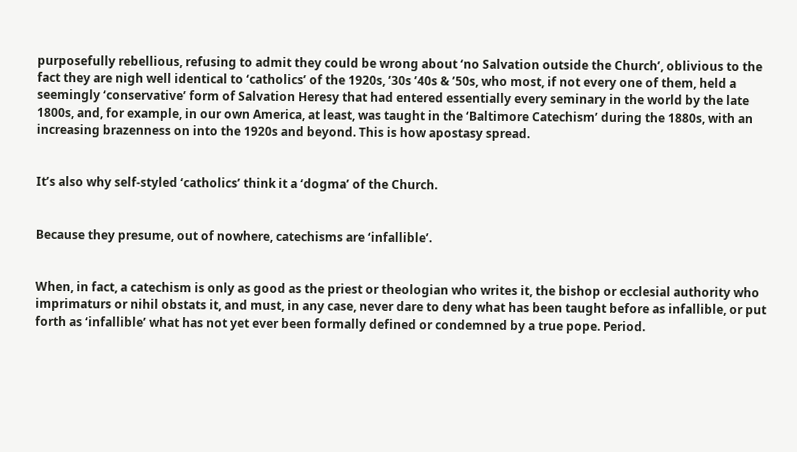purposefully rebellious, refusing to admit they could be wrong about ‘no Salvation outside the Church’, oblivious to the fact they are nigh well identical to ‘catholics’ of the 1920s, ’30s ’40s & ’50s, who most, if not every one of them, held a seemingly ‘conservative’ form of Salvation Heresy that had entered essentially every seminary in the world by the late 1800s, and, for example, in our own America, at least, was taught in the ‘Baltimore Catechism’ during the 1880s, with an increasing brazenness on into the 1920s and beyond. This is how apostasy spread.


It’s also why self-styled ‘catholics’ think it a ‘dogma’ of the Church.


Because they presume, out of nowhere, catechisms are ‘infallible’.


When, in fact, a catechism is only as good as the priest or theologian who writes it, the bishop or ecclesial authority who imprimaturs or nihil obstats it, and must, in any case, never dare to deny what has been taught before as infallible, or put forth as ‘infallible’ what has not yet ever been formally defined or condemned by a true pope. Period.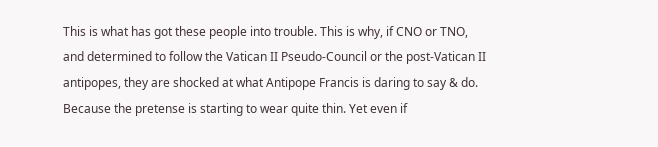This is what has got these people into trouble. This is why, if CNO or TNO, and determined to follow the Vatican II Pseudo-Council or the post-Vatican II antipopes, they are shocked at what Antipope Francis is daring to say & do. Because the pretense is starting to wear quite thin. Yet even if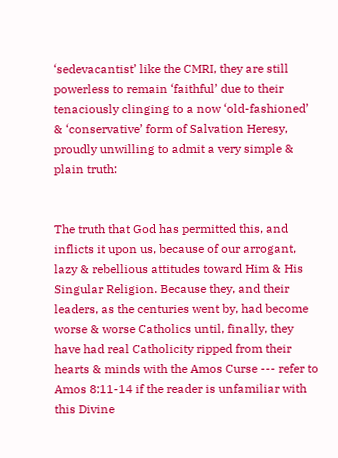‘sedevacantist’ like the CMRI, they are still powerless to remain ‘faithful’ due to their tenaciously clinging to a now ‘old-fashioned’ & ‘conservative’ form of Salvation Heresy, proudly unwilling to admit a very simple & plain truth:


The truth that God has permitted this, and inflicts it upon us, because of our arrogant, lazy & rebellious attitudes toward Him & His Singular Religion. Because they, and their leaders, as the centuries went by, had become worse & worse Catholics until, finally, they have had real Catholicity ripped from their hearts & minds with the Amos Curse --- refer to Amos 8:11-14 if the reader is unfamiliar with this Divine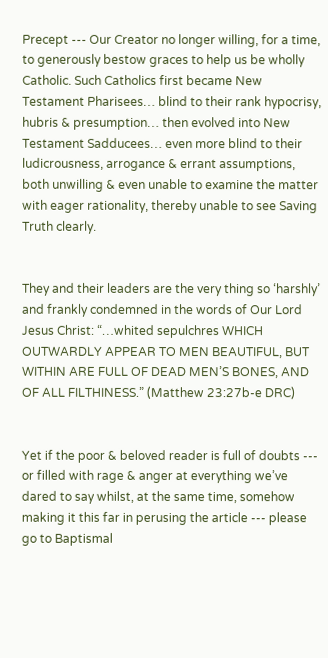Precept --- Our Creator no longer willing, for a time, to generously bestow graces to help us be wholly Catholic. Such Catholics first became New Testament Pharisees… blind to their rank hypocrisy, hubris & presumption… then evolved into New Testament Sadducees… even more blind to their ludicrousness, arrogance & errant assumptions, both unwilling & even unable to examine the matter with eager rationality, thereby unable to see Saving Truth clearly.


They and their leaders are the very thing so ‘harshly’ and frankly condemned in the words of Our Lord Jesus Christ: “…whited sepulchres WHICH OUTWARDLY APPEAR TO MEN BEAUTIFUL, BUT WITHIN ARE FULL OF DEAD MEN’S BONES, AND OF ALL FILTHINESS.” (Matthew 23:27b-e DRC)


Yet if the poor & beloved reader is full of doubts --- or filled with rage & anger at everything we’ve dared to say whilst, at the same time, somehow making it this far in perusing the article --- please go to Baptismal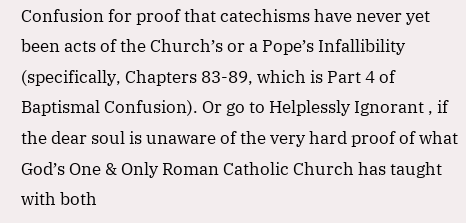Confusion for proof that catechisms have never yet been acts of the Church’s or a Pope’s Infallibility (specifically, Chapters 83-89, which is Part 4 of Baptismal Confusion). Or go to Helplessly Ignorant , if the dear soul is unaware of the very hard proof of what God’s One & Only Roman Catholic Church has taught with both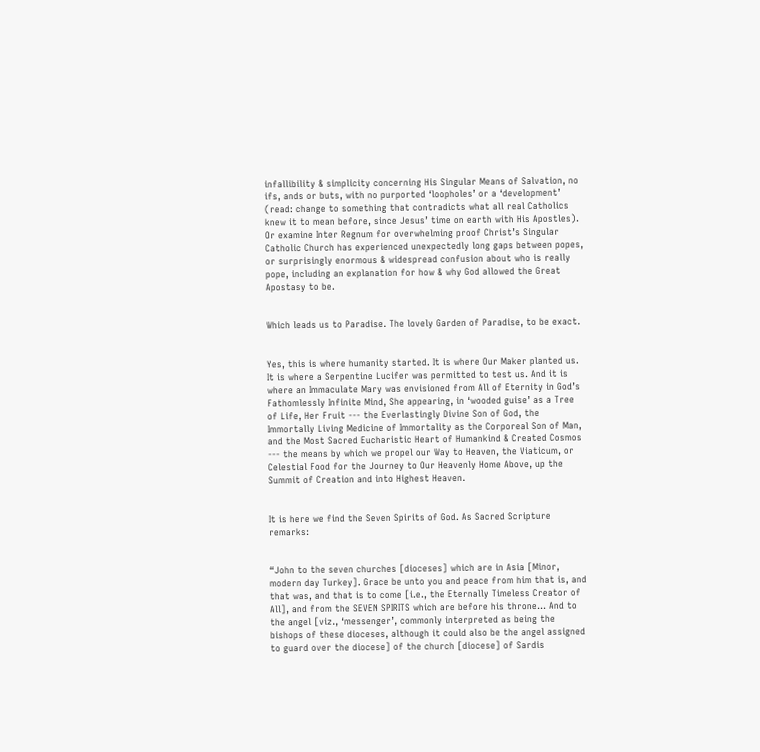infallibility & simplicity concerning His Singular Means of Salvation, no ifs, ands or buts, with no purported ‘loopholes’ or a ‘development’ (read: change to something that contradicts what all real Catholics knew it to mean before, since Jesus’ time on earth with His Apostles). Or examine Inter Regnum for overwhelming proof Christ’s Singular Catholic Church has experienced unexpectedly long gaps between popes, or surprisingly enormous & widespread confusion about who is really pope, including an explanation for how & why God allowed the Great Apostasy to be.


Which leads us to Paradise. The lovely Garden of Paradise, to be exact.


Yes, this is where humanity started. It is where Our Maker planted us. It is where a Serpentine Lucifer was permitted to test us. And it is where an Immaculate Mary was envisioned from All of Eternity in God’s Fathomlessly Infinite Mind, She appearing, in ‘wooded guise’ as a Tree of Life, Her Fruit --- the Everlastingly Divine Son of God, the Immortally Living Medicine of Immortality as the Corporeal Son of Man, and the Most Sacred Eucharistic Heart of Humankind & Created Cosmos --- the means by which we propel our Way to Heaven, the Viaticum, or Celestial Food for the Journey to Our Heavenly Home Above, up the Summit of Creation and into Highest Heaven.


It is here we find the Seven Spirits of God. As Sacred Scripture remarks:


“John to the seven churches [dioceses] which are in Asia [Minor, modern day Turkey]. Grace be unto you and peace from him that is, and that was, and that is to come [i.e., the Eternally Timeless Creator of All], and from the SEVEN SPIRITS which are before his throne… And to the angel [viz., ‘messenger’, commonly interpreted as being the bishops of these dioceses, although it could also be the angel assigned to guard over the diocese] of the church [diocese] of Sardis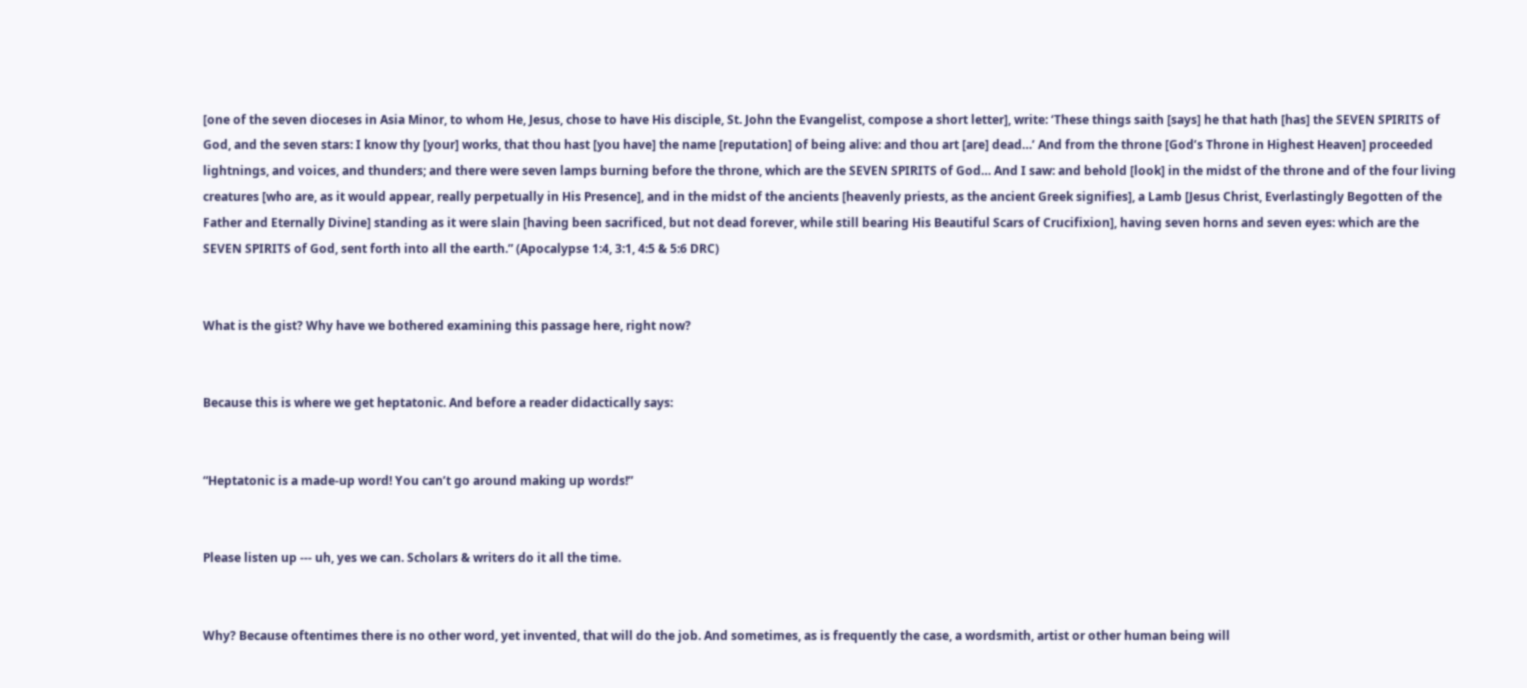[one of the seven dioceses in Asia Minor, to whom He, Jesus, chose to have His disciple, St. John the Evangelist, compose a short letter], write: ‘These things saith [says] he that hath [has] the SEVEN SPIRITS of God, and the seven stars: I know thy [your] works, that thou hast [you have] the name [reputation] of being alive: and thou art [are] dead…’ And from the throne [God’s Throne in Highest Heaven] proceeded lightnings, and voices, and thunders; and there were seven lamps burning before the throne, which are the SEVEN SPIRITS of God… And I saw: and behold [look] in the midst of the throne and of the four living creatures [who are, as it would appear, really perpetually in His Presence], and in the midst of the ancients [heavenly priests, as the ancient Greek signifies], a Lamb [Jesus Christ, Everlastingly Begotten of the Father and Eternally Divine] standing as it were slain [having been sacrificed, but not dead forever, while still bearing His Beautiful Scars of Crucifixion], having seven horns and seven eyes: which are the SEVEN SPIRITS of God, sent forth into all the earth.” (Apocalypse 1:4, 3:1, 4:5 & 5:6 DRC)


What is the gist? Why have we bothered examining this passage here, right now?


Because this is where we get heptatonic. And before a reader didactically says:


“Heptatonic is a made-up word! You can’t go around making up words!”


Please listen up --- uh, yes we can. Scholars & writers do it all the time.


Why? Because oftentimes there is no other word, yet invented, that will do the job. And sometimes, as is frequently the case, a wordsmith, artist or other human being will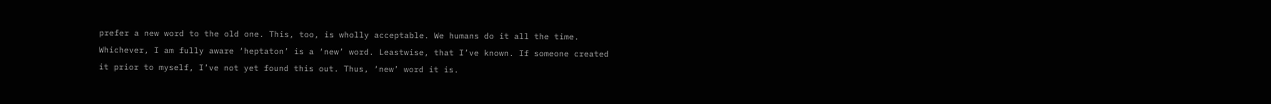prefer a new word to the old one. This, too, is wholly acceptable. We humans do it all the time. Whichever, I am fully aware ‘heptaton’ is a ‘new’ word. Leastwise, that I’ve known. If someone created it prior to myself, I’ve not yet found this out. Thus, ‘new’ word it is.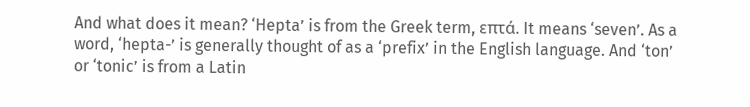And what does it mean? ‘Hepta’ is from the Greek term, επτά. It means ‘seven’. As a word, ‘hepta-’ is generally thought of as a ‘prefix’ in the English language. And ‘ton’ or ‘tonic’ is from a Latin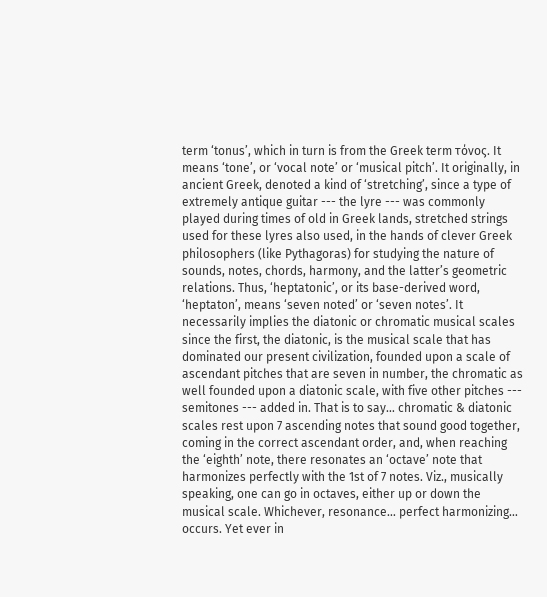term ‘tonus’, which in turn is from the Greek term τόνος. It means ‘tone’, or ‘vocal note’ or ‘musical pitch’. It originally, in ancient Greek, denoted a kind of ‘stretching’, since a type of extremely antique guitar --- the lyre --- was commonly played during times of old in Greek lands, stretched strings used for these lyres also used, in the hands of clever Greek philosophers (like Pythagoras) for studying the nature of sounds, notes, chords, harmony, and the latter’s geometric relations. Thus, ‘heptatonic’, or its base-derived word, ‘heptaton’, means ‘seven noted’ or ‘seven notes’. It necessarily implies the diatonic or chromatic musical scales since the first, the diatonic, is the musical scale that has dominated our present civilization, founded upon a scale of ascendant pitches that are seven in number, the chromatic as well founded upon a diatonic scale, with five other pitches --- semitones --- added in. That is to say… chromatic & diatonic scales rest upon 7 ascending notes that sound good together, coming in the correct ascendant order, and, when reaching the ‘eighth’ note, there resonates an ‘octave’ note that harmonizes perfectly with the 1st of 7 notes. Viz., musically speaking, one can go in octaves, either up or down the musical scale. Whichever, resonance… perfect harmonizing… occurs. Yet ever in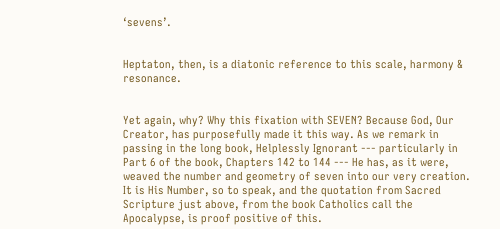‘sevens’.


Heptaton, then, is a diatonic reference to this scale, harmony & resonance.


Yet again, why? Why this fixation with SEVEN? Because God, Our Creator, has purposefully made it this way. As we remark in passing in the long book, Helplessly Ignorant --- particularly in Part 6 of the book, Chapters 142 to 144 --- He has, as it were, weaved the number and geometry of seven into our very creation. It is His Number, so to speak, and the quotation from Sacred Scripture just above, from the book Catholics call the Apocalypse, is proof positive of this.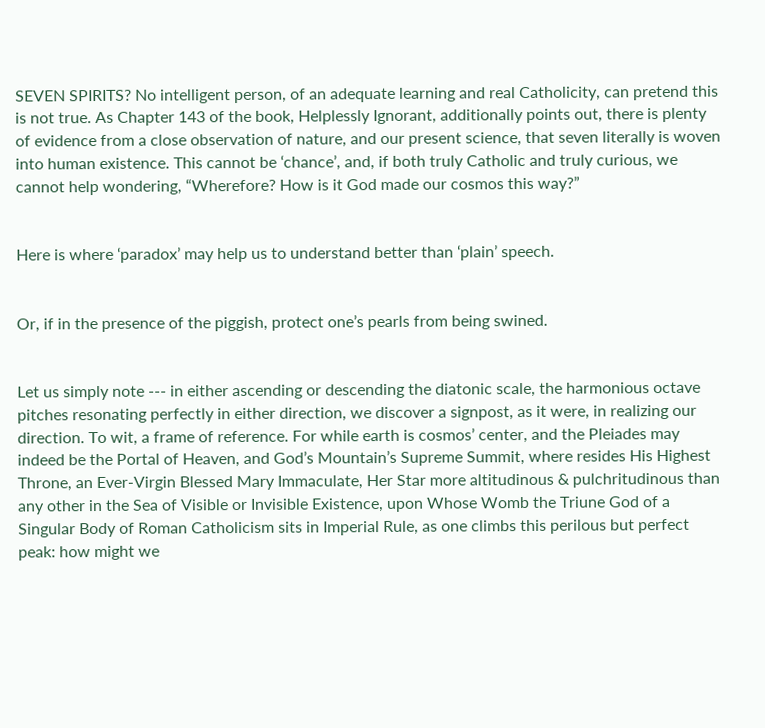SEVEN SPIRITS? No intelligent person, of an adequate learning and real Catholicity, can pretend this is not true. As Chapter 143 of the book, Helplessly Ignorant, additionally points out, there is plenty of evidence from a close observation of nature, and our present science, that seven literally is woven into human existence. This cannot be ‘chance’, and, if both truly Catholic and truly curious, we cannot help wondering, “Wherefore? How is it God made our cosmos this way?”


Here is where ‘paradox’ may help us to understand better than ‘plain’ speech.


Or, if in the presence of the piggish, protect one’s pearls from being swined.


Let us simply note --- in either ascending or descending the diatonic scale, the harmonious octave pitches resonating perfectly in either direction, we discover a signpost, as it were, in realizing our direction. To wit, a frame of reference. For while earth is cosmos’ center, and the Pleiades may indeed be the Portal of Heaven, and God’s Mountain’s Supreme Summit, where resides His Highest Throne, an Ever-Virgin Blessed Mary Immaculate, Her Star more altitudinous & pulchritudinous than any other in the Sea of Visible or Invisible Existence, upon Whose Womb the Triune God of a Singular Body of Roman Catholicism sits in Imperial Rule, as one climbs this perilous but perfect peak: how might we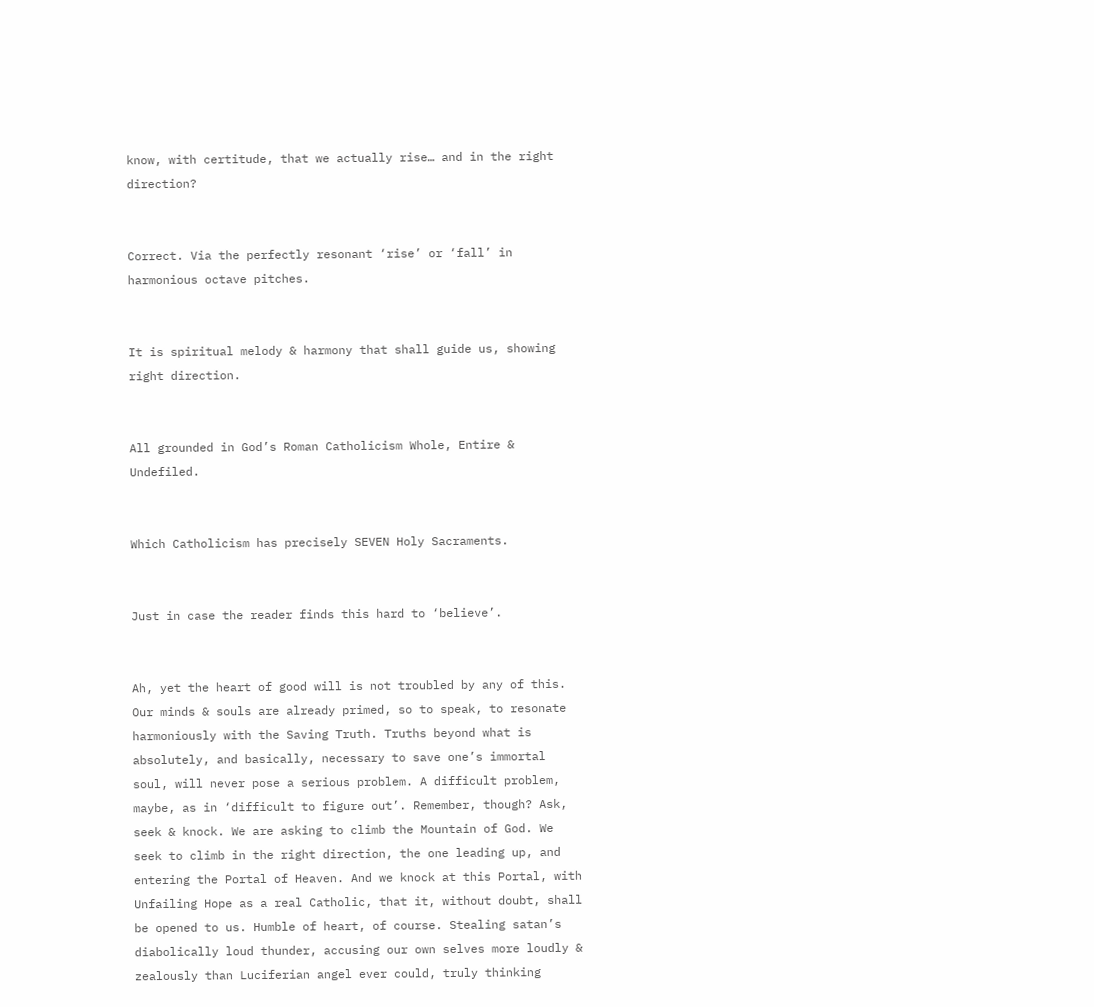know, with certitude, that we actually rise… and in the right direction?


Correct. Via the perfectly resonant ‘rise’ or ‘fall’ in harmonious octave pitches.


It is spiritual melody & harmony that shall guide us, showing right direction.


All grounded in God’s Roman Catholicism Whole, Entire & Undefiled.


Which Catholicism has precisely SEVEN Holy Sacraments.


Just in case the reader finds this hard to ‘believe’.


Ah, yet the heart of good will is not troubled by any of this. Our minds & souls are already primed, so to speak, to resonate harmoniously with the Saving Truth. Truths beyond what is absolutely, and basically, necessary to save one’s immortal soul, will never pose a serious problem. A difficult problem, maybe, as in ‘difficult to figure out’. Remember, though? Ask, seek & knock. We are asking to climb the Mountain of God. We seek to climb in the right direction, the one leading up, and entering the Portal of Heaven. And we knock at this Portal, with Unfailing Hope as a real Catholic, that it, without doubt, shall be opened to us. Humble of heart, of course. Stealing satan’s diabolically loud thunder, accusing our own selves more loudly & zealously than Luciferian angel ever could, truly thinking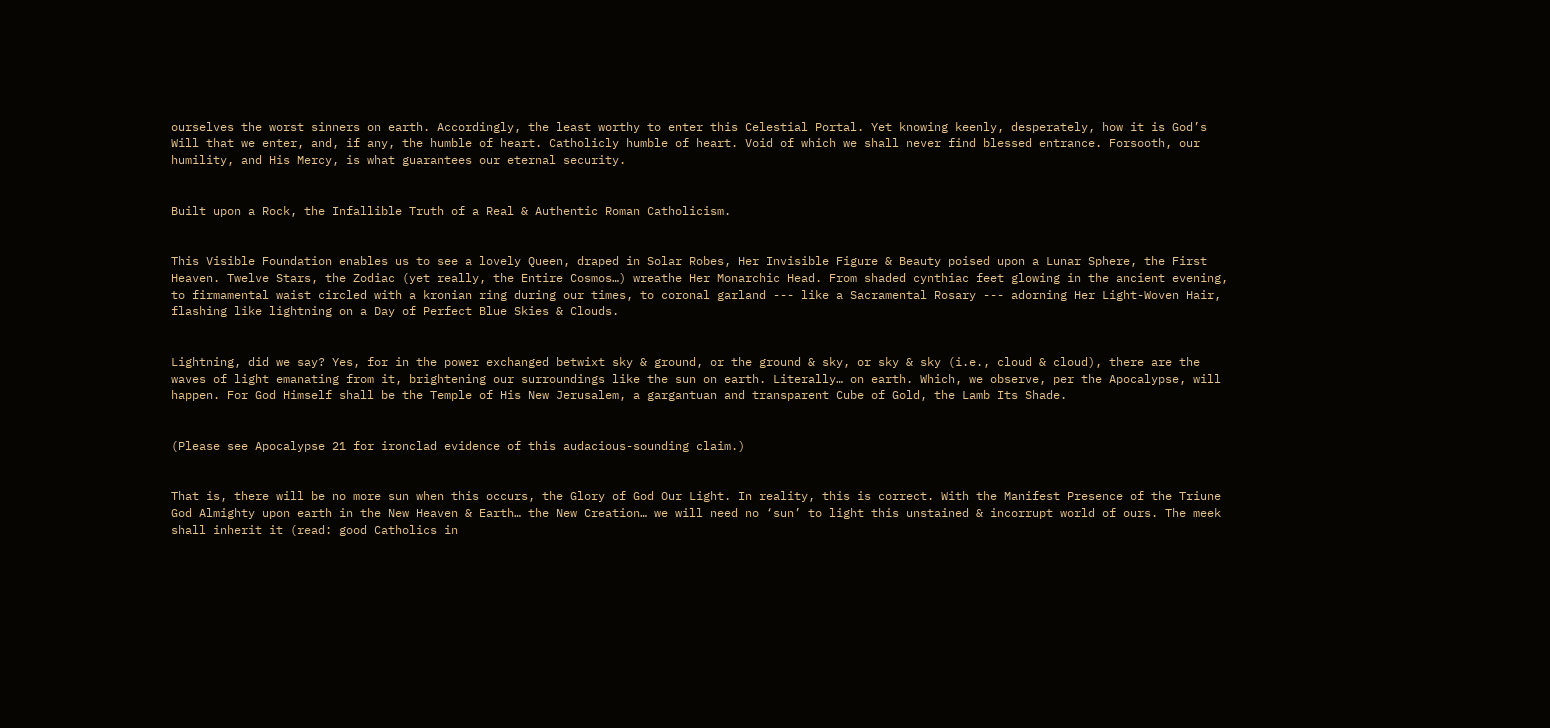ourselves the worst sinners on earth. Accordingly, the least worthy to enter this Celestial Portal. Yet knowing keenly, desperately, how it is God’s Will that we enter, and, if any, the humble of heart. Catholicly humble of heart. Void of which we shall never find blessed entrance. Forsooth, our humility, and His Mercy, is what guarantees our eternal security.


Built upon a Rock, the Infallible Truth of a Real & Authentic Roman Catholicism.


This Visible Foundation enables us to see a lovely Queen, draped in Solar Robes, Her Invisible Figure & Beauty poised upon a Lunar Sphere, the First Heaven. Twelve Stars, the Zodiac (yet really, the Entire Cosmos…) wreathe Her Monarchic Head. From shaded cynthiac feet glowing in the ancient evening, to firmamental waist circled with a kronian ring during our times, to coronal garland --- like a Sacramental Rosary --- adorning Her Light-Woven Hair, flashing like lightning on a Day of Perfect Blue Skies & Clouds.


Lightning, did we say? Yes, for in the power exchanged betwixt sky & ground, or the ground & sky, or sky & sky (i.e., cloud & cloud), there are the waves of light emanating from it, brightening our surroundings like the sun on earth. Literally… on earth. Which, we observe, per the Apocalypse, will happen. For God Himself shall be the Temple of His New Jerusalem, a gargantuan and transparent Cube of Gold, the Lamb Its Shade.


(Please see Apocalypse 21 for ironclad evidence of this audacious-sounding claim.)


That is, there will be no more sun when this occurs, the Glory of God Our Light. In reality, this is correct. With the Manifest Presence of the Triune God Almighty upon earth in the New Heaven & Earth… the New Creation… we will need no ‘sun’ to light this unstained & incorrupt world of ours. The meek shall inherit it (read: good Catholics in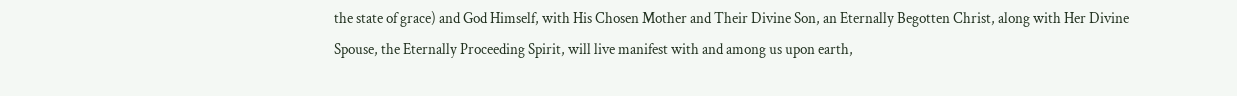the state of grace) and God Himself, with His Chosen Mother and Their Divine Son, an Eternally Begotten Christ, along with Her Divine Spouse, the Eternally Proceeding Spirit, will live manifest with and among us upon earth,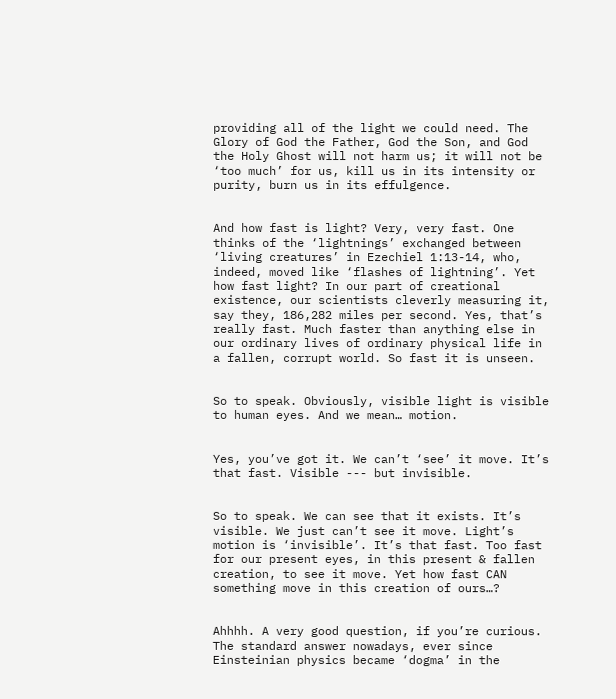providing all of the light we could need. The Glory of God the Father, God the Son, and God the Holy Ghost will not harm us; it will not be ‘too much’ for us, kill us in its intensity or purity, burn us in its effulgence.


And how fast is light? Very, very fast. One thinks of the ‘lightnings’ exchanged between ‘living creatures’ in Ezechiel 1:13-14, who, indeed, moved like ‘flashes of lightning’. Yet how fast light? In our part of creational existence, our scientists cleverly measuring it, say they, 186,282 miles per second. Yes, that’s really fast. Much faster than anything else in our ordinary lives of ordinary physical life in a fallen, corrupt world. So fast it is unseen.


So to speak. Obviously, visible light is visible to human eyes. And we mean… motion.


Yes, you’ve got it. We can’t ‘see’ it move. It’s that fast. Visible --- but invisible.


So to speak. We can see that it exists. It’s visible. We just can’t see it move. Light’s motion is ‘invisible’. It’s that fast. Too fast for our present eyes, in this present & fallen creation, to see it move. Yet how fast CAN something move in this creation of ours…?


Ahhhh. A very good question, if you’re curious. The standard answer nowadays, ever since Einsteinian physics became ‘dogma’ in the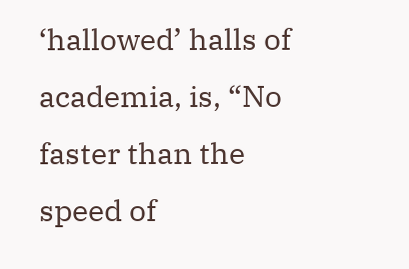‘hallowed’ halls of academia, is, “No faster than the speed of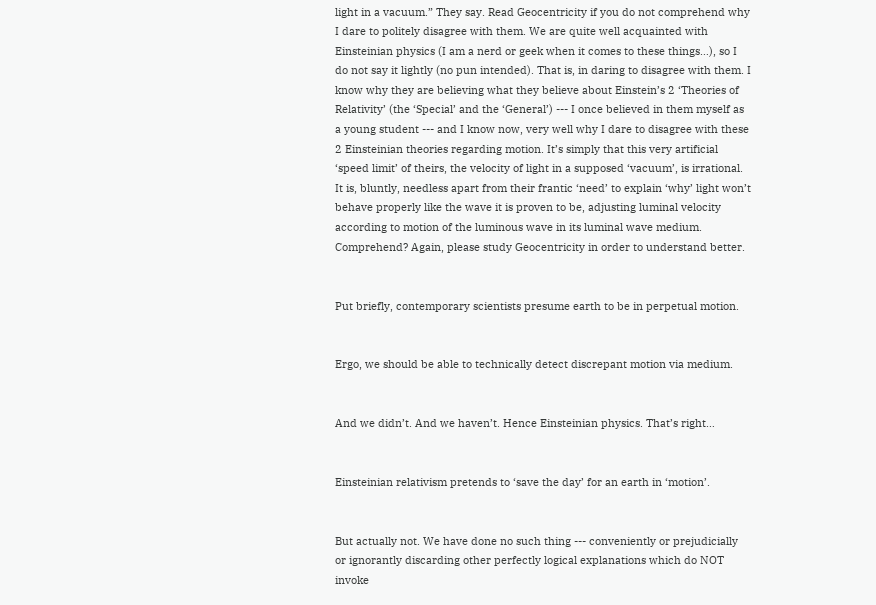light in a vacuum.” They say. Read Geocentricity if you do not comprehend why I dare to politely disagree with them. We are quite well acquainted with Einsteinian physics (I am a nerd or geek when it comes to these things…), so I do not say it lightly (no pun intended). That is, in daring to disagree with them. I know why they are believing what they believe about Einstein’s 2 ‘Theories of Relativity’ (the ‘Special’ and the ‘General’) --- I once believed in them myself as a young student --- and I know now, very well why I dare to disagree with these 2 Einsteinian theories regarding motion. It’s simply that this very artificial ‘speed limit’ of theirs, the velocity of light in a supposed ‘vacuum’, is irrational. It is, bluntly, needless apart from their frantic ‘need’ to explain ‘why’ light won’t behave properly like the wave it is proven to be, adjusting luminal velocity according to motion of the luminous wave in its luminal wave medium. Comprehend? Again, please study Geocentricity in order to understand better.


Put briefly, contemporary scientists presume earth to be in perpetual motion.


Ergo, we should be able to technically detect discrepant motion via medium.


And we didn’t. And we haven’t. Hence Einsteinian physics. That’s right…


Einsteinian relativism pretends to ‘save the day’ for an earth in ‘motion’.


But actually not. We have done no such thing --- conveniently or prejudicially or ignorantly discarding other perfectly logical explanations which do NOT invoke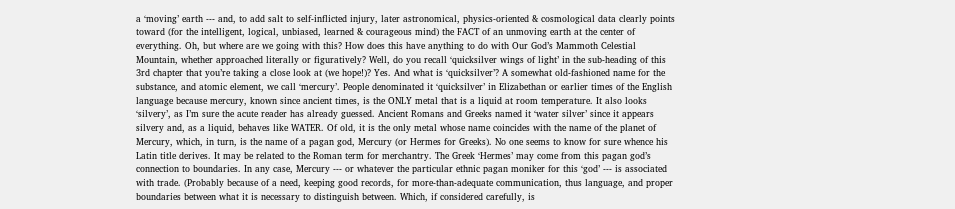a ‘moving’ earth --- and, to add salt to self-inflicted injury, later astronomical, physics-oriented & cosmological data clearly points toward (for the intelligent, logical, unbiased, learned & courageous mind) the FACT of an unmoving earth at the center of everything. Oh, but where are we going with this? How does this have anything to do with Our God’s Mammoth Celestial Mountain, whether approached literally or figuratively? Well, do you recall ‘quicksilver wings of light’ in the sub-heading of this 3rd chapter that you’re taking a close look at (we hope!)? Yes. And what is ‘quicksilver’? A somewhat old-fashioned name for the substance, and atomic element, we call ‘mercury’. People denominated it ‘quicksilver’ in Elizabethan or earlier times of the English language because mercury, known since ancient times, is the ONLY metal that is a liquid at room temperature. It also looks ‘silvery’, as I’m sure the acute reader has already guessed. Ancient Romans and Greeks named it ‘water silver’ since it appears silvery and, as a liquid, behaves like WATER. Of old, it is the only metal whose name coincides with the name of the planet of Mercury, which, in turn, is the name of a pagan god, Mercury (or Hermes for Greeks). No one seems to know for sure whence his Latin title derives. It may be related to the Roman term for merchantry. The Greek ‘Hermes’ may come from this pagan god’s connection to boundaries. In any case, Mercury --- or whatever the particular ethnic pagan moniker for this ‘god’ --- is associated with trade. (Probably because of a need, keeping good records, for more-than-adequate communication, thus language, and proper boundaries between what it is necessary to distinguish between. Which, if considered carefully, is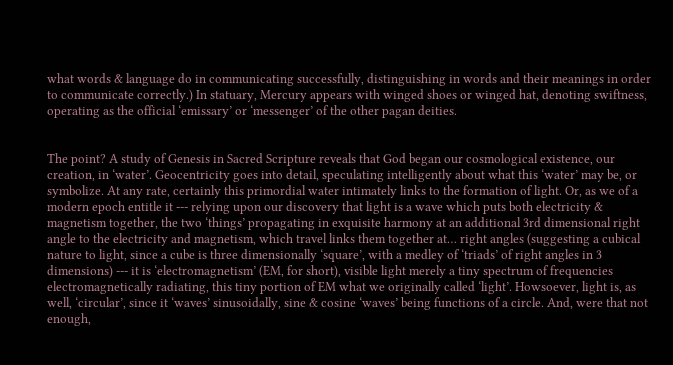what words & language do in communicating successfully, distinguishing in words and their meanings in order to communicate correctly.) In statuary, Mercury appears with winged shoes or winged hat, denoting swiftness, operating as the official ‘emissary’ or ‘messenger’ of the other pagan deities.


The point? A study of Genesis in Sacred Scripture reveals that God began our cosmological existence, our creation, in ‘water’. Geocentricity goes into detail, speculating intelligently about what this ‘water’ may be, or symbolize. At any rate, certainly this primordial water intimately links to the formation of light. Or, as we of a modern epoch entitle it --- relying upon our discovery that light is a wave which puts both electricity & magnetism together, the two ‘things’ propagating in exquisite harmony at an additional 3rd dimensional right angle to the electricity and magnetism, which travel links them together at… right angles (suggesting a cubical nature to light, since a cube is three dimensionally ‘square’, with a medley of ‘triads’ of right angles in 3 dimensions) --- it is ‘electromagnetism’ (EM, for short), visible light merely a tiny spectrum of frequencies electromagnetically radiating, this tiny portion of EM what we originally called ‘light’. Howsoever, light is, as well, ‘circular’, since it ‘waves’ sinusoidally, sine & cosine ‘waves’ being functions of a circle. And, were that not enough,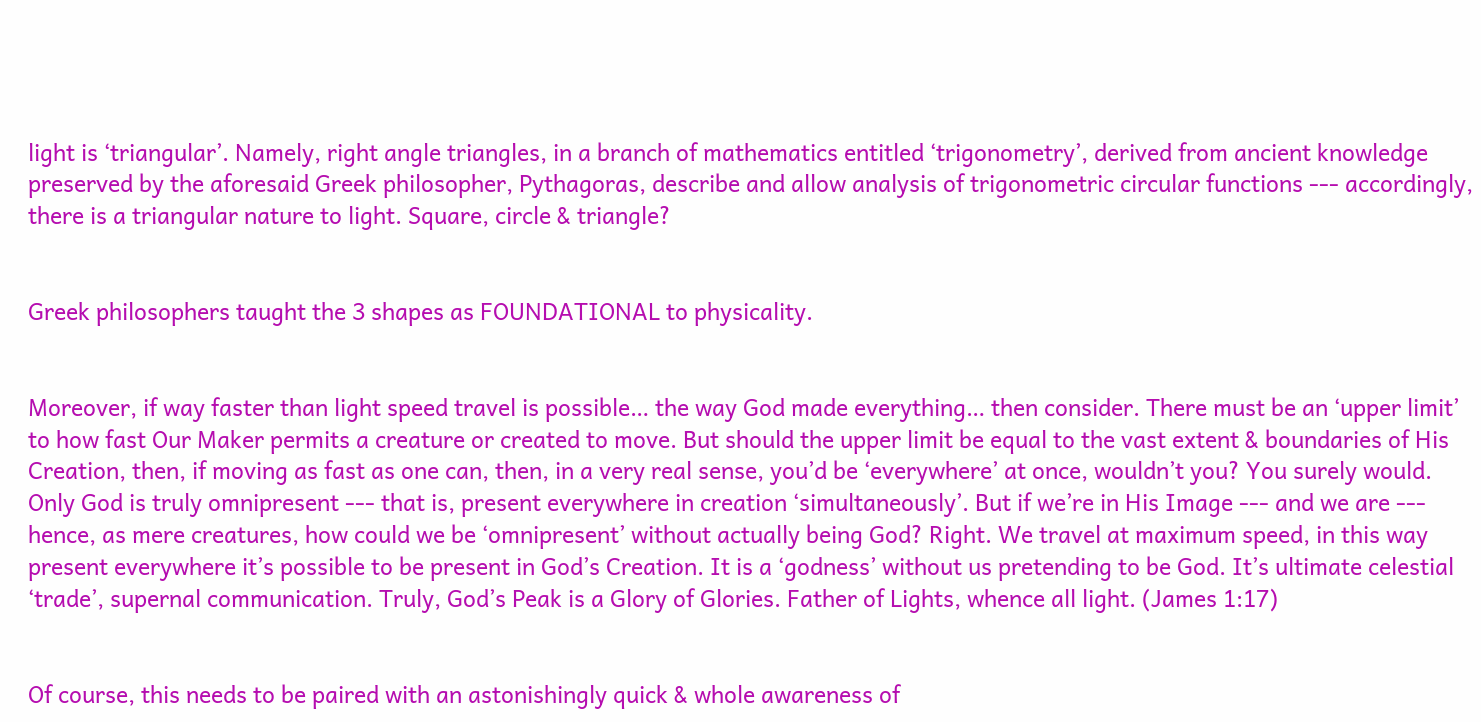light is ‘triangular’. Namely, right angle triangles, in a branch of mathematics entitled ‘trigonometry’, derived from ancient knowledge preserved by the aforesaid Greek philosopher, Pythagoras, describe and allow analysis of trigonometric circular functions --- accordingly, there is a triangular nature to light. Square, circle & triangle?


Greek philosophers taught the 3 shapes as FOUNDATIONAL to physicality.


Moreover, if way faster than light speed travel is possible… the way God made everything… then consider. There must be an ‘upper limit’ to how fast Our Maker permits a creature or created to move. But should the upper limit be equal to the vast extent & boundaries of His Creation, then, if moving as fast as one can, then, in a very real sense, you’d be ‘everywhere’ at once, wouldn’t you? You surely would. Only God is truly omnipresent --- that is, present everywhere in creation ‘simultaneously’. But if we’re in His Image --- and we are --- hence, as mere creatures, how could we be ‘omnipresent’ without actually being God? Right. We travel at maximum speed, in this way present everywhere it’s possible to be present in God’s Creation. It is a ‘godness’ without us pretending to be God. It’s ultimate celestial ‘trade’, supernal communication. Truly, God’s Peak is a Glory of Glories. Father of Lights, whence all light. (James 1:17)


Of course, this needs to be paired with an astonishingly quick & whole awareness of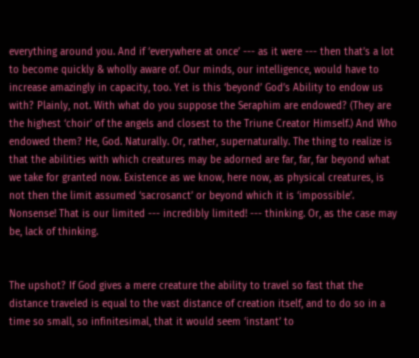everything around you. And if ‘everywhere at once’ --- as it were --- then that’s a lot to become quickly & wholly aware of. Our minds, our intelligence, would have to increase amazingly in capacity, too. Yet is this ‘beyond’ God’s Ability to endow us with? Plainly, not. With what do you suppose the Seraphim are endowed? (They are the highest ‘choir’ of the angels and closest to the Triune Creator Himself.) And Who endowed them? He, God. Naturally. Or, rather, supernaturally. The thing to realize is that the abilities with which creatures may be adorned are far, far, far beyond what we take for granted now. Existence as we know, here now, as physical creatures, is not then the limit assumed ‘sacrosanct’ or beyond which it is ‘impossible’. Nonsense! That is our limited --- incredibly limited! --- thinking. Or, as the case may be, lack of thinking.


The upshot? If God gives a mere creature the ability to travel so fast that the distance traveled is equal to the vast distance of creation itself, and to do so in a time so small, so infinitesimal, that it would seem ‘instant’ to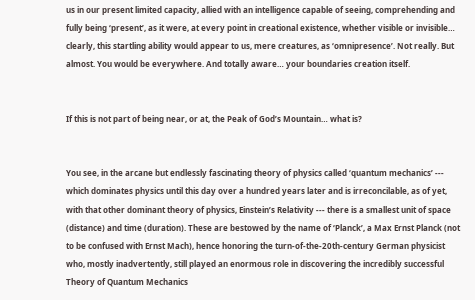us in our present limited capacity, allied with an intelligence capable of seeing, comprehending and fully being ‘present’, as it were, at every point in creational existence, whether visible or invisible… clearly, this startling ability would appear to us, mere creatures, as ‘omnipresence’. Not really. But almost. You would be everywhere. And totally aware… your boundaries creation itself.


If this is not part of being near, or at, the Peak of God’s Mountain… what is?


You see, in the arcane but endlessly fascinating theory of physics called ‘quantum mechanics’ --- which dominates physics until this day over a hundred years later and is irreconcilable, as of yet, with that other dominant theory of physics, Einstein’s Relativity --- there is a smallest unit of space (distance) and time (duration). These are bestowed by the name of ‘Planck’, a Max Ernst Planck (not to be confused with Ernst Mach), hence honoring the turn-of-the-20th-century German physicist who, mostly inadvertently, still played an enormous role in discovering the incredibly successful Theory of Quantum Mechanics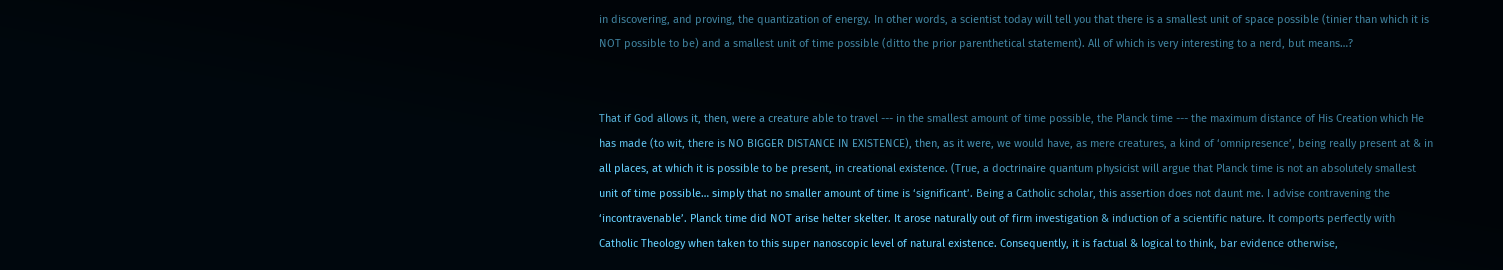in discovering, and proving, the quantization of energy. In other words, a scientist today will tell you that there is a smallest unit of space possible (tinier than which it is NOT possible to be) and a smallest unit of time possible (ditto the prior parenthetical statement). All of which is very interesting to a nerd, but means…?


That if God allows it, then, were a creature able to travel --- in the smallest amount of time possible, the Planck time --- the maximum distance of His Creation which He has made (to wit, there is NO BIGGER DISTANCE IN EXISTENCE), then, as it were, we would have, as mere creatures, a kind of ‘omnipresence’, being really present at & in all places, at which it is possible to be present, in creational existence. (True, a doctrinaire quantum physicist will argue that Planck time is not an absolutely smallest unit of time possible… simply that no smaller amount of time is ‘significant’. Being a Catholic scholar, this assertion does not daunt me. I advise contravening the ‘incontravenable’. Planck time did NOT arise helter skelter. It arose naturally out of firm investigation & induction of a scientific nature. It comports perfectly with Catholic Theology when taken to this super nanoscopic level of natural existence. Consequently, it is factual & logical to think, bar evidence otherwise,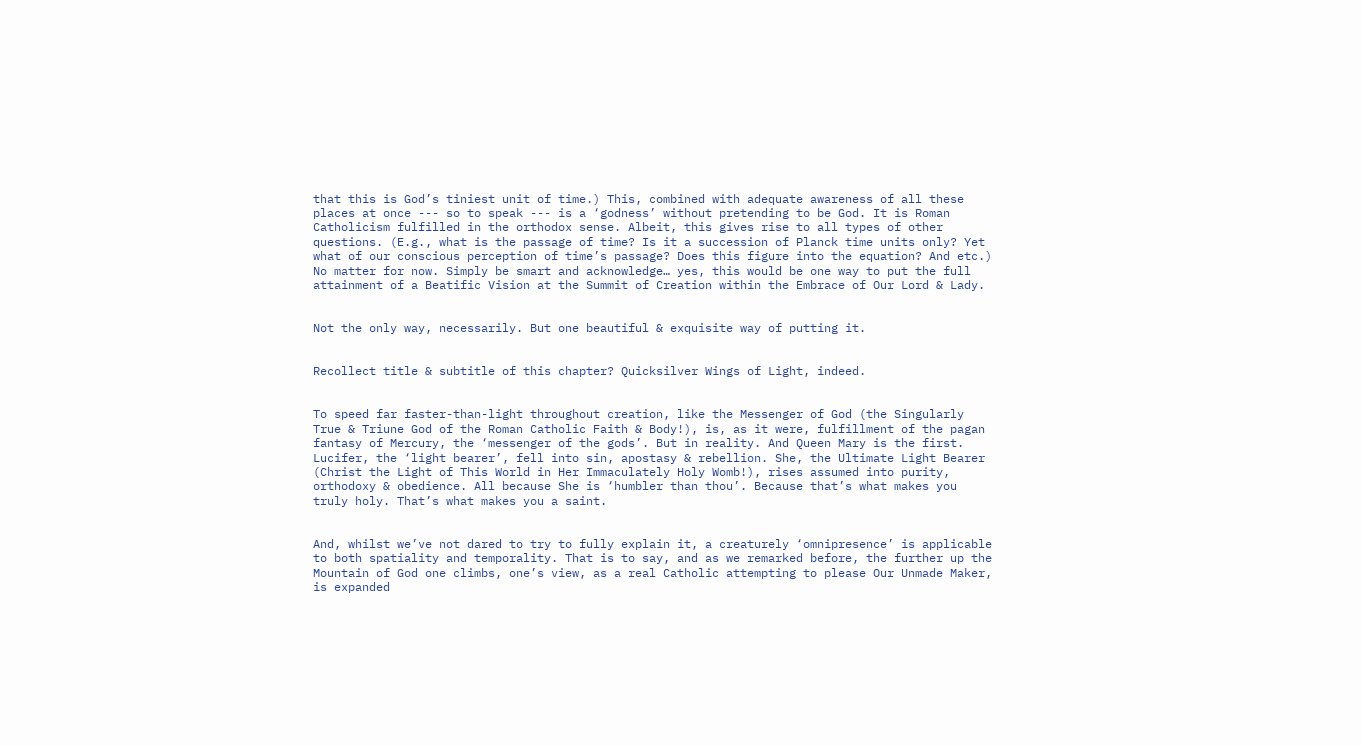that this is God’s tiniest unit of time.) This, combined with adequate awareness of all these places at once --- so to speak --- is a ‘godness’ without pretending to be God. It is Roman Catholicism fulfilled in the orthodox sense. Albeit, this gives rise to all types of other questions. (E.g., what is the passage of time? Is it a succession of Planck time units only? Yet what of our conscious perception of time’s passage? Does this figure into the equation? And etc.) No matter for now. Simply be smart and acknowledge… yes, this would be one way to put the full attainment of a Beatific Vision at the Summit of Creation within the Embrace of Our Lord & Lady.


Not the only way, necessarily. But one beautiful & exquisite way of putting it.


Recollect title & subtitle of this chapter? Quicksilver Wings of Light, indeed.


To speed far faster-than-light throughout creation, like the Messenger of God (the Singularly True & Triune God of the Roman Catholic Faith & Body!), is, as it were, fulfillment of the pagan fantasy of Mercury, the ‘messenger of the gods’. But in reality. And Queen Mary is the first. Lucifer, the ‘light bearer’, fell into sin, apostasy & rebellion. She, the Ultimate Light Bearer (Christ the Light of This World in Her Immaculately Holy Womb!), rises assumed into purity, orthodoxy & obedience. All because She is ‘humbler than thou’. Because that’s what makes you truly holy. That’s what makes you a saint.


And, whilst we’ve not dared to try to fully explain it, a creaturely ‘omnipresence’ is applicable to both spatiality and temporality. That is to say, and as we remarked before, the further up the Mountain of God one climbs, one’s view, as a real Catholic attempting to please Our Unmade Maker, is expanded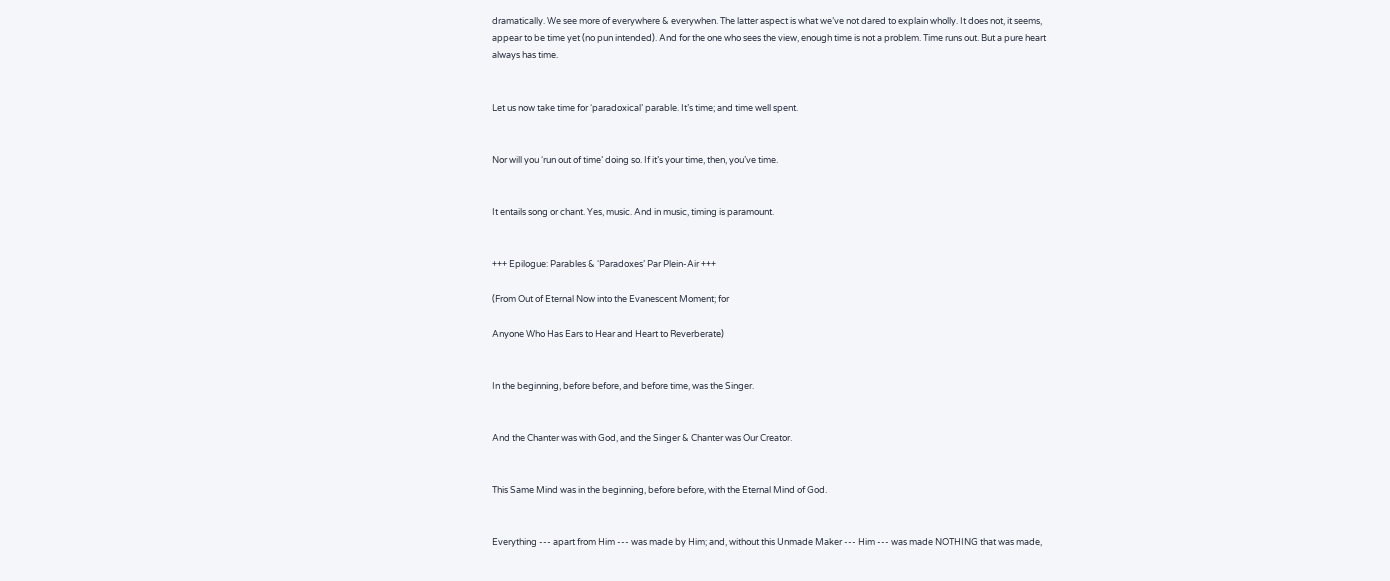dramatically. We see more of everywhere & everywhen. The latter aspect is what we’ve not dared to explain wholly. It does not, it seems, appear to be time yet (no pun intended). And for the one who sees the view, enough time is not a problem. Time runs out. But a pure heart always has time.


Let us now take time for ‘paradoxical’ parable. It’s time; and time well spent.


Nor will you ‘run out of time’ doing so. If it’s your time, then, you’ve time.


It entails song or chant. Yes, music. And in music, timing is paramount.


+++ Epilogue: Parables & ‘Paradoxes’ Par Plein-Air +++

(From Out of Eternal Now into the Evanescent Moment; for

Anyone Who Has Ears to Hear and Heart to Reverberate)


In the beginning, before before, and before time, was the Singer.


And the Chanter was with God, and the Singer & Chanter was Our Creator.


This Same Mind was in the beginning, before before, with the Eternal Mind of God.


Everything --- apart from Him --- was made by Him; and, without this Unmade Maker --- Him --- was made NOTHING that was made,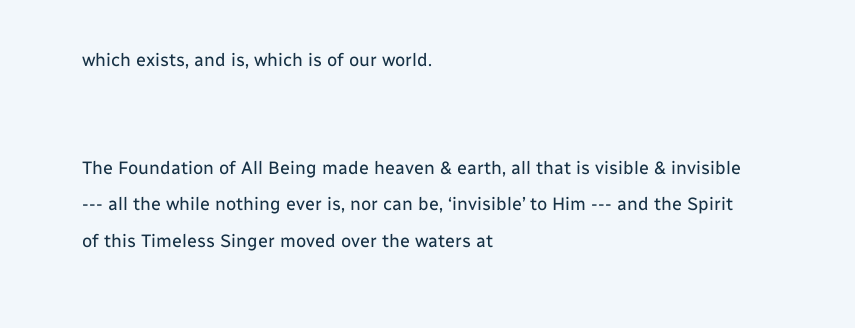which exists, and is, which is of our world.


The Foundation of All Being made heaven & earth, all that is visible & invisible --- all the while nothing ever is, nor can be, ‘invisible’ to Him --- and the Spirit of this Timeless Singer moved over the waters at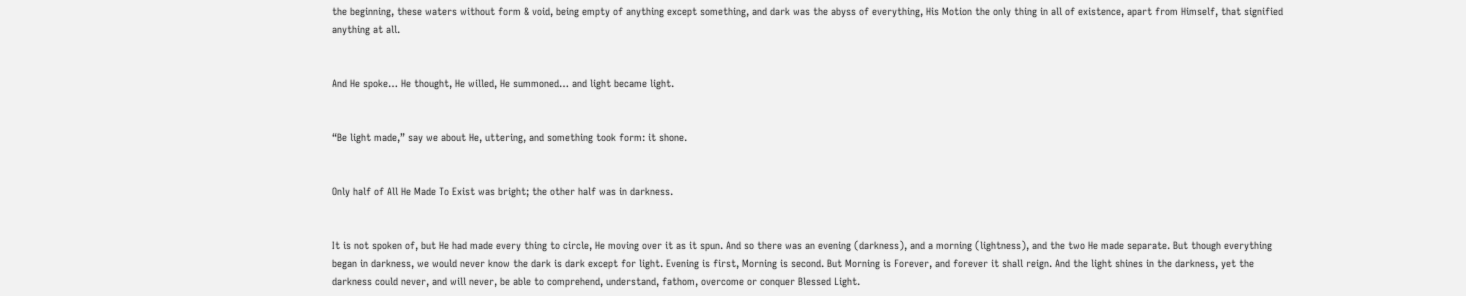the beginning, these waters without form & void, being empty of anything except something, and dark was the abyss of everything, His Motion the only thing in all of existence, apart from Himself, that signified anything at all.


And He spoke… He thought, He willed, He summoned… and light became light.


“Be light made,” say we about He, uttering, and something took form: it shone.


Only half of All He Made To Exist was bright; the other half was in darkness.


It is not spoken of, but He had made every thing to circle, He moving over it as it spun. And so there was an evening (darkness), and a morning (lightness), and the two He made separate. But though everything began in darkness, we would never know the dark is dark except for light. Evening is first, Morning is second. But Morning is Forever, and forever it shall reign. And the light shines in the darkness, yet the darkness could never, and will never, be able to comprehend, understand, fathom, overcome or conquer Blessed Light.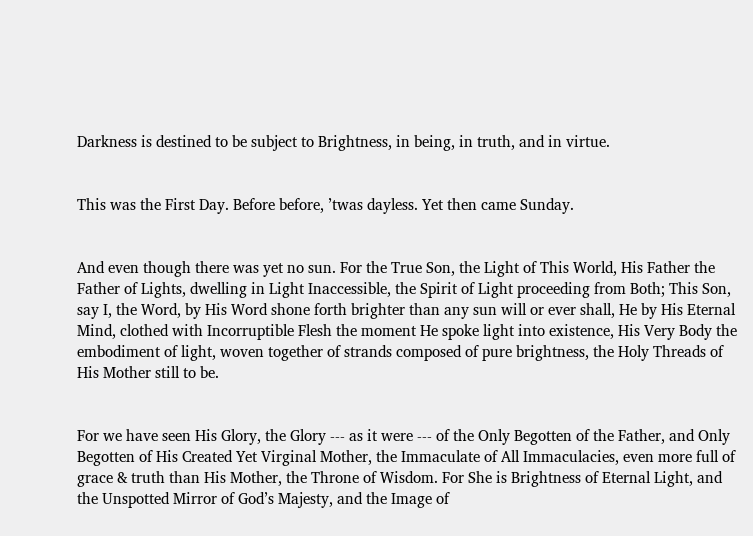Darkness is destined to be subject to Brightness, in being, in truth, and in virtue.


This was the First Day. Before before, ’twas dayless. Yet then came Sunday.


And even though there was yet no sun. For the True Son, the Light of This World, His Father the Father of Lights, dwelling in Light Inaccessible, the Spirit of Light proceeding from Both; This Son, say I, the Word, by His Word shone forth brighter than any sun will or ever shall, He by His Eternal Mind, clothed with Incorruptible Flesh the moment He spoke light into existence, His Very Body the embodiment of light, woven together of strands composed of pure brightness, the Holy Threads of His Mother still to be.


For we have seen His Glory, the Glory --- as it were --- of the Only Begotten of the Father, and Only Begotten of His Created Yet Virginal Mother, the Immaculate of All Immaculacies, even more full of grace & truth than His Mother, the Throne of Wisdom. For She is Brightness of Eternal Light, and the Unspotted Mirror of God’s Majesty, and the Image of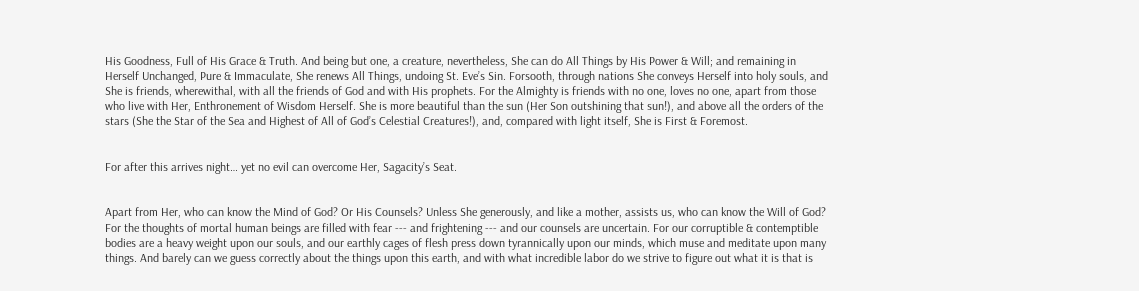His Goodness, Full of His Grace & Truth. And being but one, a creature, nevertheless, She can do All Things by His Power & Will; and remaining in Herself Unchanged, Pure & Immaculate, She renews All Things, undoing St. Eve’s Sin. Forsooth, through nations She conveys Herself into holy souls, and She is friends, wherewithal, with all the friends of God and with His prophets. For the Almighty is friends with no one, loves no one, apart from those who live with Her, Enthronement of Wisdom Herself. She is more beautiful than the sun (Her Son outshining that sun!), and above all the orders of the stars (She the Star of the Sea and Highest of All of God’s Celestial Creatures!), and, compared with light itself, She is First & Foremost.


For after this arrives night… yet no evil can overcome Her, Sagacity’s Seat.


Apart from Her, who can know the Mind of God? Or His Counsels? Unless She generously, and like a mother, assists us, who can know the Will of God? For the thoughts of mortal human beings are filled with fear --- and frightening --- and our counsels are uncertain. For our corruptible & contemptible bodies are a heavy weight upon our souls, and our earthly cages of flesh press down tyrannically upon our minds, which muse and meditate upon many things. And barely can we guess correctly about the things upon this earth, and with what incredible labor do we strive to figure out what it is that is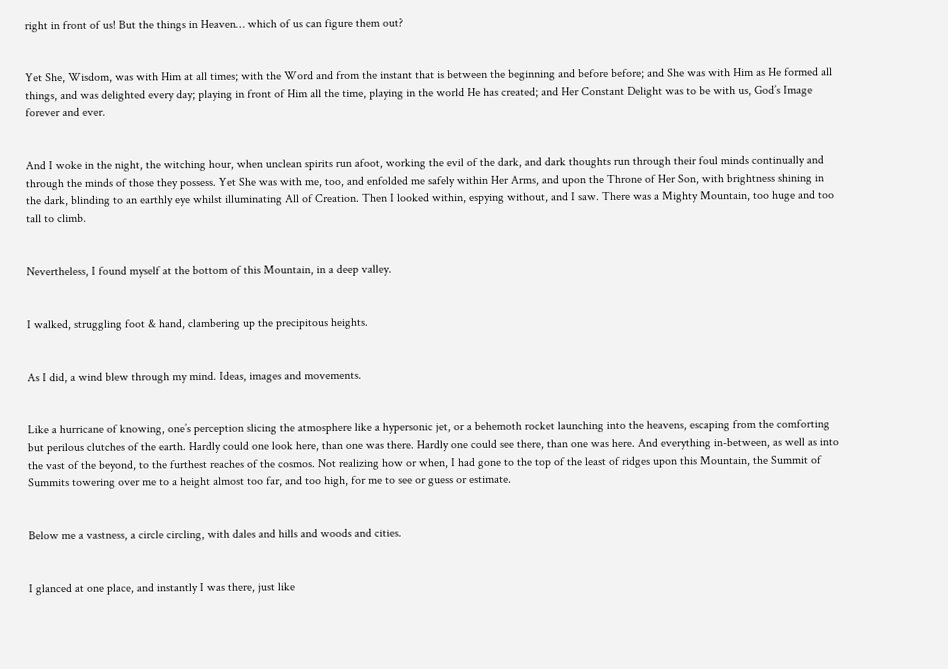right in front of us! But the things in Heaven… which of us can figure them out?


Yet She, Wisdom, was with Him at all times; with the Word and from the instant that is between the beginning and before before; and She was with Him as He formed all things, and was delighted every day; playing in front of Him all the time, playing in the world He has created; and Her Constant Delight was to be with us, God’s Image forever and ever.


And I woke in the night, the witching hour, when unclean spirits run afoot, working the evil of the dark, and dark thoughts run through their foul minds continually and through the minds of those they possess. Yet She was with me, too, and enfolded me safely within Her Arms, and upon the Throne of Her Son, with brightness shining in the dark, blinding to an earthly eye whilst illuminating All of Creation. Then I looked within, espying without, and I saw. There was a Mighty Mountain, too huge and too tall to climb.


Nevertheless, I found myself at the bottom of this Mountain, in a deep valley.


I walked, struggling foot & hand, clambering up the precipitous heights.


As I did, a wind blew through my mind. Ideas, images and movements.


Like a hurricane of knowing, one’s perception slicing the atmosphere like a hypersonic jet, or a behemoth rocket launching into the heavens, escaping from the comforting but perilous clutches of the earth. Hardly could one look here, than one was there. Hardly one could see there, than one was here. And everything in-between, as well as into the vast of the beyond, to the furthest reaches of the cosmos. Not realizing how or when, I had gone to the top of the least of ridges upon this Mountain, the Summit of Summits towering over me to a height almost too far, and too high, for me to see or guess or estimate.


Below me a vastness, a circle circling, with dales and hills and woods and cities.


I glanced at one place, and instantly I was there, just like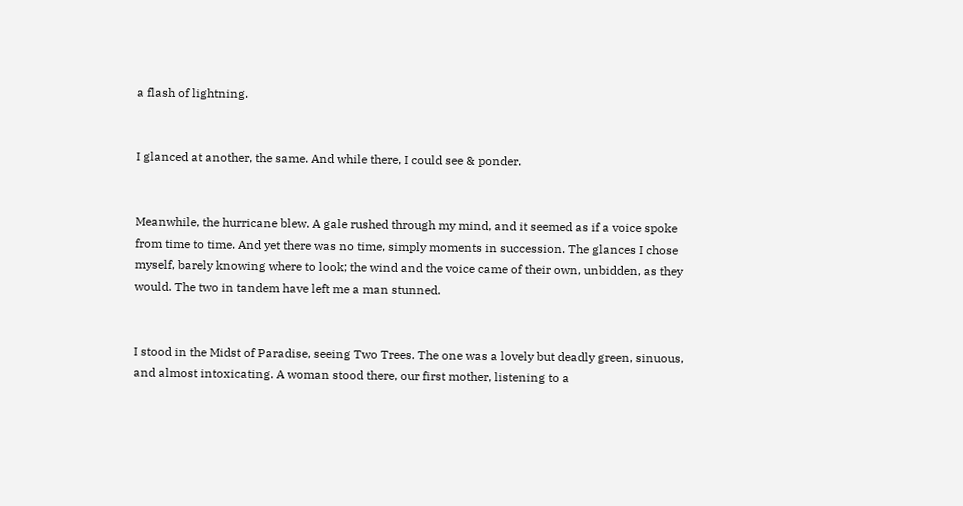a flash of lightning.


I glanced at another, the same. And while there, I could see & ponder.


Meanwhile, the hurricane blew. A gale rushed through my mind, and it seemed as if a voice spoke from time to time. And yet there was no time, simply moments in succession. The glances I chose myself, barely knowing where to look; the wind and the voice came of their own, unbidden, as they would. The two in tandem have left me a man stunned.


I stood in the Midst of Paradise, seeing Two Trees. The one was a lovely but deadly green, sinuous, and almost intoxicating. A woman stood there, our first mother, listening to a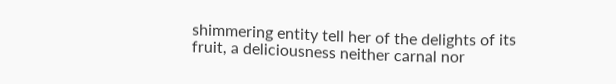shimmering entity tell her of the delights of its fruit, a deliciousness neither carnal nor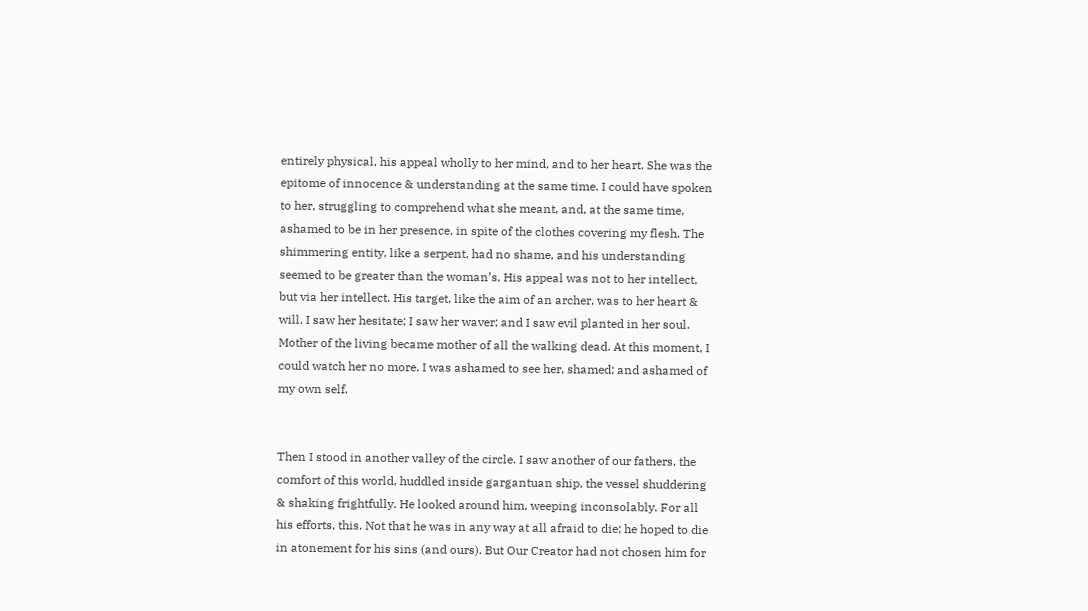entirely physical, his appeal wholly to her mind, and to her heart. She was the epitome of innocence & understanding at the same time. I could have spoken to her, struggling to comprehend what she meant, and, at the same time, ashamed to be in her presence, in spite of the clothes covering my flesh. The shimmering entity, like a serpent, had no shame, and his understanding seemed to be greater than the woman’s. His appeal was not to her intellect, but via her intellect. His target, like the aim of an archer, was to her heart & will. I saw her hesitate; I saw her waver; and I saw evil planted in her soul. Mother of the living became mother of all the walking dead. At this moment, I could watch her no more. I was ashamed to see her, shamed; and ashamed of my own self.


Then I stood in another valley of the circle. I saw another of our fathers, the comfort of this world, huddled inside gargantuan ship, the vessel shuddering & shaking frightfully. He looked around him, weeping inconsolably. For all his efforts, this. Not that he was in any way at all afraid to die; he hoped to die in atonement for his sins (and ours). But Our Creator had not chosen him for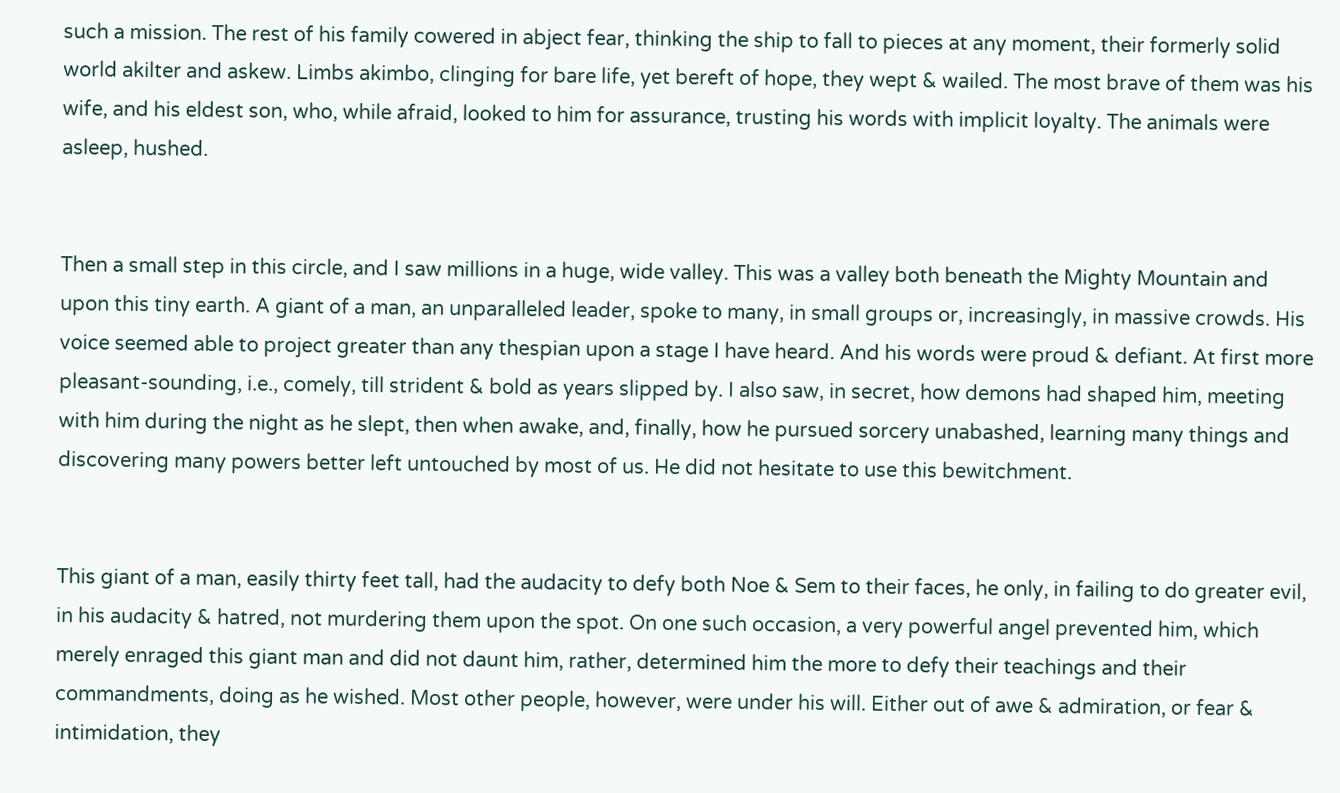such a mission. The rest of his family cowered in abject fear, thinking the ship to fall to pieces at any moment, their formerly solid world akilter and askew. Limbs akimbo, clinging for bare life, yet bereft of hope, they wept & wailed. The most brave of them was his wife, and his eldest son, who, while afraid, looked to him for assurance, trusting his words with implicit loyalty. The animals were asleep, hushed.


Then a small step in this circle, and I saw millions in a huge, wide valley. This was a valley both beneath the Mighty Mountain and upon this tiny earth. A giant of a man, an unparalleled leader, spoke to many, in small groups or, increasingly, in massive crowds. His voice seemed able to project greater than any thespian upon a stage I have heard. And his words were proud & defiant. At first more pleasant-sounding, i.e., comely, till strident & bold as years slipped by. I also saw, in secret, how demons had shaped him, meeting with him during the night as he slept, then when awake, and, finally, how he pursued sorcery unabashed, learning many things and discovering many powers better left untouched by most of us. He did not hesitate to use this bewitchment.


This giant of a man, easily thirty feet tall, had the audacity to defy both Noe & Sem to their faces, he only, in failing to do greater evil, in his audacity & hatred, not murdering them upon the spot. On one such occasion, a very powerful angel prevented him, which merely enraged this giant man and did not daunt him, rather, determined him the more to defy their teachings and their commandments, doing as he wished. Most other people, however, were under his will. Either out of awe & admiration, or fear & intimidation, they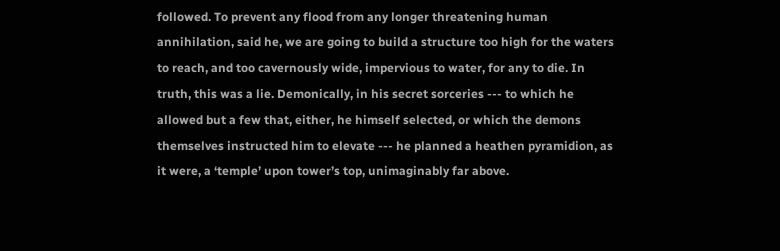followed. To prevent any flood from any longer threatening human annihilation, said he, we are going to build a structure too high for the waters to reach, and too cavernously wide, impervious to water, for any to die. In truth, this was a lie. Demonically, in his secret sorceries --- to which he allowed but a few that, either, he himself selected, or which the demons themselves instructed him to elevate --- he planned a heathen pyramidion, as it were, a ‘temple’ upon tower’s top, unimaginably far above.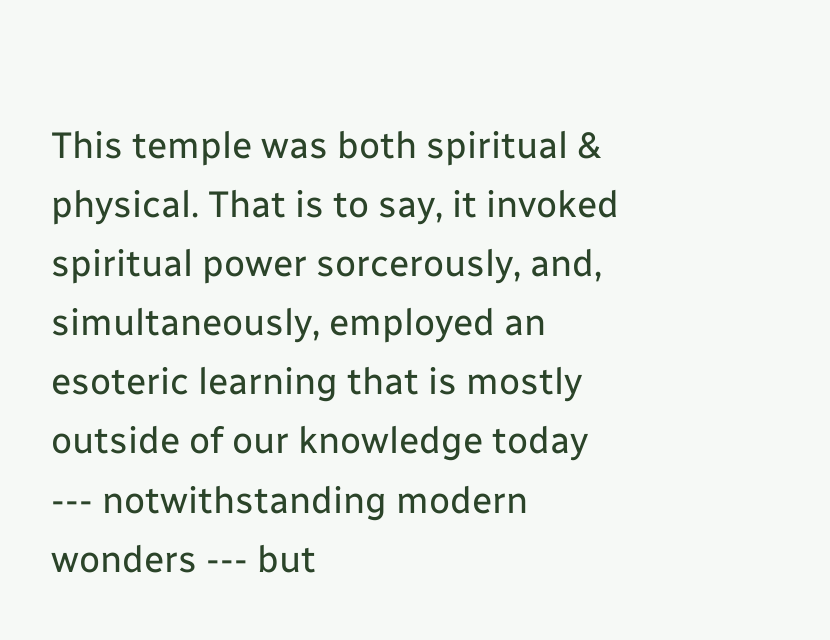This temple was both spiritual & physical. That is to say, it invoked spiritual power sorcerously, and, simultaneously, employed an esoteric learning that is mostly outside of our knowledge today --- notwithstanding modern wonders --- but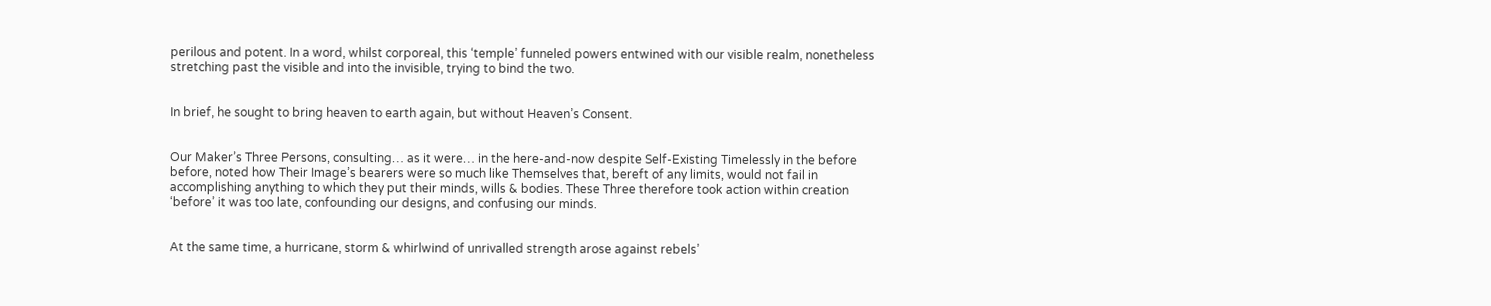perilous and potent. In a word, whilst corporeal, this ‘temple’ funneled powers entwined with our visible realm, nonetheless stretching past the visible and into the invisible, trying to bind the two.


In brief, he sought to bring heaven to earth again, but without Heaven’s Consent.


Our Maker’s Three Persons, consulting… as it were… in the here-and-now despite Self-Existing Timelessly in the before before, noted how Their Image’s bearers were so much like Themselves that, bereft of any limits, would not fail in accomplishing anything to which they put their minds, wills & bodies. These Three therefore took action within creation ‘before’ it was too late, confounding our designs, and confusing our minds.


At the same time, a hurricane, storm & whirlwind of unrivalled strength arose against rebels’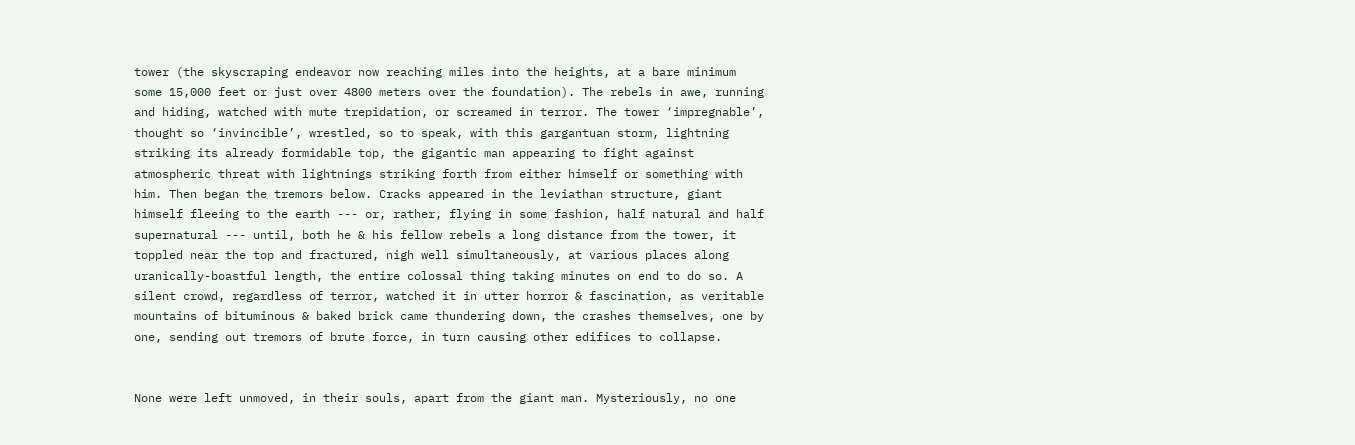tower (the skyscraping endeavor now reaching miles into the heights, at a bare minimum some 15,000 feet or just over 4800 meters over the foundation). The rebels in awe, running and hiding, watched with mute trepidation, or screamed in terror. The tower ‘impregnable’, thought so ‘invincible’, wrestled, so to speak, with this gargantuan storm, lightning striking its already formidable top, the gigantic man appearing to fight against atmospheric threat with lightnings striking forth from either himself or something with him. Then began the tremors below. Cracks appeared in the leviathan structure, giant himself fleeing to the earth --- or, rather, flying in some fashion, half natural and half supernatural --- until, both he & his fellow rebels a long distance from the tower, it toppled near the top and fractured, nigh well simultaneously, at various places along uranically-boastful length, the entire colossal thing taking minutes on end to do so. A silent crowd, regardless of terror, watched it in utter horror & fascination, as veritable mountains of bituminous & baked brick came thundering down, the crashes themselves, one by one, sending out tremors of brute force, in turn causing other edifices to collapse.


None were left unmoved, in their souls, apart from the giant man. Mysteriously, no one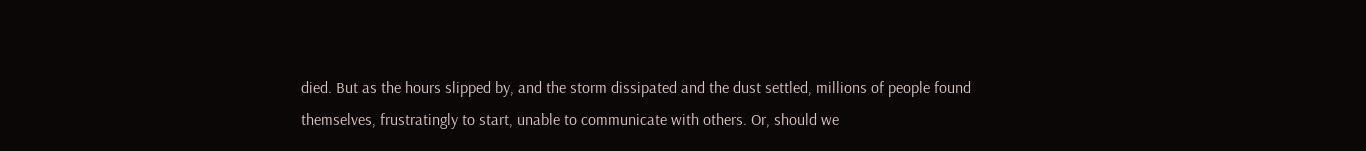died. But as the hours slipped by, and the storm dissipated and the dust settled, millions of people found themselves, frustratingly to start, unable to communicate with others. Or, should we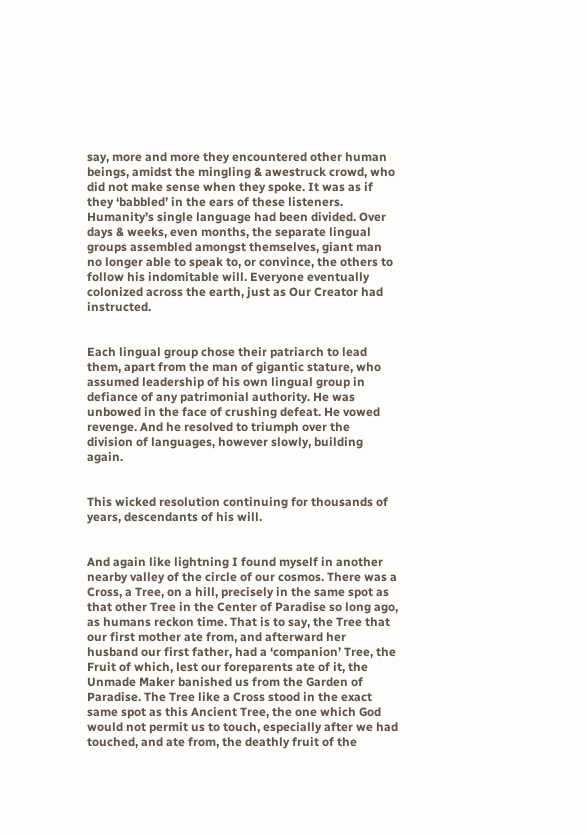say, more and more they encountered other human beings, amidst the mingling & awestruck crowd, who did not make sense when they spoke. It was as if they ‘babbled’ in the ears of these listeners. Humanity’s single language had been divided. Over days & weeks, even months, the separate lingual groups assembled amongst themselves, giant man no longer able to speak to, or convince, the others to follow his indomitable will. Everyone eventually colonized across the earth, just as Our Creator had instructed.


Each lingual group chose their patriarch to lead them, apart from the man of gigantic stature, who assumed leadership of his own lingual group in defiance of any patrimonial authority. He was unbowed in the face of crushing defeat. He vowed revenge. And he resolved to triumph over the division of languages, however slowly, building again.


This wicked resolution continuing for thousands of years, descendants of his will.


And again like lightning I found myself in another nearby valley of the circle of our cosmos. There was a Cross, a Tree, on a hill, precisely in the same spot as that other Tree in the Center of Paradise so long ago, as humans reckon time. That is to say, the Tree that our first mother ate from, and afterward her husband our first father, had a ‘companion’ Tree, the Fruit of which, lest our foreparents ate of it, the Unmade Maker banished us from the Garden of Paradise. The Tree like a Cross stood in the exact same spot as this Ancient Tree, the one which God would not permit us to touch, especially after we had touched, and ate from, the deathly fruit of the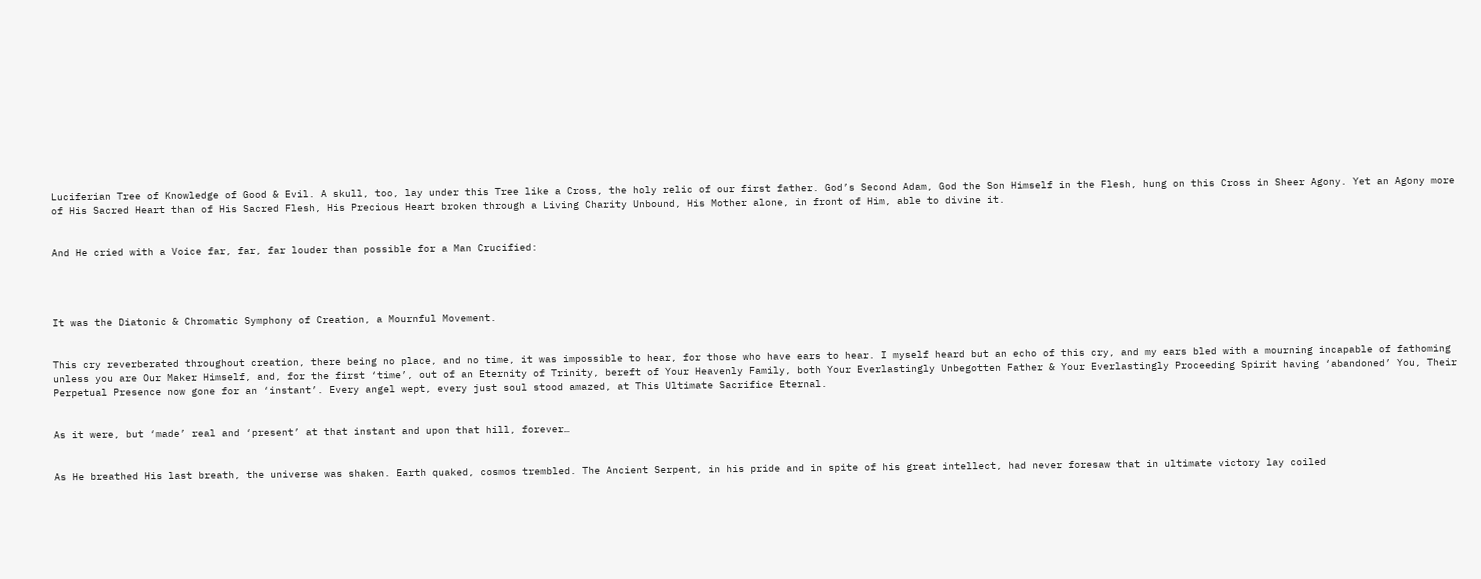Luciferian Tree of Knowledge of Good & Evil. A skull, too, lay under this Tree like a Cross, the holy relic of our first father. God’s Second Adam, God the Son Himself in the Flesh, hung on this Cross in Sheer Agony. Yet an Agony more of His Sacred Heart than of His Sacred Flesh, His Precious Heart broken through a Living Charity Unbound, His Mother alone, in front of Him, able to divine it.


And He cried with a Voice far, far, far louder than possible for a Man Crucified:




It was the Diatonic & Chromatic Symphony of Creation, a Mournful Movement.


This cry reverberated throughout creation, there being no place, and no time, it was impossible to hear, for those who have ears to hear. I myself heard but an echo of this cry, and my ears bled with a mourning incapable of fathoming unless you are Our Maker Himself, and, for the first ‘time’, out of an Eternity of Trinity, bereft of Your Heavenly Family, both Your Everlastingly Unbegotten Father & Your Everlastingly Proceeding Spirit having ‘abandoned’ You, Their Perpetual Presence now gone for an ‘instant’. Every angel wept, every just soul stood amazed, at This Ultimate Sacrifice Eternal.


As it were, but ‘made’ real and ‘present’ at that instant and upon that hill, forever…


As He breathed His last breath, the universe was shaken. Earth quaked, cosmos trembled. The Ancient Serpent, in his pride and in spite of his great intellect, had never foresaw that in ultimate victory lay coiled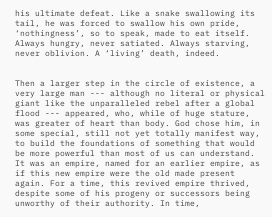his ultimate defeat. Like a snake swallowing its tail, he was forced to swallow his own pride, ‘nothingness’, so to speak, made to eat itself. Always hungry, never satiated. Always starving, never oblivion. A ‘living’ death, indeed.


Then a larger step in the circle of existence, a very large man --- although no literal or physical giant like the unparalleled rebel after a global flood --- appeared, who, while of huge stature, was greater of heart than body. God chose him, in some special, still not yet totally manifest way, to build the foundations of something that would be more powerful than most of us can understand. It was an empire, named for an earlier empire, as if this new empire were the old made present again. For a time, this revived empire thrived, despite some of his progeny or successors being unworthy of their authority. In time,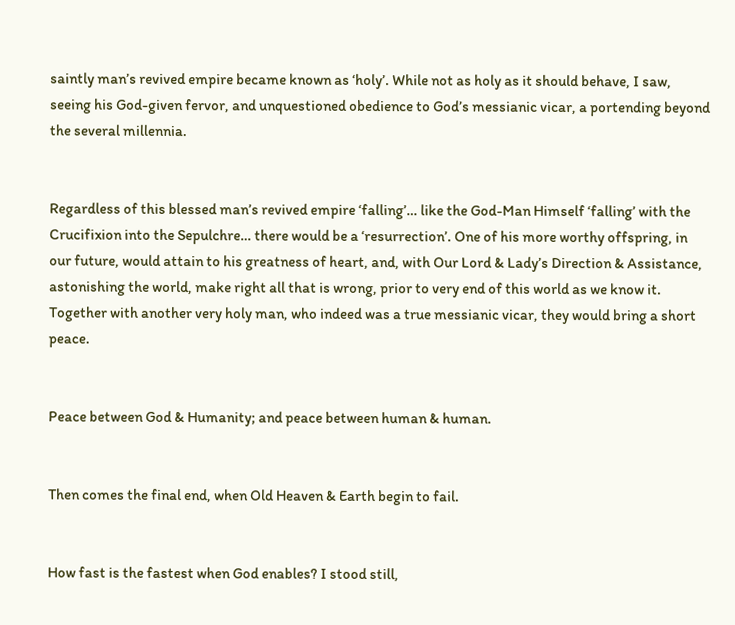saintly man’s revived empire became known as ‘holy’. While not as holy as it should behave, I saw, seeing his God-given fervor, and unquestioned obedience to God’s messianic vicar, a portending beyond the several millennia.


Regardless of this blessed man’s revived empire ‘falling’… like the God-Man Himself ‘falling’ with the Crucifixion into the Sepulchre… there would be a ‘resurrection’. One of his more worthy offspring, in our future, would attain to his greatness of heart, and, with Our Lord & Lady’s Direction & Assistance, astonishing the world, make right all that is wrong, prior to very end of this world as we know it. Together with another very holy man, who indeed was a true messianic vicar, they would bring a short peace.


Peace between God & Humanity; and peace between human & human.


Then comes the final end, when Old Heaven & Earth begin to fail.


How fast is the fastest when God enables? I stood still,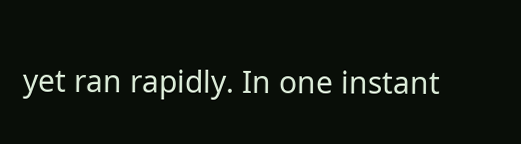yet ran rapidly. In one instant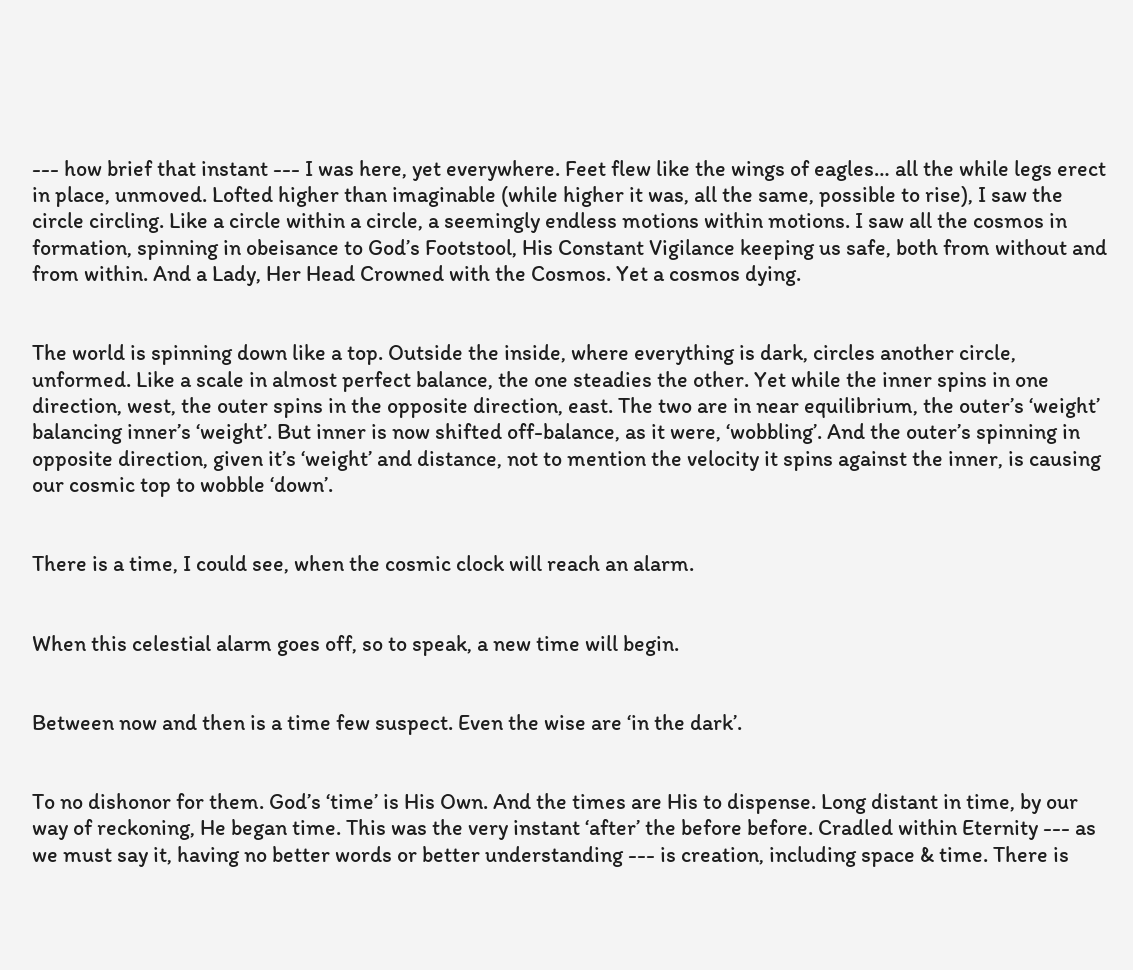--- how brief that instant --- I was here, yet everywhere. Feet flew like the wings of eagles… all the while legs erect in place, unmoved. Lofted higher than imaginable (while higher it was, all the same, possible to rise), I saw the circle circling. Like a circle within a circle, a seemingly endless motions within motions. I saw all the cosmos in formation, spinning in obeisance to God’s Footstool, His Constant Vigilance keeping us safe, both from without and from within. And a Lady, Her Head Crowned with the Cosmos. Yet a cosmos dying.


The world is spinning down like a top. Outside the inside, where everything is dark, circles another circle, unformed. Like a scale in almost perfect balance, the one steadies the other. Yet while the inner spins in one direction, west, the outer spins in the opposite direction, east. The two are in near equilibrium, the outer’s ‘weight’ balancing inner’s ‘weight’. But inner is now shifted off-balance, as it were, ‘wobbling’. And the outer’s spinning in opposite direction, given it’s ‘weight’ and distance, not to mention the velocity it spins against the inner, is causing our cosmic top to wobble ‘down’.


There is a time, I could see, when the cosmic clock will reach an alarm.


When this celestial alarm goes off, so to speak, a new time will begin.


Between now and then is a time few suspect. Even the wise are ‘in the dark’.


To no dishonor for them. God’s ‘time’ is His Own. And the times are His to dispense. Long distant in time, by our way of reckoning, He began time. This was the very instant ‘after’ the before before. Cradled within Eternity --- as we must say it, having no better words or better understanding --- is creation, including space & time. There is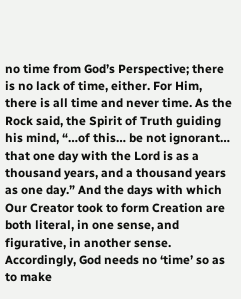no time from God’s Perspective; there is no lack of time, either. For Him, there is all time and never time. As the Rock said, the Spirit of Truth guiding his mind, “…of this… be not ignorant… that one day with the Lord is as a thousand years, and a thousand years as one day.” And the days with which Our Creator took to form Creation are both literal, in one sense, and figurative, in another sense. Accordingly, God needs no ‘time’ so as to make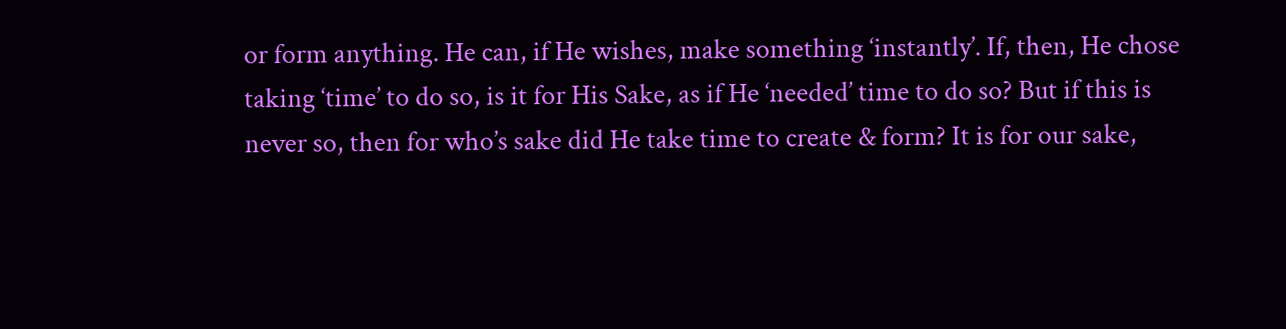or form anything. He can, if He wishes, make something ‘instantly’. If, then, He chose taking ‘time’ to do so, is it for His Sake, as if He ‘needed’ time to do so? But if this is never so, then for who’s sake did He take time to create & form? It is for our sake,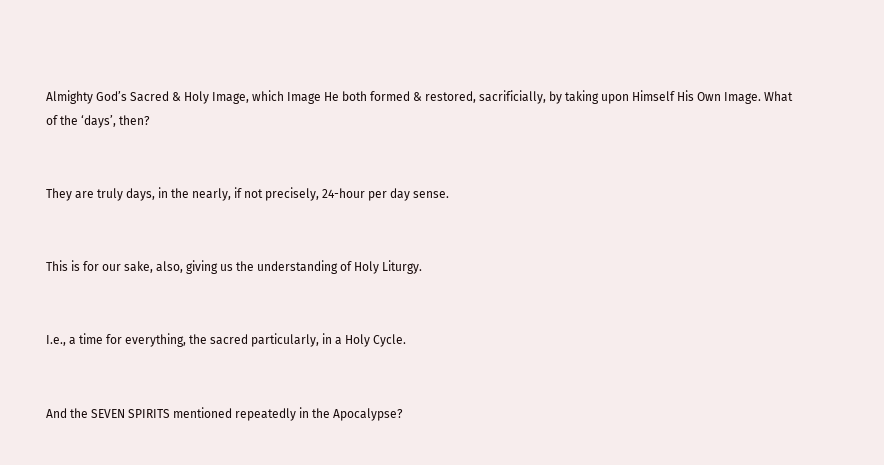Almighty God’s Sacred & Holy Image, which Image He both formed & restored, sacrificially, by taking upon Himself His Own Image. What of the ‘days’, then?


They are truly days, in the nearly, if not precisely, 24-hour per day sense.


This is for our sake, also, giving us the understanding of Holy Liturgy.


I.e., a time for everything, the sacred particularly, in a Holy Cycle.


And the SEVEN SPIRITS mentioned repeatedly in the Apocalypse?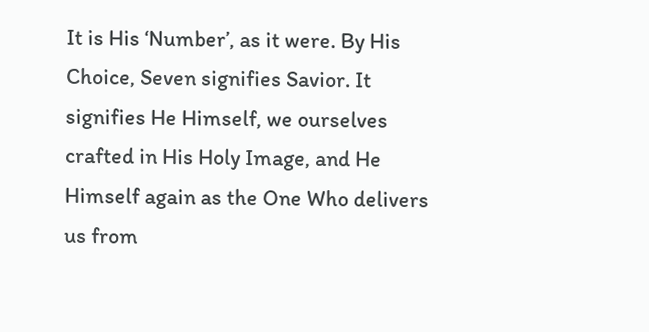It is His ‘Number’, as it were. By His Choice, Seven signifies Savior. It signifies He Himself, we ourselves crafted in His Holy Image, and He Himself again as the One Who delivers us from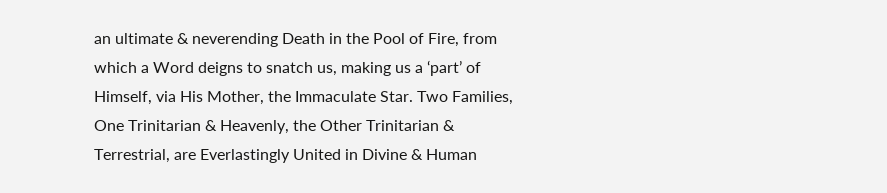an ultimate & neverending Death in the Pool of Fire, from which a Word deigns to snatch us, making us a ‘part’ of Himself, via His Mother, the Immaculate Star. Two Families, One Trinitarian & Heavenly, the Other Trinitarian & Terrestrial, are Everlastingly United in Divine & Human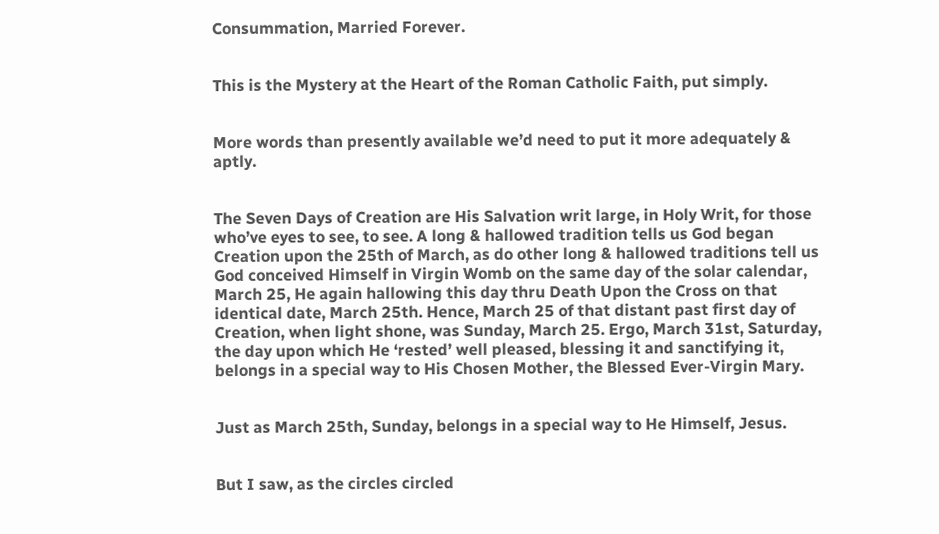Consummation, Married Forever.


This is the Mystery at the Heart of the Roman Catholic Faith, put simply.


More words than presently available we’d need to put it more adequately & aptly.


The Seven Days of Creation are His Salvation writ large, in Holy Writ, for those who’ve eyes to see, to see. A long & hallowed tradition tells us God began Creation upon the 25th of March, as do other long & hallowed traditions tell us God conceived Himself in Virgin Womb on the same day of the solar calendar, March 25, He again hallowing this day thru Death Upon the Cross on that identical date, March 25th. Hence, March 25 of that distant past first day of Creation, when light shone, was Sunday, March 25. Ergo, March 31st, Saturday, the day upon which He ‘rested’ well pleased, blessing it and sanctifying it, belongs in a special way to His Chosen Mother, the Blessed Ever-Virgin Mary.


Just as March 25th, Sunday, belongs in a special way to He Himself, Jesus.


But I saw, as the circles circled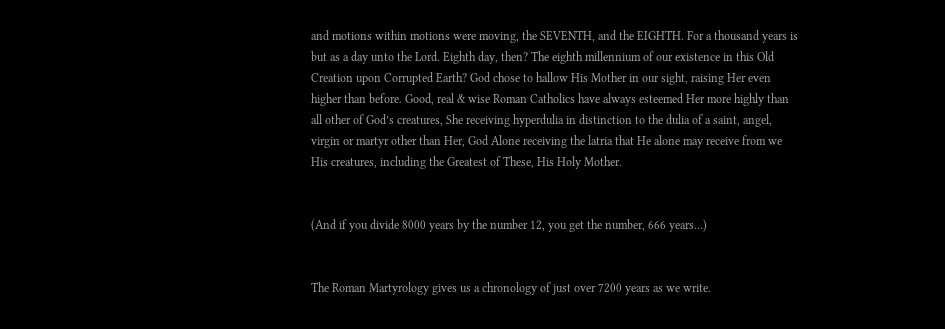and motions within motions were moving, the SEVENTH, and the EIGHTH. For a thousand years is but as a day unto the Lord. Eighth day, then? The eighth millennium of our existence in this Old Creation upon Corrupted Earth? God chose to hallow His Mother in our sight, raising Her even higher than before. Good, real & wise Roman Catholics have always esteemed Her more highly than all other of God’s creatures, She receiving hyperdulia in distinction to the dulia of a saint, angel, virgin or martyr other than Her, God Alone receiving the latria that He alone may receive from we His creatures, including the Greatest of These, His Holy Mother.


(And if you divide 8000 years by the number 12, you get the number, 666 years…)


The Roman Martyrology gives us a chronology of just over 7200 years as we write.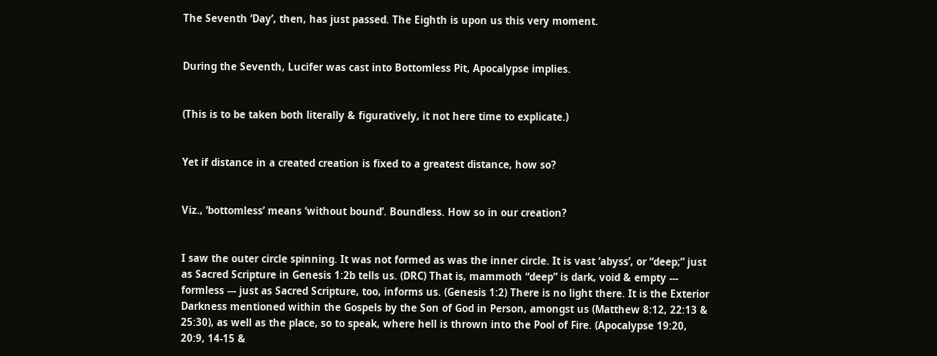The Seventh ‘Day’, then, has just passed. The Eighth is upon us this very moment.


During the Seventh, Lucifer was cast into Bottomless Pit, Apocalypse implies.


(This is to be taken both literally & figuratively, it not here time to explicate.)


Yet if distance in a created creation is fixed to a greatest distance, how so?


Viz., ‘bottomless’ means ‘without bound’. Boundless. How so in our creation?


I saw the outer circle spinning. It was not formed as was the inner circle. It is vast ‘abyss’, or “deep;” just as Sacred Scripture in Genesis 1:2b tells us. (DRC) That is, mammoth “deep” is dark, void & empty --- formless --- just as Sacred Scripture, too, informs us. (Genesis 1:2) There is no light there. It is the Exterior Darkness mentioned within the Gospels by the Son of God in Person, amongst us (Matthew 8:12, 22:13 & 25:30), as well as the place, so to speak, where hell is thrown into the Pool of Fire. (Apocalypse 19:20, 20:9, 14-15 &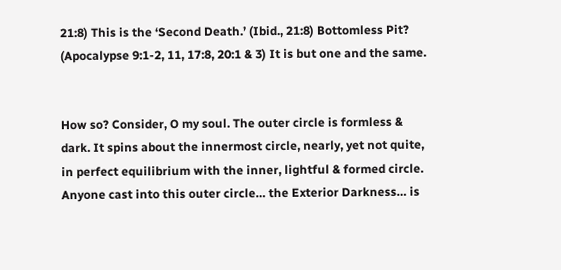21:8) This is the ‘Second Death.’ (Ibid., 21:8) Bottomless Pit? (Apocalypse 9:1-2, 11, 17:8, 20:1 & 3) It is but one and the same.


How so? Consider, O my soul. The outer circle is formless & dark. It spins about the innermost circle, nearly, yet not quite, in perfect equilibrium with the inner, lightful & formed circle. Anyone cast into this outer circle… the Exterior Darkness… is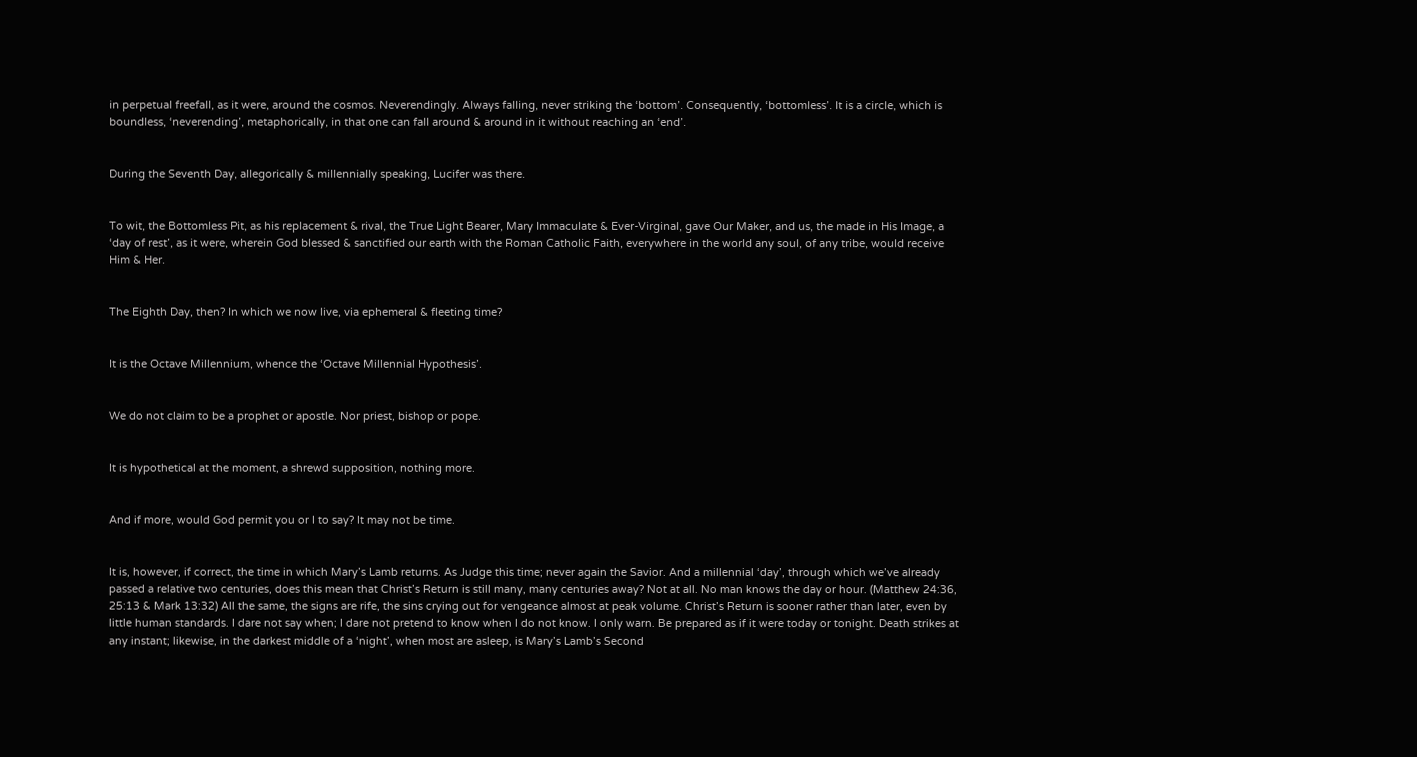in perpetual freefall, as it were, around the cosmos. Neverendingly. Always falling, never striking the ‘bottom’. Consequently, ‘bottomless’. It is a circle, which is boundless, ‘neverending’, metaphorically, in that one can fall around & around in it without reaching an ‘end’.


During the Seventh Day, allegorically & millennially speaking, Lucifer was there.


To wit, the Bottomless Pit, as his replacement & rival, the True Light Bearer, Mary Immaculate & Ever-Virginal, gave Our Maker, and us, the made in His Image, a ‘day of rest’, as it were, wherein God blessed & sanctified our earth with the Roman Catholic Faith, everywhere in the world any soul, of any tribe, would receive Him & Her.


The Eighth Day, then? In which we now live, via ephemeral & fleeting time?


It is the Octave Millennium, whence the ‘Octave Millennial Hypothesis’.


We do not claim to be a prophet or apostle. Nor priest, bishop or pope.


It is hypothetical at the moment, a shrewd supposition, nothing more.


And if more, would God permit you or I to say? It may not be time.


It is, however, if correct, the time in which Mary’s Lamb returns. As Judge this time; never again the Savior. And a millennial ‘day’, through which we’ve already passed a relative two centuries, does this mean that Christ’s Return is still many, many centuries away? Not at all. No man knows the day or hour. (Matthew 24:36, 25:13 & Mark 13:32) All the same, the signs are rife, the sins crying out for vengeance almost at peak volume. Christ’s Return is sooner rather than later, even by little human standards. I dare not say when; I dare not pretend to know when I do not know. I only warn. Be prepared as if it were today or tonight. Death strikes at any instant; likewise, in the darkest middle of a ‘night’, when most are asleep, is Mary’s Lamb’s Second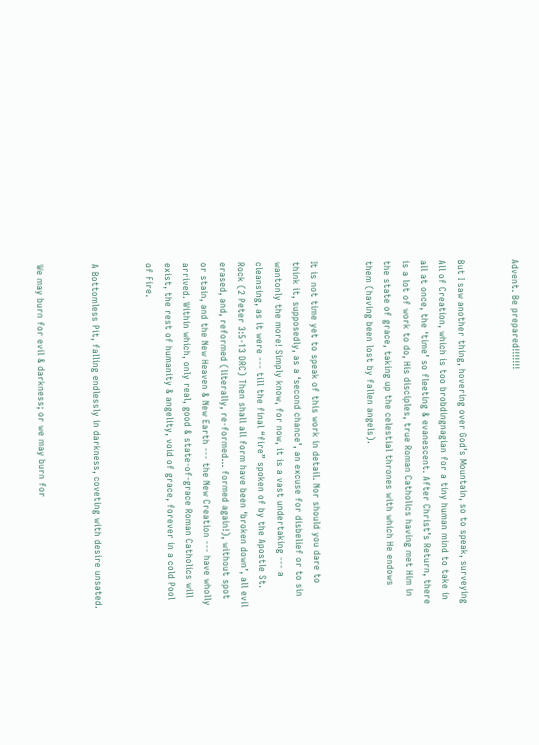Advent. Be prepared!!!!!!!


But I saw another thing, hovering over God’s Mountain, so to speak, surveying All of Creation, which is too brobdingnagian for a tiny human mind to take in all at once, the ‘time’ so fleeting & evanescent. After Christ’s Return, there is a lot of work to do, His disciples, true Roman Catholics having met Him in the state of grace, taking up the celestial thrones with which He endows them (having been lost by fallen angels).


It is not time yet to speak of this work in detail. Nor should you dare to think it, supposedly, as a ‘second chance’, an excuse for disbelief or to sin wantonly the more! Simply know, for now, it is a vast undertaking --- a cleansing, as it were --- till the final “fire” spoken of by the Apostle St. Rock (2 Peter 3:5-13 DRC) Then shall all form have been ‘broken down’, all evil erased, and, reformed (literally, re-formed… formed again!), without spot or stain, and the New Heaven & New Earth --- the New Creation --- have wholly arrived. Within which, only real, good & state-of-grace Roman Catholics will exist, the rest of humanity & angelity, void of grace, forever in a cold Pool of Fire.


A Bottomless Pit, falling endlessly in darkness, coveting with desire unsated.


We may burn for evil & darkness; or we may burn for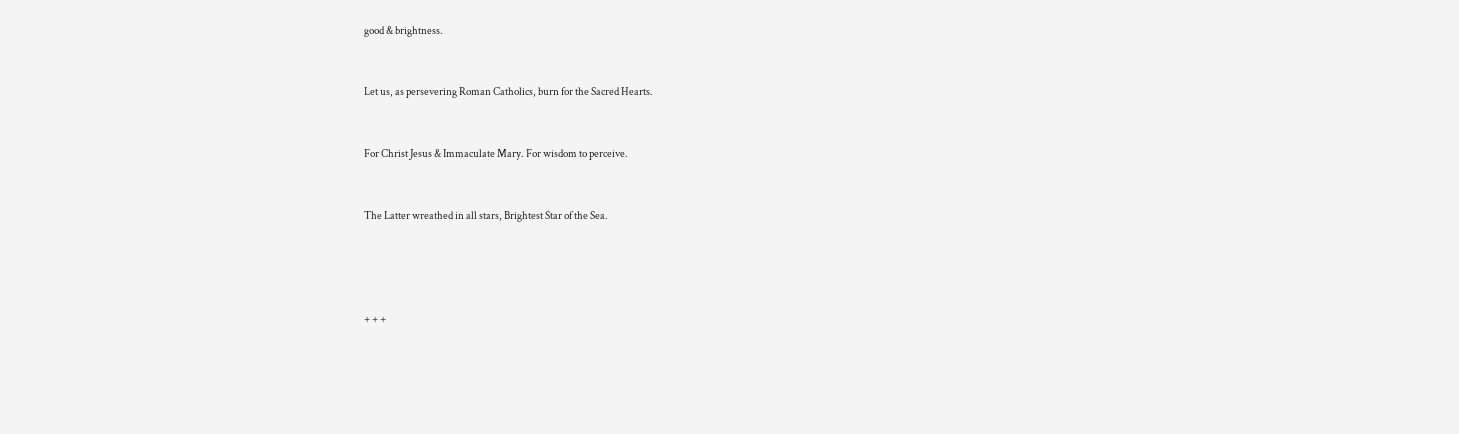good & brightness.


Let us, as persevering Roman Catholics, burn for the Sacred Hearts.


For Christ Jesus & Immaculate Mary. For wisdom to perceive.


The Latter wreathed in all stars, Brightest Star of the Sea.




+ + +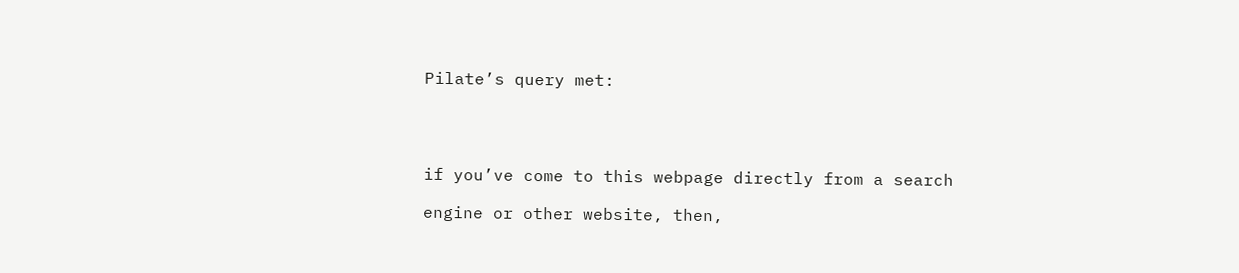Pilate’s query met:




if you’ve come to this webpage directly from a search

engine or other website, then,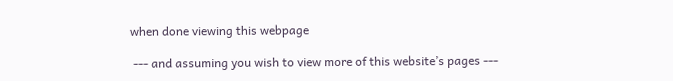when done viewing this webpage

 --- and assuming you wish to view more of this website’s pages ---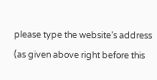please type the website’s address (as given above right before this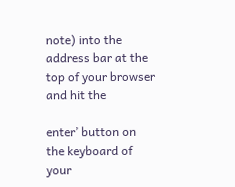note) into the address bar at the top of your browser and hit the

enter’ button on the keyboard of your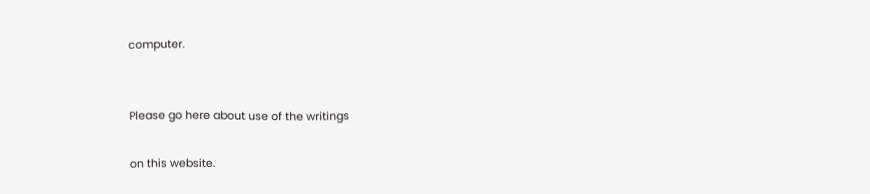computer.


Please go here about use of the writings

on this website.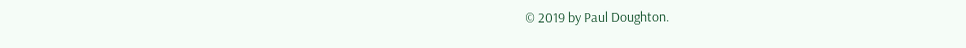© 2019 by Paul Doughton.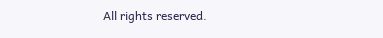All rights reserved.